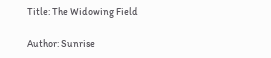Title: The Widowing Field

Author: Sunrise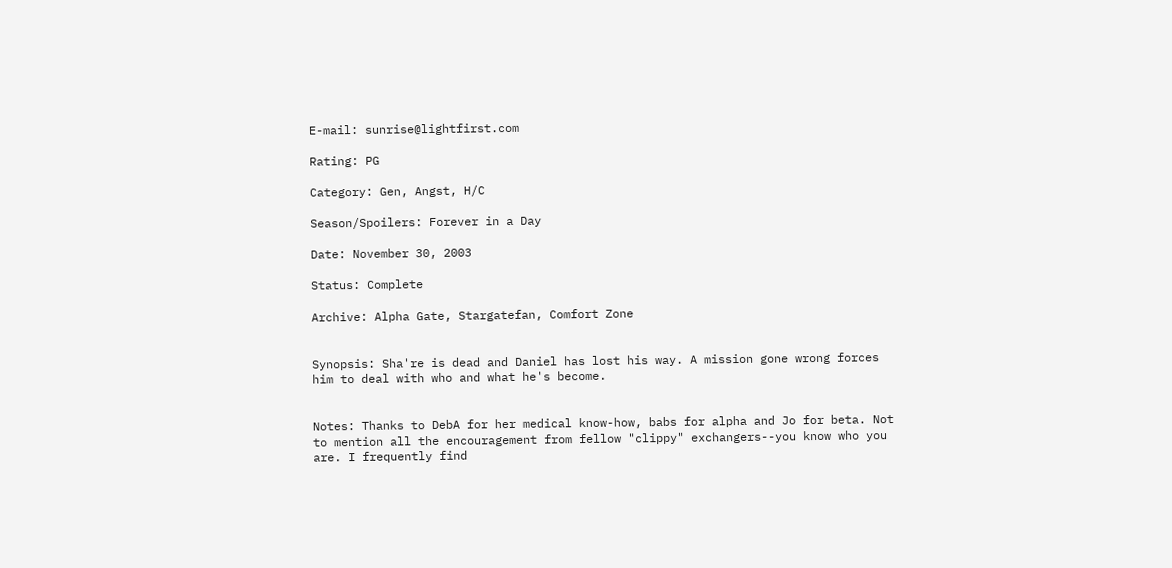E-mail: sunrise@lightfirst.com

Rating: PG

Category: Gen, Angst, H/C

Season/Spoilers: Forever in a Day

Date: November 30, 2003

Status: Complete

Archive: Alpha Gate, Stargatefan, Comfort Zone


Synopsis: Sha're is dead and Daniel has lost his way. A mission gone wrong forces him to deal with who and what he's become.


Notes: Thanks to DebA for her medical know-how, babs for alpha and Jo for beta. Not to mention all the encouragement from fellow "clippy" exchangers--you know who you are. I frequently find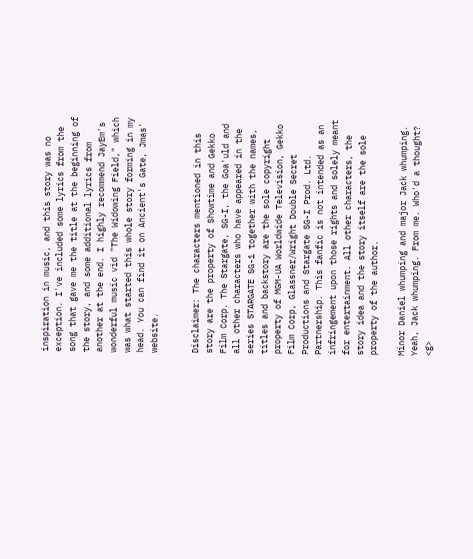inspiration in music, and this story was no exception. I've included some lyrics from the song that gave me the title at the beginning of the story, and some additional lyrics from another at the end. I highly recommend JayEm's wonderful music vid "The Widowing Field," which was what started this whole story forming in my head. You can find it on Ancient's Gate, Jmas' website.


Disclaimer: The characters mentioned in this story are the property of Showtime and Gekko Film Corp. The Stargate, SG-I, the Goa'uld and all other characters who have appeared in the series STARGATE SG-1 together with the names, titles and backstory are the sole copyright property of MGM-UA Worldwide Television, Gekko Film Corp, Glassner/Wright Double Secret Productions and Stargate SG-I Prod. Ltd. Partnership. This fanfic is not intended as an infringement upon those rights and solely meant for entertainment. All other characters, the story idea and the story itself are the sole property of the author.

Minor Daniel whumping and major Jack whumping. Yeah, Jack whumping. From me. Who'd a thought? <g>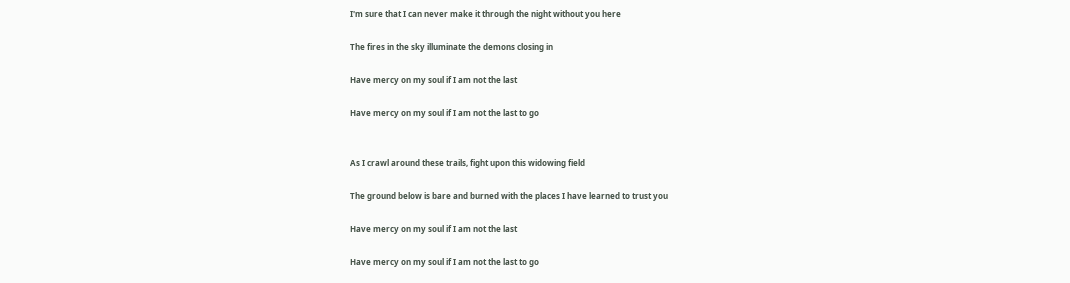I'm sure that I can never make it through the night without you here

The fires in the sky illuminate the demons closing in

Have mercy on my soul if I am not the last

Have mercy on my soul if I am not the last to go


As I crawl around these trails, fight upon this widowing field

The ground below is bare and burned with the places I have learned to trust you

Have mercy on my soul if I am not the last

Have mercy on my soul if I am not the last to go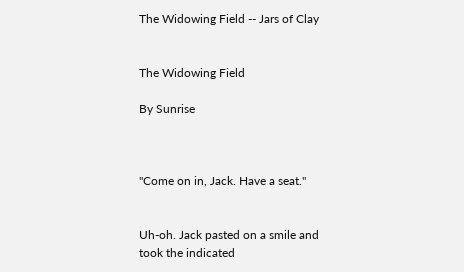The Widowing Field -- Jars of Clay


The Widowing Field

By Sunrise



"Come on in, Jack. Have a seat."


Uh-oh. Jack pasted on a smile and took the indicated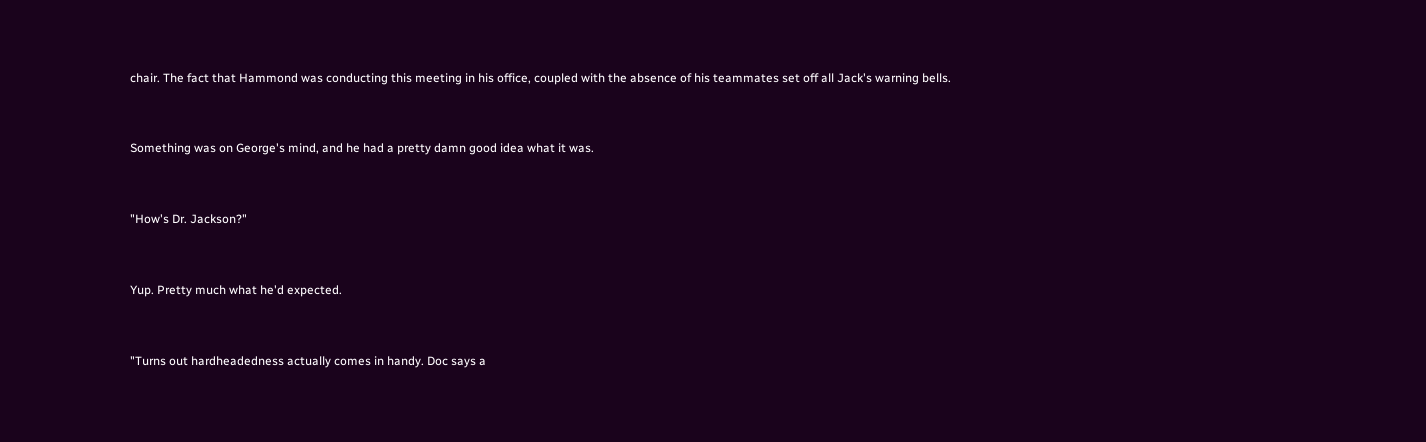chair. The fact that Hammond was conducting this meeting in his office, coupled with the absence of his teammates set off all Jack's warning bells.


Something was on George's mind, and he had a pretty damn good idea what it was.


"How's Dr. Jackson?"


Yup. Pretty much what he'd expected.


"Turns out hardheadedness actually comes in handy. Doc says a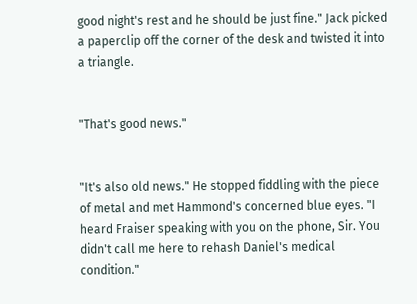good night's rest and he should be just fine." Jack picked a paperclip off the corner of the desk and twisted it into a triangle.


"That's good news."


"It's also old news." He stopped fiddling with the piece of metal and met Hammond's concerned blue eyes. "I heard Fraiser speaking with you on the phone, Sir. You didn't call me here to rehash Daniel's medical condition."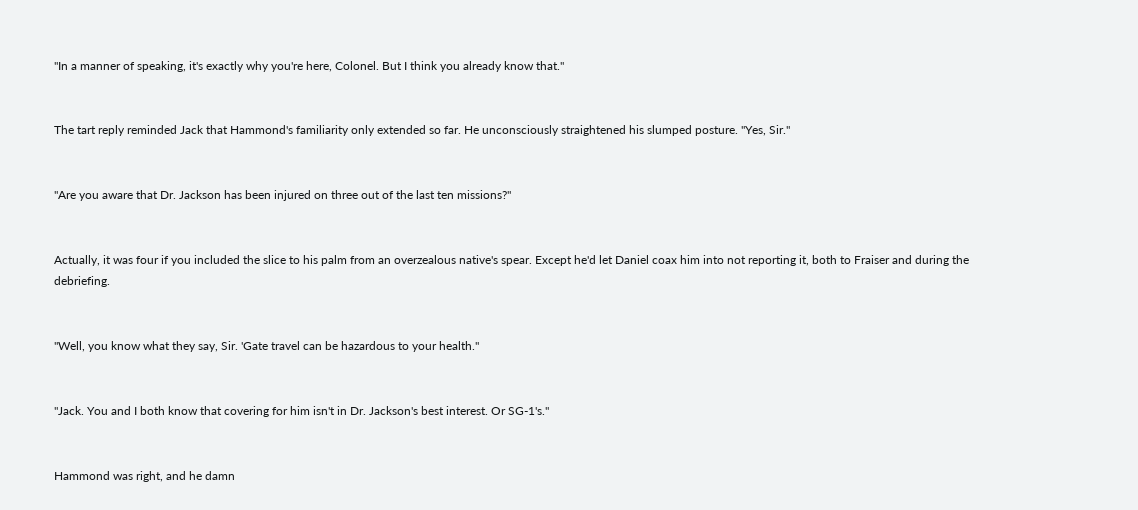"In a manner of speaking, it's exactly why you're here, Colonel. But I think you already know that."


The tart reply reminded Jack that Hammond's familiarity only extended so far. He unconsciously straightened his slumped posture. "Yes, Sir."


"Are you aware that Dr. Jackson has been injured on three out of the last ten missions?"


Actually, it was four if you included the slice to his palm from an overzealous native's spear. Except he'd let Daniel coax him into not reporting it, both to Fraiser and during the debriefing.


"Well, you know what they say, Sir. 'Gate travel can be hazardous to your health."


"Jack. You and I both know that covering for him isn't in Dr. Jackson's best interest. Or SG-1's."


Hammond was right, and he damn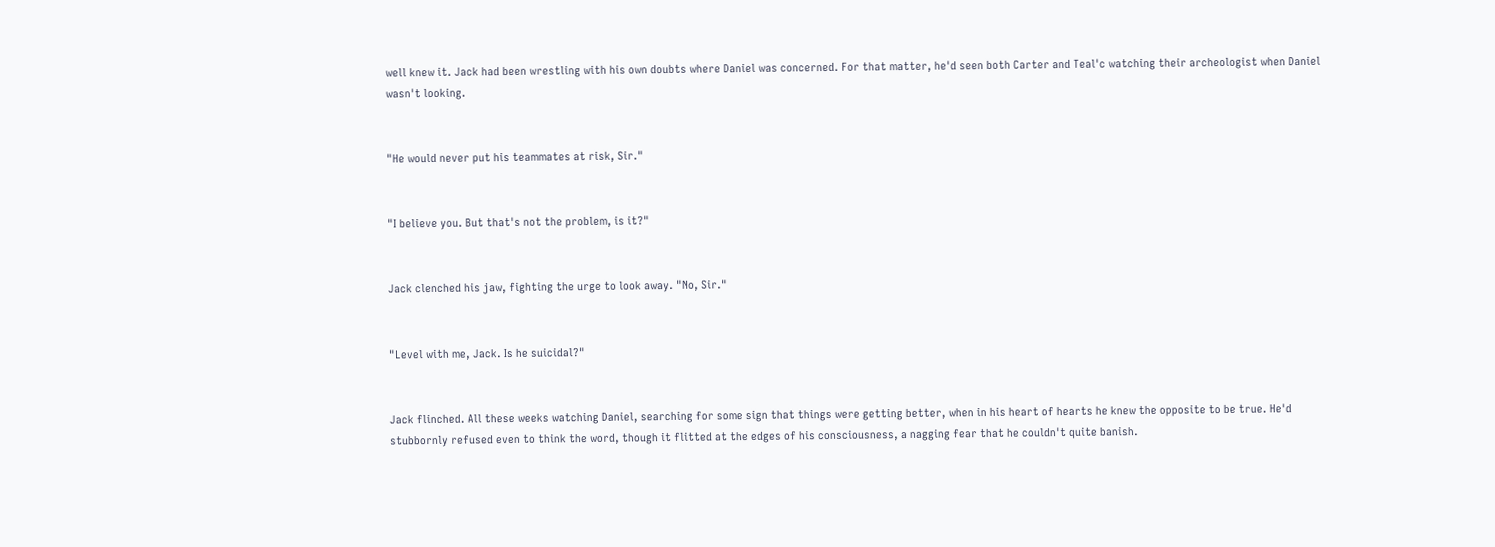well knew it. Jack had been wrestling with his own doubts where Daniel was concerned. For that matter, he'd seen both Carter and Teal'c watching their archeologist when Daniel wasn't looking.


"He would never put his teammates at risk, Sir."


"I believe you. But that's not the problem, is it?"


Jack clenched his jaw, fighting the urge to look away. "No, Sir."


"Level with me, Jack. Is he suicidal?"


Jack flinched. All these weeks watching Daniel, searching for some sign that things were getting better, when in his heart of hearts he knew the opposite to be true. He'd stubbornly refused even to think the word, though it flitted at the edges of his consciousness, a nagging fear that he couldn't quite banish.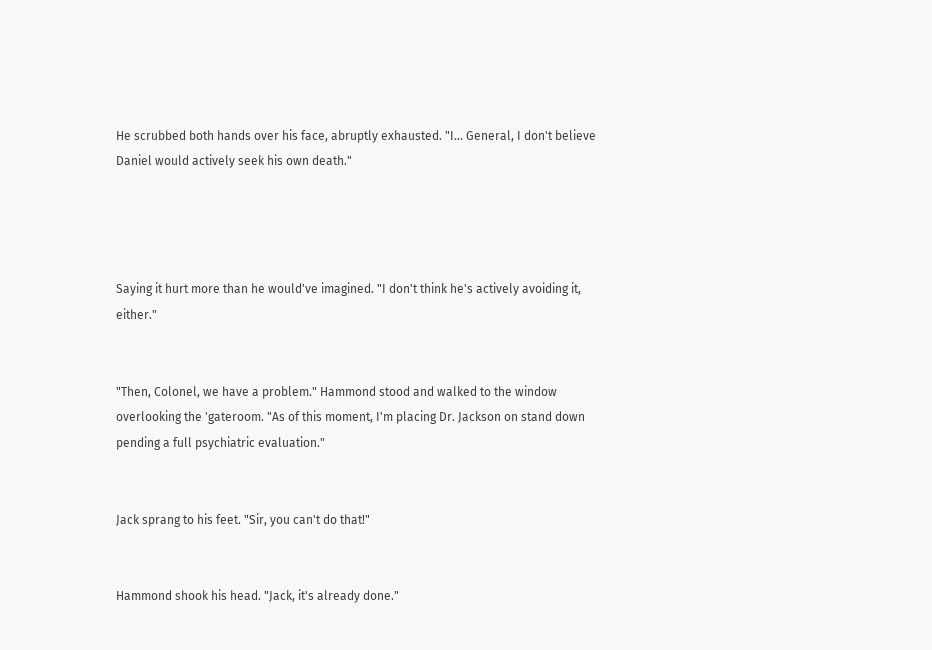He scrubbed both hands over his face, abruptly exhausted. "I... General, I don't believe Daniel would actively seek his own death."




Saying it hurt more than he would've imagined. "I don't think he's actively avoiding it, either."


"Then, Colonel, we have a problem." Hammond stood and walked to the window overlooking the 'gateroom. "As of this moment, I'm placing Dr. Jackson on stand down pending a full psychiatric evaluation."


Jack sprang to his feet. "Sir, you can't do that!"


Hammond shook his head. "Jack, it's already done."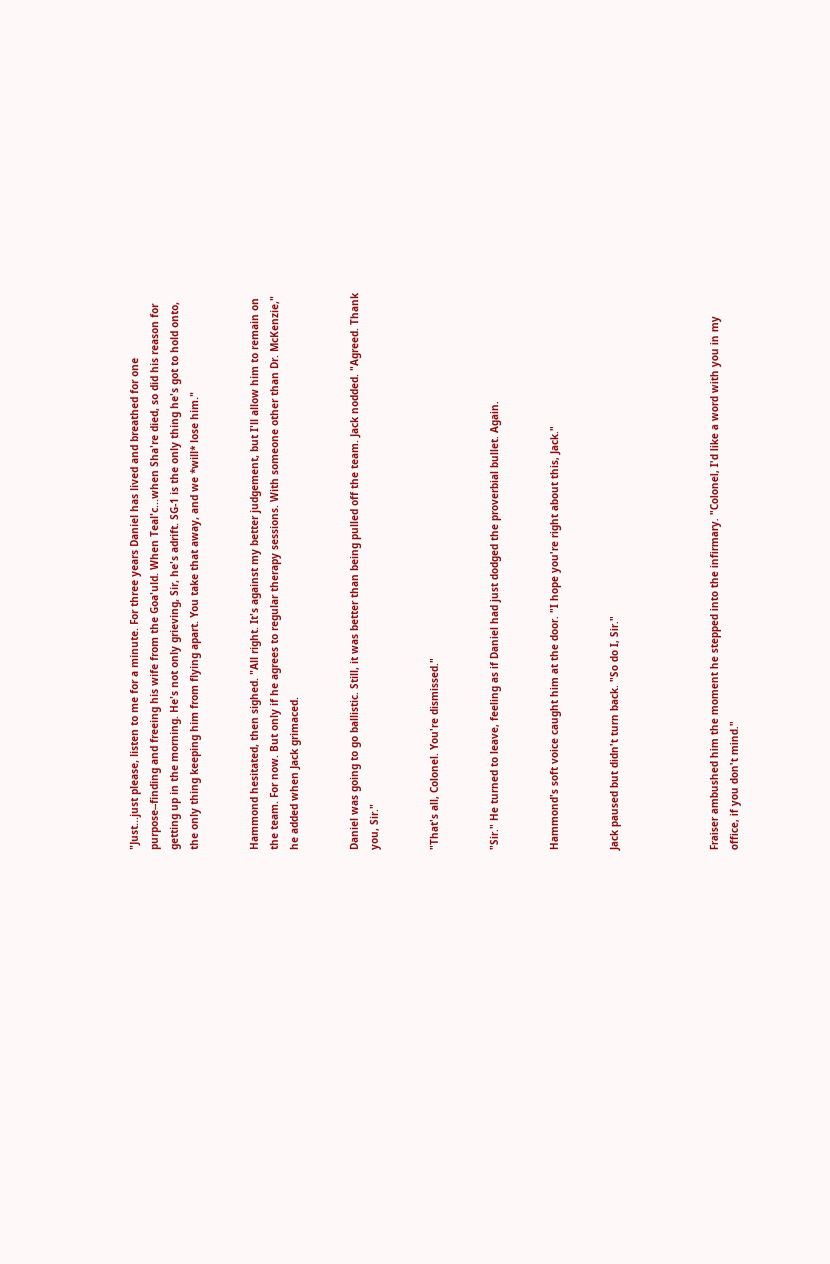"Just...just please, listen to me for a minute. For three years Daniel has lived and breathed for one purpose--finding and freeing his wife from the Goa'uld. When Teal'c...when Sha're died, so did his reason for getting up in the morning. He's not only grieving, Sir, he's adrift. SG-1 is the only thing he's got to hold onto, the only thing keeping him from flying apart. You take that away, and we *will* lose him."


Hammond hesitated, then sighed. "All right. It's against my better judgement, but I'll allow him to remain on the team. For now. But only if he agrees to regular therapy sessions. With someone other than Dr. McKenzie," he added when Jack grimaced.


Daniel was going to go ballistic. Still, it was better than being pulled off the team. Jack nodded. "Agreed. Thank you, Sir."


"That's all, Colonel. You're dismissed."


"Sir." He turned to leave, feeling as if Daniel had just dodged the proverbial bullet. Again.


Hammond's soft voice caught him at the door. "I hope you're right about this, Jack."


Jack paused but didn't turn back. "So do I, Sir."




Fraiser ambushed him the moment he stepped into the infirmary. "Colonel, I'd like a word with you in my office, if you don't mind."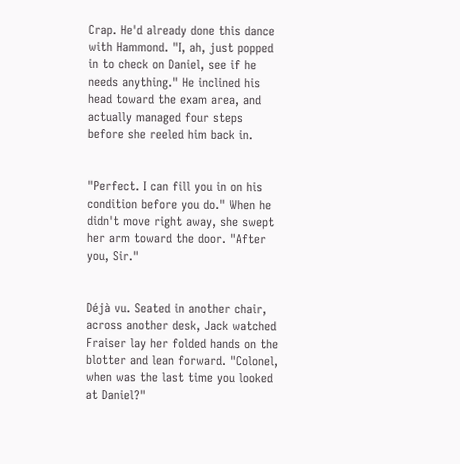Crap. He'd already done this dance with Hammond. "I, ah, just popped in to check on Daniel, see if he needs anything." He inclined his head toward the exam area, and actually managed four steps before she reeled him back in.


"Perfect. I can fill you in on his condition before you do." When he didn't move right away, she swept her arm toward the door. "After you, Sir."


Déjà vu. Seated in another chair, across another desk, Jack watched Fraiser lay her folded hands on the blotter and lean forward. "Colonel, when was the last time you looked at Daniel?"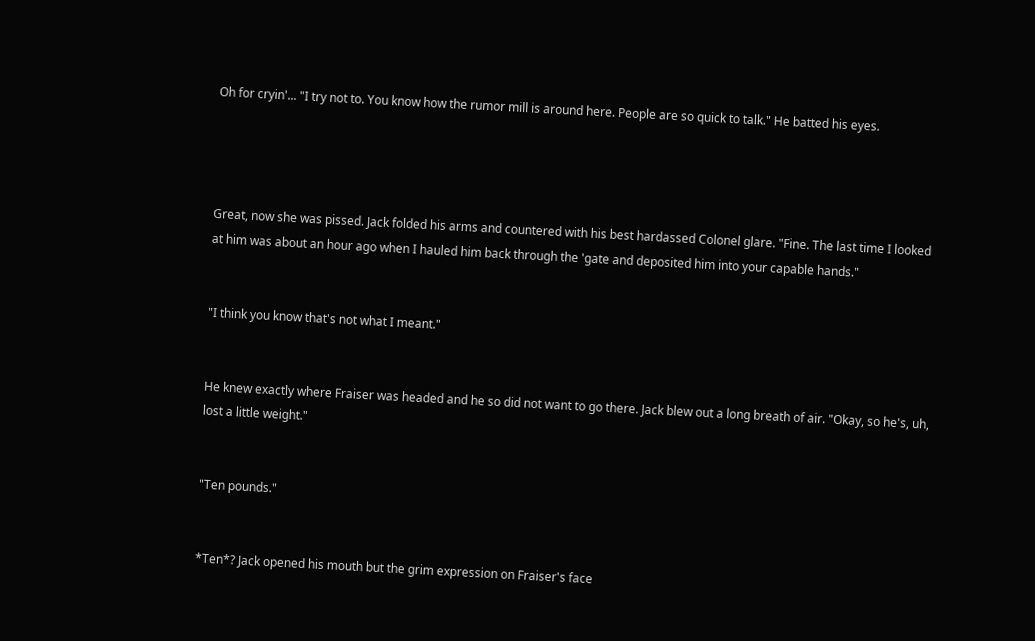Oh for cryin'... "I try not to. You know how the rumor mill is around here. People are so quick to talk." He batted his eyes.




Great, now she was pissed. Jack folded his arms and countered with his best hardassed Colonel glare. "Fine. The last time I looked at him was about an hour ago when I hauled him back through the 'gate and deposited him into your capable hands."


"I think you know that's not what I meant."


He knew exactly where Fraiser was headed and he so did not want to go there. Jack blew out a long breath of air. "Okay, so he's, uh, lost a little weight."


"Ten pounds."


*Ten*? Jack opened his mouth but the grim expression on Fraiser's face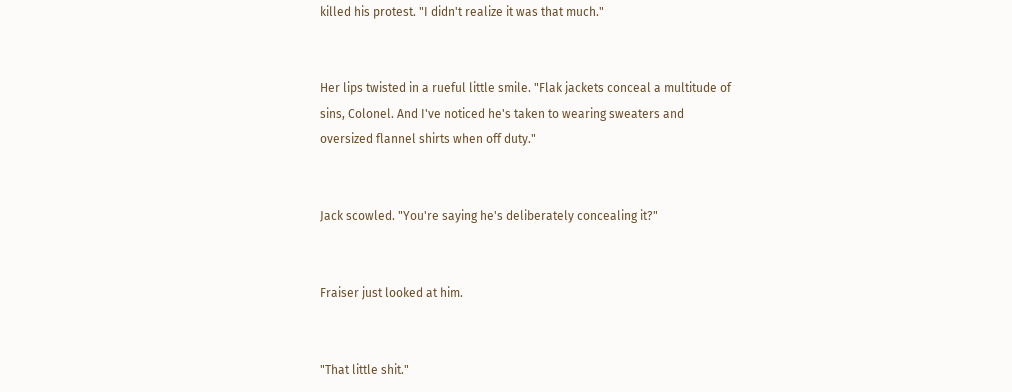killed his protest. "I didn't realize it was that much."


Her lips twisted in a rueful little smile. "Flak jackets conceal a multitude of sins, Colonel. And I've noticed he's taken to wearing sweaters and oversized flannel shirts when off duty."


Jack scowled. "You're saying he's deliberately concealing it?"


Fraiser just looked at him.


"That little shit."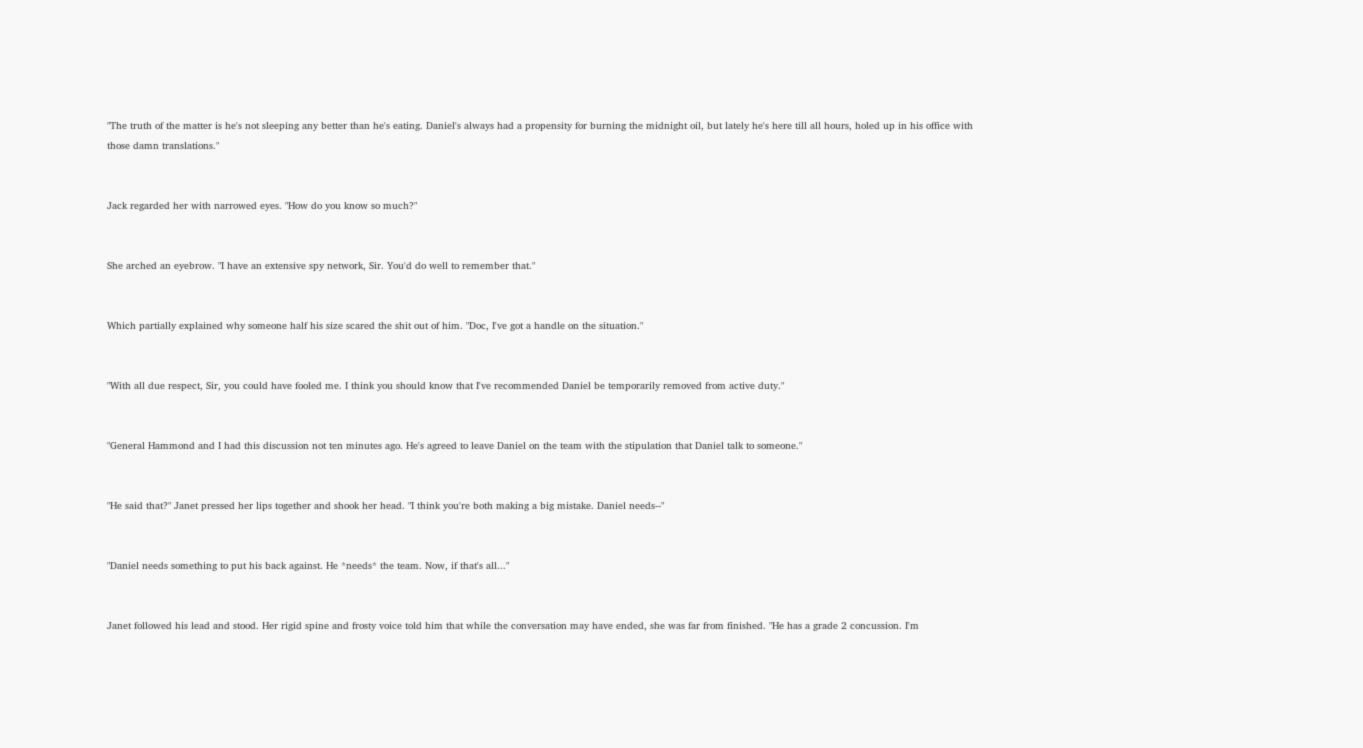"The truth of the matter is he's not sleeping any better than he's eating. Daniel's always had a propensity for burning the midnight oil, but lately he's here till all hours, holed up in his office with those damn translations."


Jack regarded her with narrowed eyes. "How do you know so much?"


She arched an eyebrow. "I have an extensive spy network, Sir. You'd do well to remember that."


Which partially explained why someone half his size scared the shit out of him. "Doc, I've got a handle on the situation."


"With all due respect, Sir, you could have fooled me. I think you should know that I've recommended Daniel be temporarily removed from active duty."


"General Hammond and I had this discussion not ten minutes ago. He's agreed to leave Daniel on the team with the stipulation that Daniel talk to someone."


"He said that?" Janet pressed her lips together and shook her head. "I think you're both making a big mistake. Daniel needs--"


"Daniel needs something to put his back against. He *needs* the team. Now, if that's all..."


Janet followed his lead and stood. Her rigid spine and frosty voice told him that while the conversation may have ended, she was far from finished. "He has a grade 2 concussion. I'm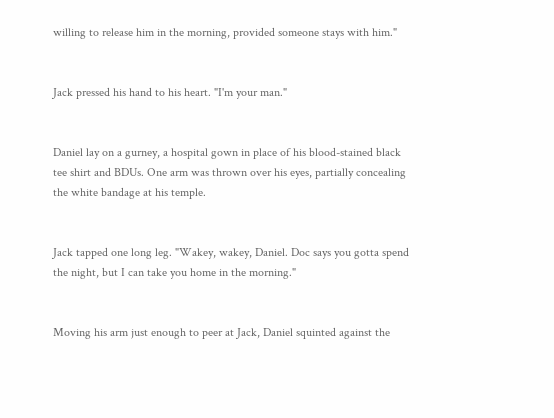willing to release him in the morning, provided someone stays with him."


Jack pressed his hand to his heart. "I'm your man."


Daniel lay on a gurney, a hospital gown in place of his blood-stained black tee shirt and BDUs. One arm was thrown over his eyes, partially concealing the white bandage at his temple.


Jack tapped one long leg. "Wakey, wakey, Daniel. Doc says you gotta spend the night, but I can take you home in the morning."


Moving his arm just enough to peer at Jack, Daniel squinted against the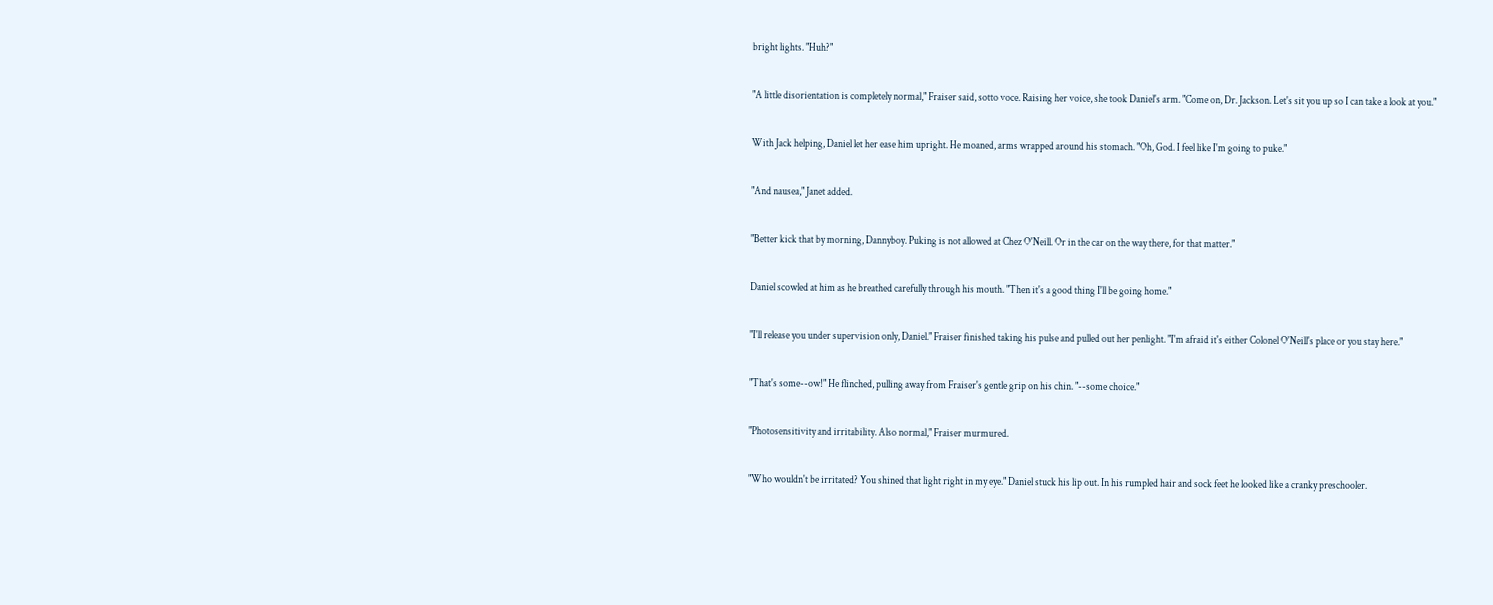bright lights. "Huh?"


"A little disorientation is completely normal," Fraiser said, sotto voce. Raising her voice, she took Daniel's arm. "Come on, Dr. Jackson. Let's sit you up so I can take a look at you."


With Jack helping, Daniel let her ease him upright. He moaned, arms wrapped around his stomach. "Oh, God. I feel like I'm going to puke."


"And nausea," Janet added.


"Better kick that by morning, Dannyboy. Puking is not allowed at Chez O'Neill. Or in the car on the way there, for that matter."


Daniel scowled at him as he breathed carefully through his mouth. "Then it's a good thing I'll be going home."


"I'll release you under supervision only, Daniel." Fraiser finished taking his pulse and pulled out her penlight. "I'm afraid it's either Colonel O'Neill's place or you stay here."


"That's some--ow!" He flinched, pulling away from Fraiser's gentle grip on his chin. "--some choice."


"Photosensitivity and irritability. Also normal," Fraiser murmured.


"Who wouldn't be irritated? You shined that light right in my eye." Daniel stuck his lip out. In his rumpled hair and sock feet he looked like a cranky preschooler.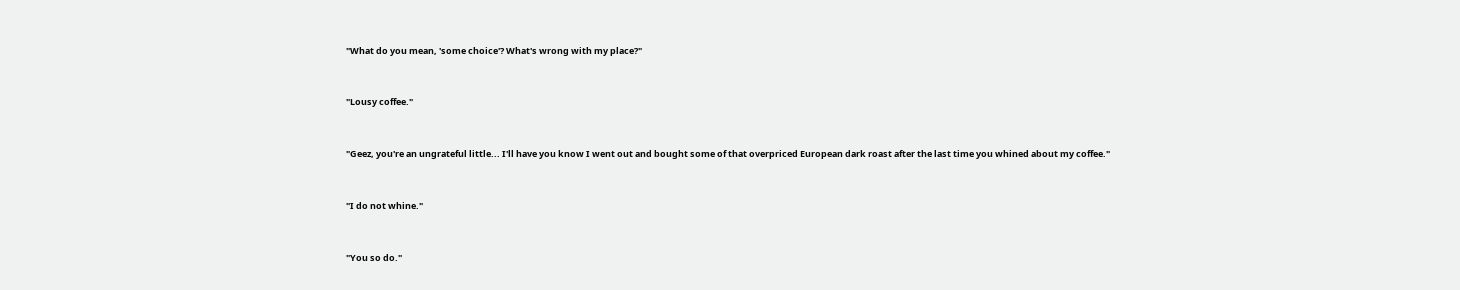"What do you mean, 'some choice'? What's wrong with my place?"


"Lousy coffee."


"Geez, you're an ungrateful little... I'll have you know I went out and bought some of that overpriced European dark roast after the last time you whined about my coffee."


"I do not whine."


"You so do."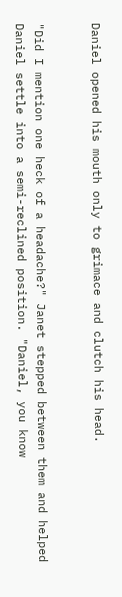Daniel opened his mouth only to grimace and clutch his head.


"Did I mention one heck of a headache?" Janet stepped between them and helped Daniel settle into a semi-reclined position. "Daniel, you know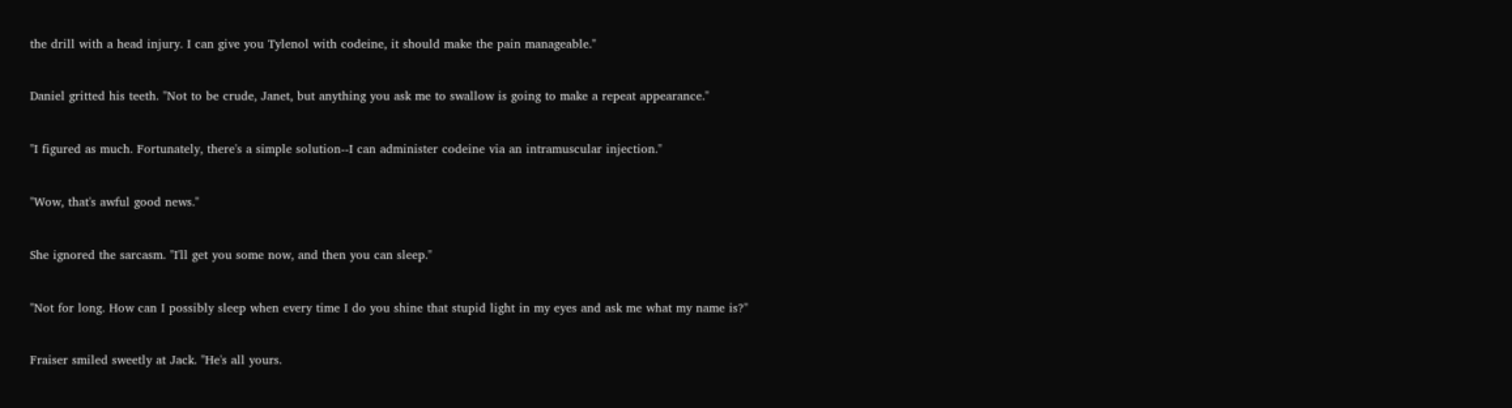the drill with a head injury. I can give you Tylenol with codeine, it should make the pain manageable."


Daniel gritted his teeth. "Not to be crude, Janet, but anything you ask me to swallow is going to make a repeat appearance."


"I figured as much. Fortunately, there's a simple solution--I can administer codeine via an intramuscular injection."


"Wow, that's awful good news."


She ignored the sarcasm. "I'll get you some now, and then you can sleep."


"Not for long. How can I possibly sleep when every time I do you shine that stupid light in my eyes and ask me what my name is?"


Fraiser smiled sweetly at Jack. "He's all yours.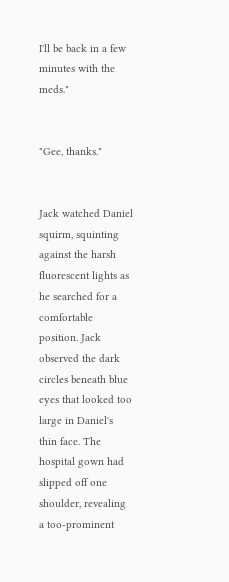I'll be back in a few minutes with the meds."


"Gee, thanks."


Jack watched Daniel squirm, squinting against the harsh fluorescent lights as he searched for a comfortable position. Jack observed the dark circles beneath blue eyes that looked too large in Daniel's thin face. The hospital gown had slipped off one shoulder, revealing a too-prominent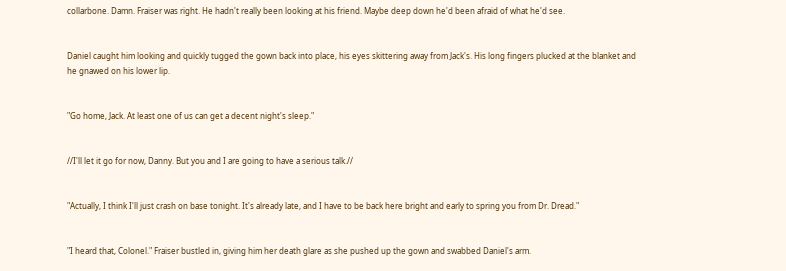collarbone. Damn. Fraiser was right. He hadn't really been looking at his friend. Maybe deep down he'd been afraid of what he'd see.


Daniel caught him looking and quickly tugged the gown back into place, his eyes skittering away from Jack's. His long fingers plucked at the blanket and he gnawed on his lower lip.


"Go home, Jack. At least one of us can get a decent night's sleep."


//I'll let it go for now, Danny. But you and I are going to have a serious talk.//


"Actually, I think I'll just crash on base tonight. It's already late, and I have to be back here bright and early to spring you from Dr. Dread."


"I heard that, Colonel." Fraiser bustled in, giving him her death glare as she pushed up the gown and swabbed Daniel's arm.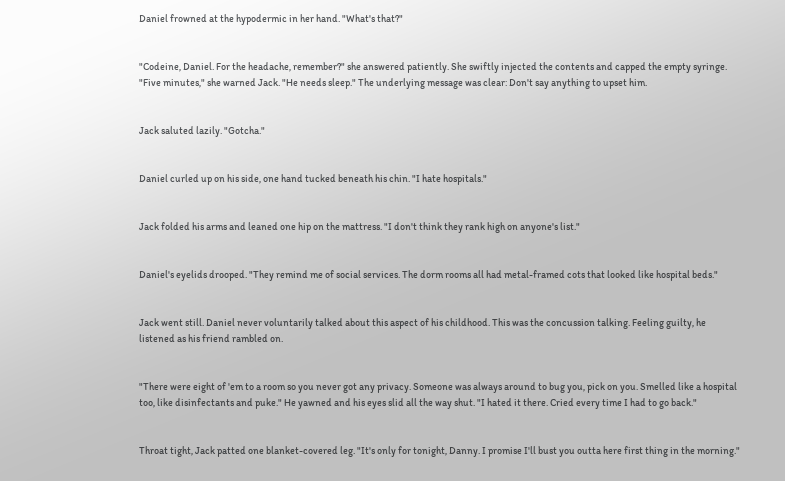Daniel frowned at the hypodermic in her hand. "What's that?"


"Codeine, Daniel. For the headache, remember?" she answered patiently. She swiftly injected the contents and capped the empty syringe. "Five minutes," she warned Jack. "He needs sleep." The underlying message was clear: Don't say anything to upset him.


Jack saluted lazily. "Gotcha."


Daniel curled up on his side, one hand tucked beneath his chin. "I hate hospitals."


Jack folded his arms and leaned one hip on the mattress. "I don't think they rank high on anyone's list."


Daniel's eyelids drooped. "They remind me of social services. The dorm rooms all had metal-framed cots that looked like hospital beds."


Jack went still. Daniel never voluntarily talked about this aspect of his childhood. This was the concussion talking. Feeling guilty, he listened as his friend rambled on.


"There were eight of 'em to a room so you never got any privacy. Someone was always around to bug you, pick on you. Smelled like a hospital too, like disinfectants and puke." He yawned and his eyes slid all the way shut. "I hated it there. Cried every time I had to go back."


Throat tight, Jack patted one blanket-covered leg. "It's only for tonight, Danny. I promise I'll bust you outta here first thing in the morning."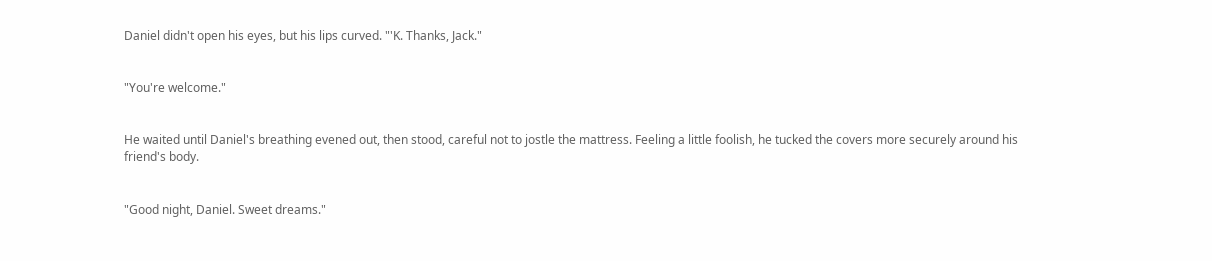Daniel didn't open his eyes, but his lips curved. "'K. Thanks, Jack."


"You're welcome."


He waited until Daniel's breathing evened out, then stood, careful not to jostle the mattress. Feeling a little foolish, he tucked the covers more securely around his friend's body.


"Good night, Daniel. Sweet dreams."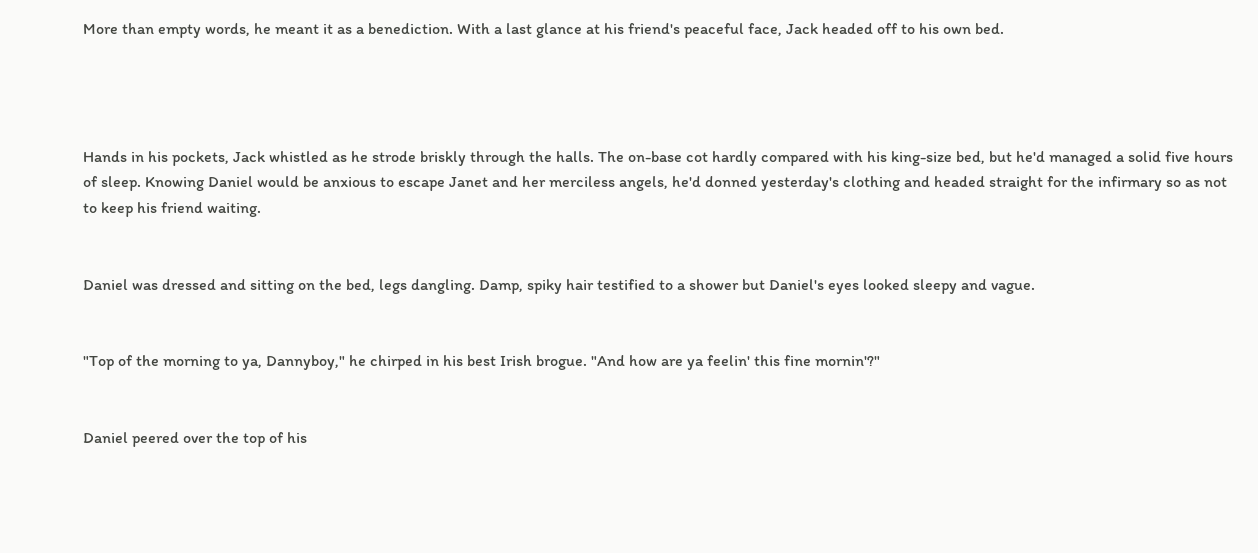More than empty words, he meant it as a benediction. With a last glance at his friend's peaceful face, Jack headed off to his own bed.




Hands in his pockets, Jack whistled as he strode briskly through the halls. The on-base cot hardly compared with his king-size bed, but he'd managed a solid five hours of sleep. Knowing Daniel would be anxious to escape Janet and her merciless angels, he'd donned yesterday's clothing and headed straight for the infirmary so as not to keep his friend waiting.


Daniel was dressed and sitting on the bed, legs dangling. Damp, spiky hair testified to a shower but Daniel's eyes looked sleepy and vague.


"Top of the morning to ya, Dannyboy," he chirped in his best Irish brogue. "And how are ya feelin' this fine mornin'?"


Daniel peered over the top of his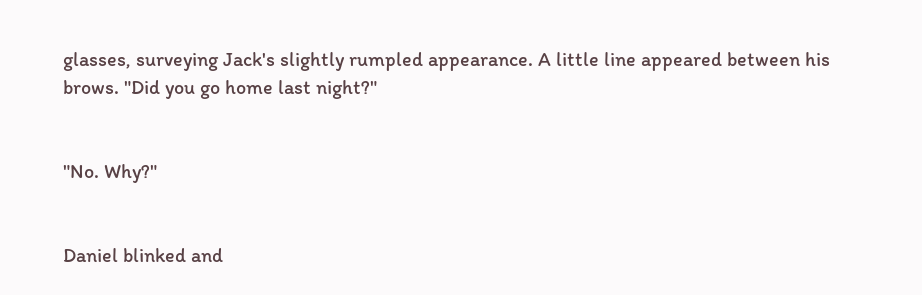glasses, surveying Jack's slightly rumpled appearance. A little line appeared between his brows. "Did you go home last night?"


"No. Why?"


Daniel blinked and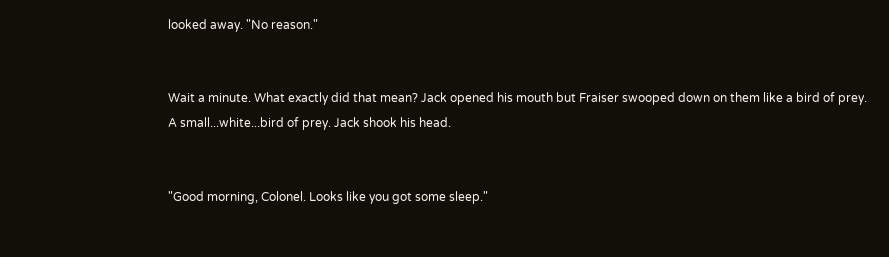looked away. "No reason."


Wait a minute. What exactly did that mean? Jack opened his mouth but Fraiser swooped down on them like a bird of prey. A small...white...bird of prey. Jack shook his head.


"Good morning, Colonel. Looks like you got some sleep."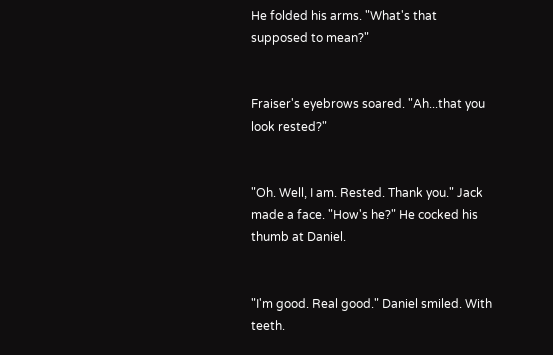He folded his arms. "What's that supposed to mean?"


Fraiser's eyebrows soared. "Ah...that you look rested?"


"Oh. Well, I am. Rested. Thank you." Jack made a face. "How's he?" He cocked his thumb at Daniel.


"I'm good. Real good." Daniel smiled. With teeth.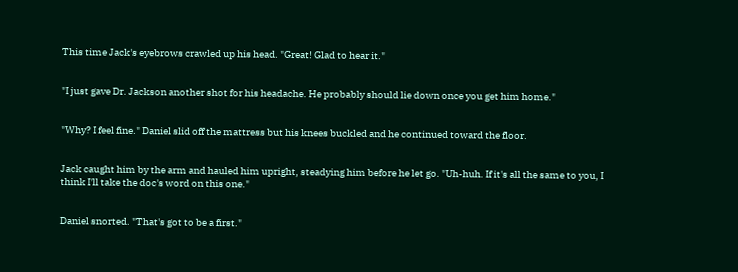This time Jack's eyebrows crawled up his head. "Great! Glad to hear it."


"I just gave Dr. Jackson another shot for his headache. He probably should lie down once you get him home."


"Why? I feel fine." Daniel slid off the mattress but his knees buckled and he continued toward the floor.


Jack caught him by the arm and hauled him upright, steadying him before he let go. "Uh-huh. If it's all the same to you, I think I'll take the doc's word on this one."


Daniel snorted. "That's got to be a first."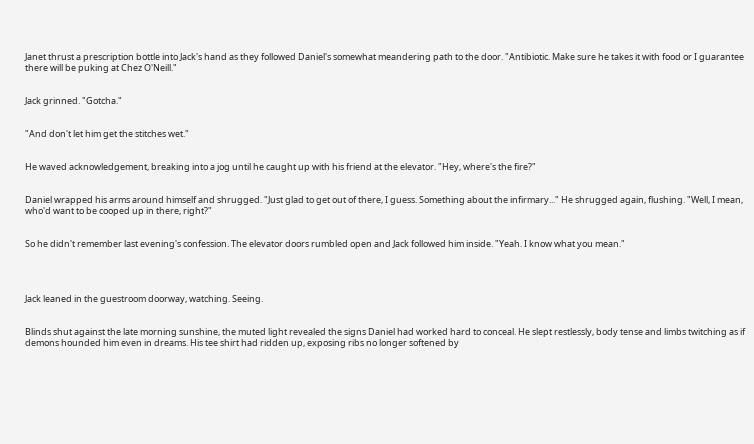Janet thrust a prescription bottle into Jack's hand as they followed Daniel's somewhat meandering path to the door. "Antibiotic. Make sure he takes it with food or I guarantee there will be puking at Chez O'Neill."


Jack grinned. "Gotcha."


"And don't let him get the stitches wet."


He waved acknowledgement, breaking into a jog until he caught up with his friend at the elevator. "Hey, where's the fire?"


Daniel wrapped his arms around himself and shrugged. "Just glad to get out of there, I guess. Something about the infirmary..." He shrugged again, flushing. "Well, I mean, who'd want to be cooped up in there, right?"


So he didn't remember last evening's confession. The elevator doors rumbled open and Jack followed him inside. "Yeah. I know what you mean."




Jack leaned in the guestroom doorway, watching. Seeing.


Blinds shut against the late morning sunshine, the muted light revealed the signs Daniel had worked hard to conceal. He slept restlessly, body tense and limbs twitching as if demons hounded him even in dreams. His tee shirt had ridden up, exposing ribs no longer softened by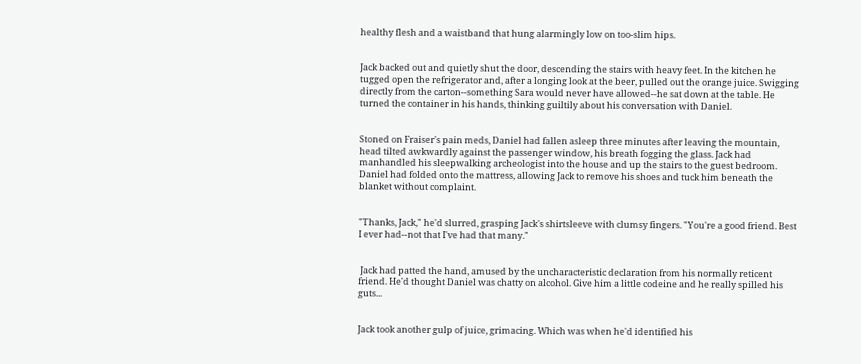healthy flesh and a waistband that hung alarmingly low on too-slim hips.


Jack backed out and quietly shut the door, descending the stairs with heavy feet. In the kitchen he tugged open the refrigerator and, after a longing look at the beer, pulled out the orange juice. Swigging directly from the carton--something Sara would never have allowed--he sat down at the table. He turned the container in his hands, thinking guiltily about his conversation with Daniel.


Stoned on Fraiser's pain meds, Daniel had fallen asleep three minutes after leaving the mountain, head tilted awkwardly against the passenger window, his breath fogging the glass. Jack had manhandled his sleepwalking archeologist into the house and up the stairs to the guest bedroom. Daniel had folded onto the mattress, allowing Jack to remove his shoes and tuck him beneath the blanket without complaint.


"Thanks, Jack," he'd slurred, grasping Jack's shirtsleeve with clumsy fingers. "You're a good friend. Best I ever had--not that I've had that many."


 Jack had patted the hand, amused by the uncharacteristic declaration from his normally reticent friend. He'd thought Daniel was chatty on alcohol. Give him a little codeine and he really spilled his guts...


Jack took another gulp of juice, grimacing. Which was when he'd identified his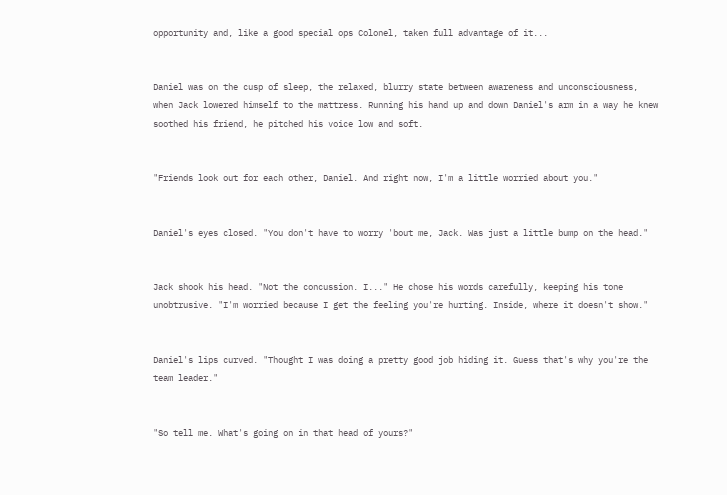opportunity and, like a good special ops Colonel, taken full advantage of it...


Daniel was on the cusp of sleep, the relaxed, blurry state between awareness and unconsciousness, when Jack lowered himself to the mattress. Running his hand up and down Daniel's arm in a way he knew soothed his friend, he pitched his voice low and soft.


"Friends look out for each other, Daniel. And right now, I'm a little worried about you."


Daniel's eyes closed. "You don't have to worry 'bout me, Jack. Was just a little bump on the head."


Jack shook his head. "Not the concussion. I..." He chose his words carefully, keeping his tone unobtrusive. "I'm worried because I get the feeling you're hurting. Inside, where it doesn't show."


Daniel's lips curved. "Thought I was doing a pretty good job hiding it. Guess that's why you're the team leader."


"So tell me. What's going on in that head of yours?"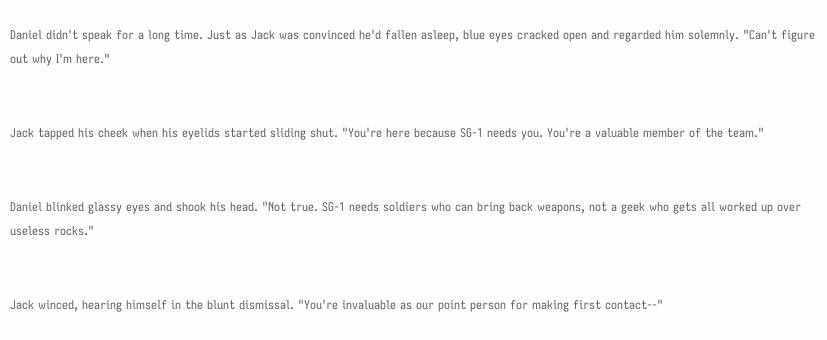Daniel didn't speak for a long time. Just as Jack was convinced he'd fallen asleep, blue eyes cracked open and regarded him solemnly. "Can't figure out why I'm here."


Jack tapped his cheek when his eyelids started sliding shut. "You're here because SG-1 needs you. You're a valuable member of the team."


Daniel blinked glassy eyes and shook his head. "Not true. SG-1 needs soldiers who can bring back weapons, not a geek who gets all worked up over useless rocks."


Jack winced, hearing himself in the blunt dismissal. "You're invaluable as our point person for making first contact--"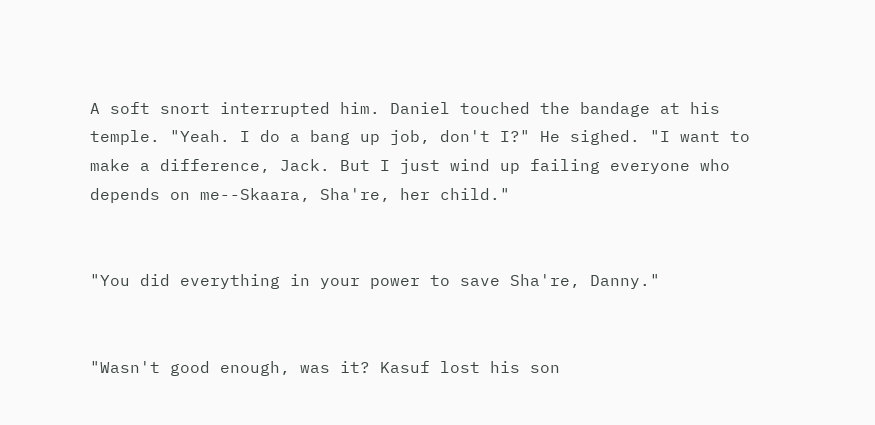A soft snort interrupted him. Daniel touched the bandage at his temple. "Yeah. I do a bang up job, don't I?" He sighed. "I want to make a difference, Jack. But I just wind up failing everyone who depends on me--Skaara, Sha're, her child."


"You did everything in your power to save Sha're, Danny."


"Wasn't good enough, was it? Kasuf lost his son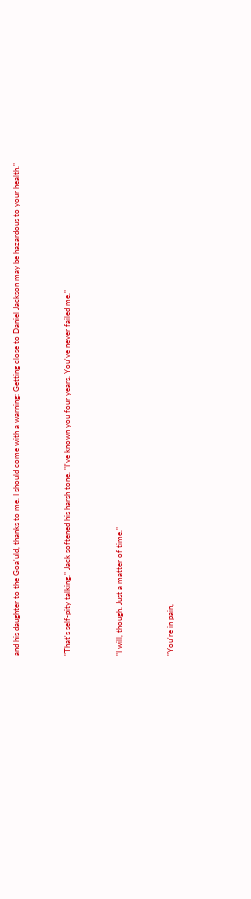and his daughter to the Goa'uld, thanks to me. I should come with a warning: Getting close to Daniel Jackson may be hazardous to your health."


"That's self-pity talking." Jack softened his harsh tone. "I've known you four years. You've never failed me."


"I will, though. Just a matter of time."


"You're in pain,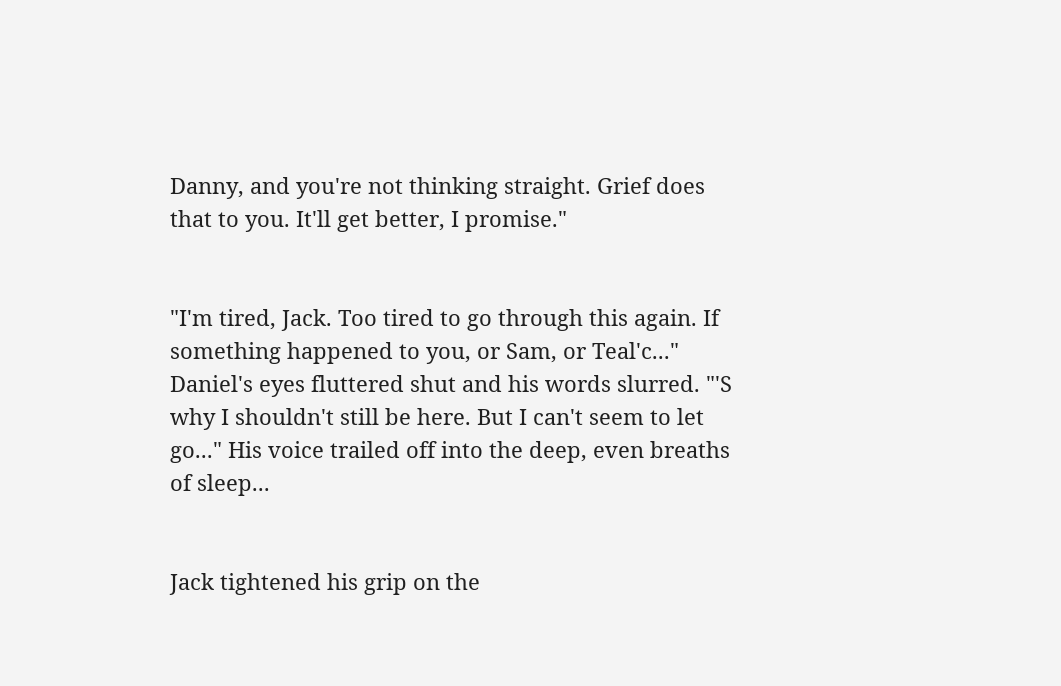Danny, and you're not thinking straight. Grief does that to you. It'll get better, I promise."


"I'm tired, Jack. Too tired to go through this again. If something happened to you, or Sam, or Teal'c..." Daniel's eyes fluttered shut and his words slurred. "'S why I shouldn't still be here. But I can't seem to let go..." His voice trailed off into the deep, even breaths of sleep...


Jack tightened his grip on the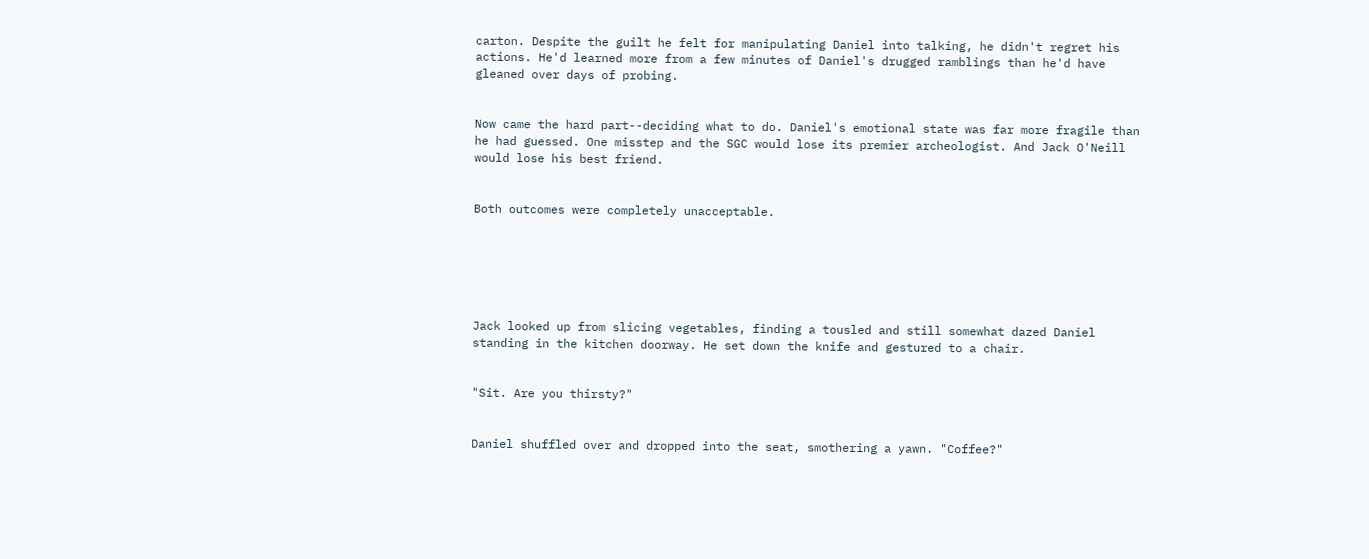carton. Despite the guilt he felt for manipulating Daniel into talking, he didn't regret his actions. He'd learned more from a few minutes of Daniel's drugged ramblings than he'd have gleaned over days of probing.


Now came the hard part--deciding what to do. Daniel's emotional state was far more fragile than he had guessed. One misstep and the SGC would lose its premier archeologist. And Jack O'Neill would lose his best friend.


Both outcomes were completely unacceptable.






Jack looked up from slicing vegetables, finding a tousled and still somewhat dazed Daniel standing in the kitchen doorway. He set down the knife and gestured to a chair.


"Sit. Are you thirsty?"


Daniel shuffled over and dropped into the seat, smothering a yawn. "Coffee?"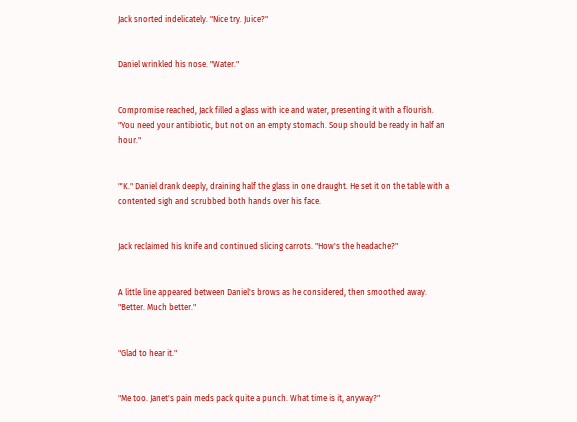Jack snorted indelicately. "Nice try. Juice?"


Daniel wrinkled his nose. "Water."


Compromise reached, Jack filled a glass with ice and water, presenting it with a flourish. "You need your antibiotic, but not on an empty stomach. Soup should be ready in half an hour."


"'K." Daniel drank deeply, draining half the glass in one draught. He set it on the table with a contented sigh and scrubbed both hands over his face.


Jack reclaimed his knife and continued slicing carrots. "How's the headache?"


A little line appeared between Daniel's brows as he considered, then smoothed away. "Better. Much better."


"Glad to hear it."


"Me too. Janet's pain meds pack quite a punch. What time is it, anyway?"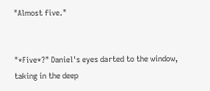"Almost five."


"*Five*?" Daniel's eyes darted to the window, taking in the deep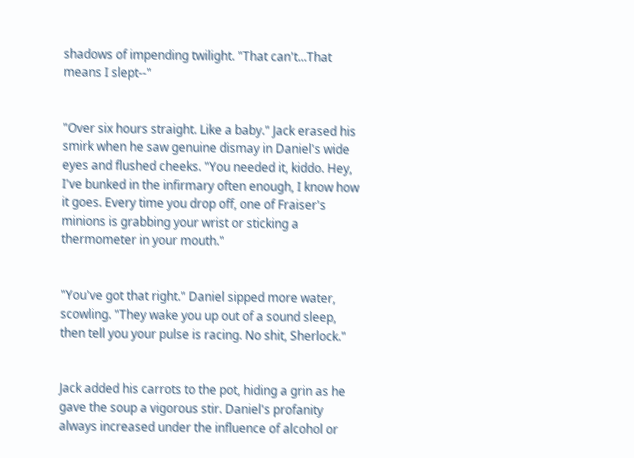shadows of impending twilight. "That can't...That means I slept--"


"Over six hours straight. Like a baby." Jack erased his smirk when he saw genuine dismay in Daniel's wide eyes and flushed cheeks. "You needed it, kiddo. Hey, I've bunked in the infirmary often enough, I know how it goes. Every time you drop off, one of Fraiser's minions is grabbing your wrist or sticking a thermometer in your mouth."


"You've got that right." Daniel sipped more water, scowling. "They wake you up out of a sound sleep, then tell you your pulse is racing. No shit, Sherlock."


Jack added his carrots to the pot, hiding a grin as he gave the soup a vigorous stir. Daniel's profanity always increased under the influence of alcohol or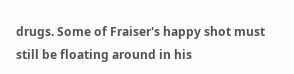drugs. Some of Fraiser's happy shot must still be floating around in his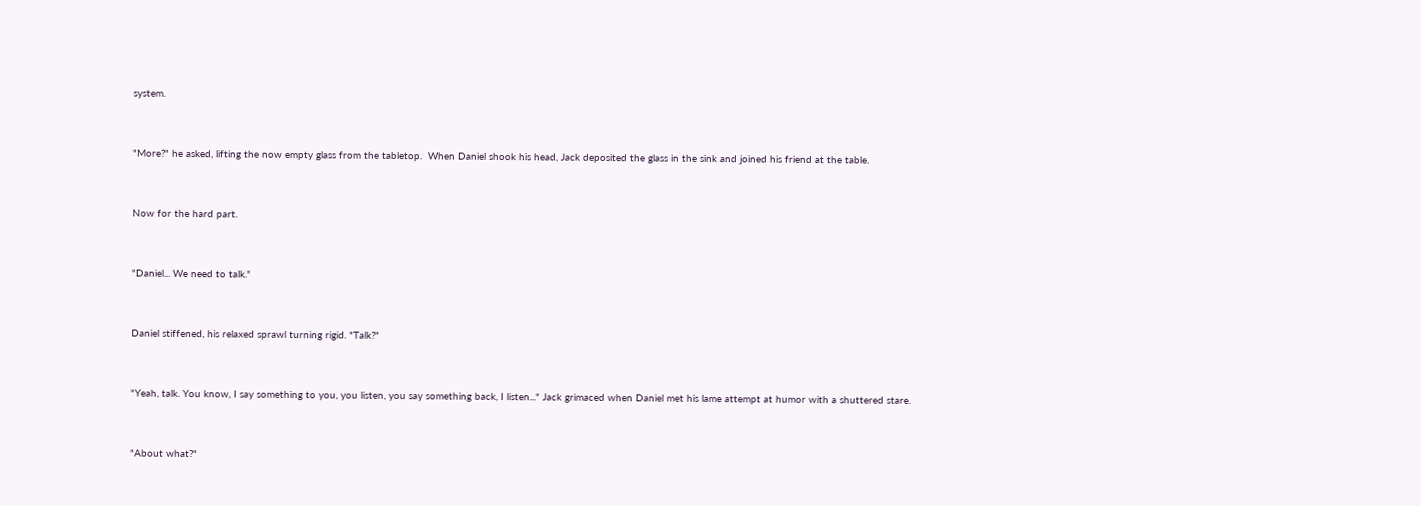system.


"More?" he asked, lifting the now empty glass from the tabletop.  When Daniel shook his head, Jack deposited the glass in the sink and joined his friend at the table.


Now for the hard part.


"Daniel... We need to talk."


Daniel stiffened, his relaxed sprawl turning rigid. "Talk?"


"Yeah, talk. You know, I say something to you, you listen, you say something back, I listen..." Jack grimaced when Daniel met his lame attempt at humor with a shuttered stare.


"About what?"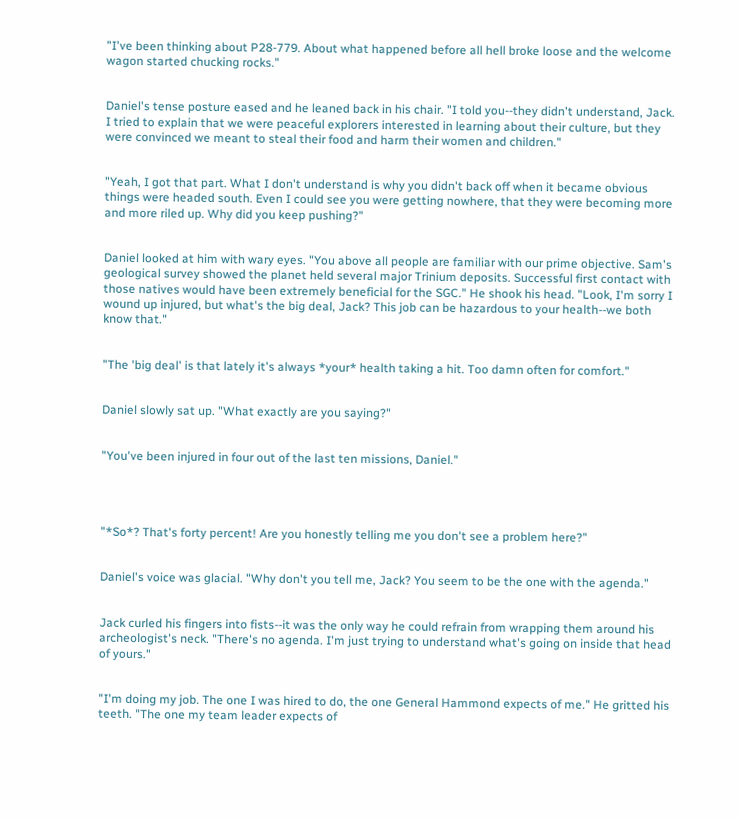"I've been thinking about P28-779. About what happened before all hell broke loose and the welcome wagon started chucking rocks."


Daniel's tense posture eased and he leaned back in his chair. "I told you--they didn't understand, Jack. I tried to explain that we were peaceful explorers interested in learning about their culture, but they were convinced we meant to steal their food and harm their women and children."


"Yeah, I got that part. What I don't understand is why you didn't back off when it became obvious things were headed south. Even I could see you were getting nowhere, that they were becoming more and more riled up. Why did you keep pushing?"


Daniel looked at him with wary eyes. "You above all people are familiar with our prime objective. Sam's geological survey showed the planet held several major Trinium deposits. Successful first contact with those natives would have been extremely beneficial for the SGC." He shook his head. "Look, I'm sorry I wound up injured, but what's the big deal, Jack? This job can be hazardous to your health--we both know that."


"The 'big deal' is that lately it's always *your* health taking a hit. Too damn often for comfort."


Daniel slowly sat up. "What exactly are you saying?"


"You've been injured in four out of the last ten missions, Daniel."




"*So*? That's forty percent! Are you honestly telling me you don't see a problem here?"


Daniel's voice was glacial. "Why don't you tell me, Jack? You seem to be the one with the agenda."


Jack curled his fingers into fists--it was the only way he could refrain from wrapping them around his archeologist's neck. "There's no agenda. I'm just trying to understand what's going on inside that head of yours."


"I'm doing my job. The one I was hired to do, the one General Hammond expects of me." He gritted his teeth. "The one my team leader expects of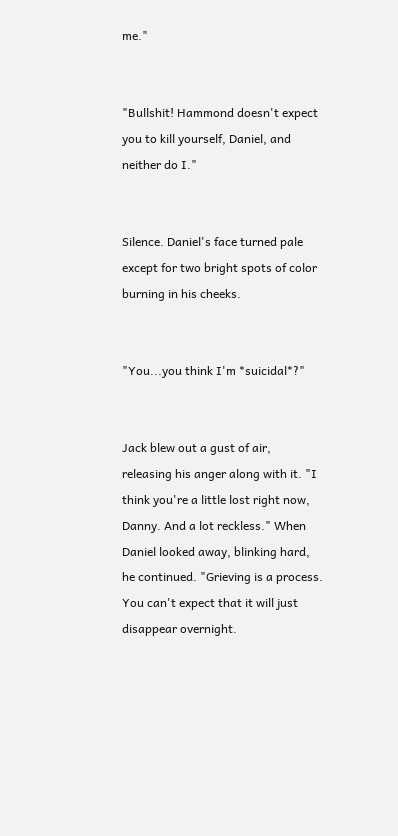me."


"Bullshit! Hammond doesn't expect you to kill yourself, Daniel, and neither do I."


Silence. Daniel's face turned pale except for two bright spots of color burning in his cheeks.


"You...you think I'm *suicidal*?"


Jack blew out a gust of air, releasing his anger along with it. "I think you're a little lost right now, Danny. And a lot reckless." When Daniel looked away, blinking hard, he continued. "Grieving is a process. You can't expect that it will just disappear overnight.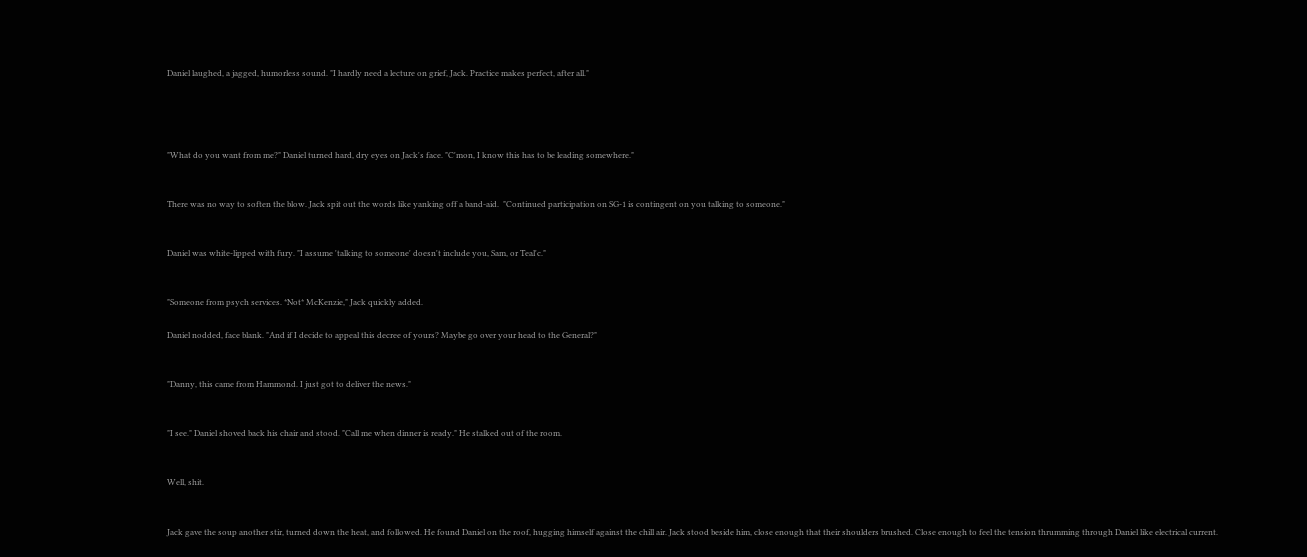Daniel laughed, a jagged, humorless sound. "I hardly need a lecture on grief, Jack. Practice makes perfect, after all."




"What do you want from me?" Daniel turned hard, dry eyes on Jack's face. "C'mon, I know this has to be leading somewhere."


There was no way to soften the blow. Jack spit out the words like yanking off a band-aid.  "Continued participation on SG-1 is contingent on you talking to someone."


Daniel was white-lipped with fury. "I assume 'talking to someone' doesn't include you, Sam, or Teal'c."


"Someone from psych services. *Not* McKenzie," Jack quickly added.

Daniel nodded, face blank. "And if I decide to appeal this decree of yours? Maybe go over your head to the General?"


"Danny, this came from Hammond. I just got to deliver the news."


"I see." Daniel shoved back his chair and stood. "Call me when dinner is ready." He stalked out of the room.


Well, shit.


Jack gave the soup another stir, turned down the heat, and followed. He found Daniel on the roof, hugging himself against the chill air. Jack stood beside him, close enough that their shoulders brushed. Close enough to feel the tension thrumming through Daniel like electrical current.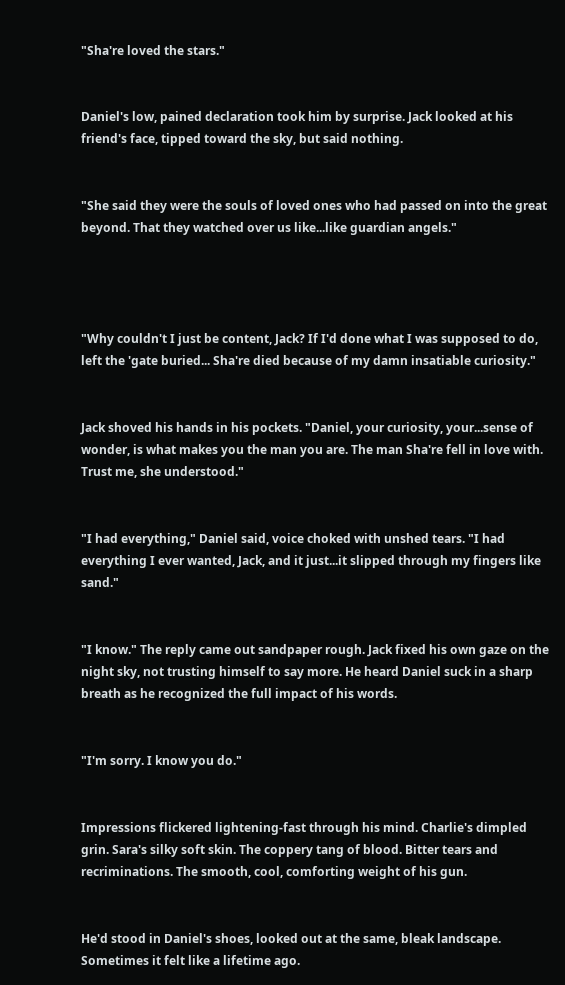"Sha're loved the stars."


Daniel's low, pained declaration took him by surprise. Jack looked at his friend's face, tipped toward the sky, but said nothing.


"She said they were the souls of loved ones who had passed on into the great beyond. That they watched over us like...like guardian angels."




"Why couldn't I just be content, Jack? If I'd done what I was supposed to do, left the 'gate buried... Sha're died because of my damn insatiable curiosity."


Jack shoved his hands in his pockets. "Daniel, your curiosity, your...sense of wonder, is what makes you the man you are. The man Sha're fell in love with. Trust me, she understood."


"I had everything," Daniel said, voice choked with unshed tears. "I had everything I ever wanted, Jack, and it just...it slipped through my fingers like sand."


"I know." The reply came out sandpaper rough. Jack fixed his own gaze on the night sky, not trusting himself to say more. He heard Daniel suck in a sharp breath as he recognized the full impact of his words.


"I'm sorry. I know you do."


Impressions flickered lightening-fast through his mind. Charlie's dimpled grin. Sara's silky soft skin. The coppery tang of blood. Bitter tears and recriminations. The smooth, cool, comforting weight of his gun.


He'd stood in Daniel's shoes, looked out at the same, bleak landscape. Sometimes it felt like a lifetime ago.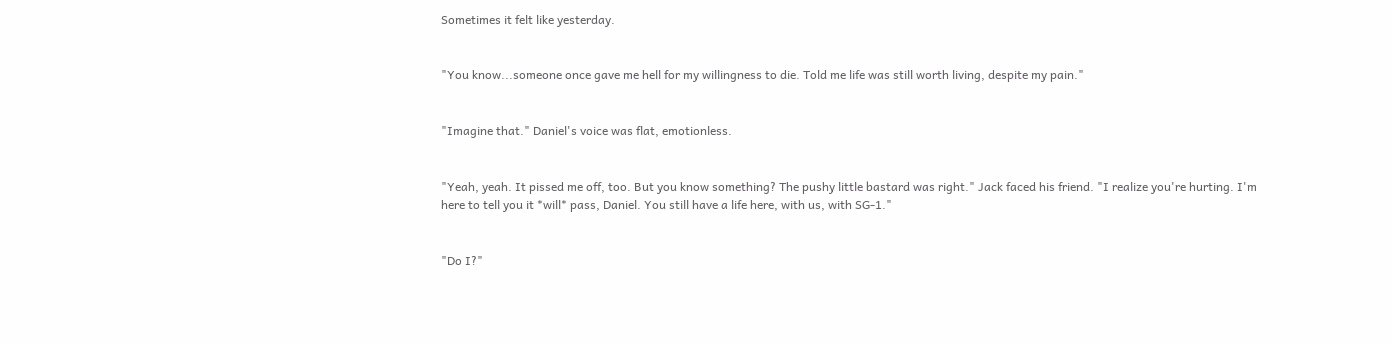Sometimes it felt like yesterday.


"You know...someone once gave me hell for my willingness to die. Told me life was still worth living, despite my pain."


"Imagine that." Daniel's voice was flat, emotionless.


"Yeah, yeah. It pissed me off, too. But you know something? The pushy little bastard was right." Jack faced his friend. "I realize you're hurting. I'm here to tell you it *will* pass, Daniel. You still have a life here, with us, with SG-1."


"Do I?"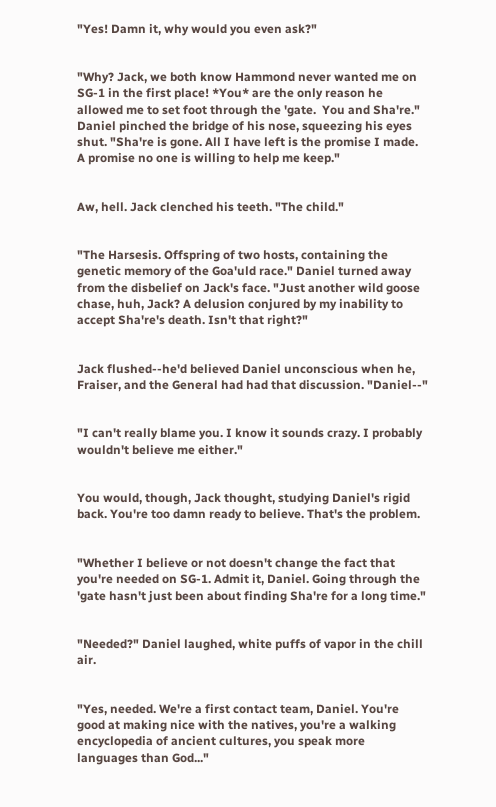"Yes! Damn it, why would you even ask?"


"Why? Jack, we both know Hammond never wanted me on SG-1 in the first place! *You* are the only reason he allowed me to set foot through the 'gate.  You and Sha're." Daniel pinched the bridge of his nose, squeezing his eyes shut. "Sha're is gone. All I have left is the promise I made. A promise no one is willing to help me keep."


Aw, hell. Jack clenched his teeth. "The child."


"The Harsesis. Offspring of two hosts, containing the genetic memory of the Goa'uld race." Daniel turned away from the disbelief on Jack's face. "Just another wild goose chase, huh, Jack? A delusion conjured by my inability to accept Sha're's death. Isn't that right?"


Jack flushed--he'd believed Daniel unconscious when he, Fraiser, and the General had had that discussion. "Daniel--"


"I can't really blame you. I know it sounds crazy. I probably wouldn't believe me either."


You would, though, Jack thought, studying Daniel's rigid back. You're too damn ready to believe. That's the problem.


"Whether I believe or not doesn't change the fact that you're needed on SG-1. Admit it, Daniel. Going through the 'gate hasn't just been about finding Sha're for a long time."


"Needed?" Daniel laughed, white puffs of vapor in the chill air.


"Yes, needed. We're a first contact team, Daniel. You're good at making nice with the natives, you're a walking encyclopedia of ancient cultures, you speak more languages than God..."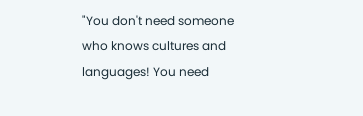"You don't need someone who knows cultures and languages! You need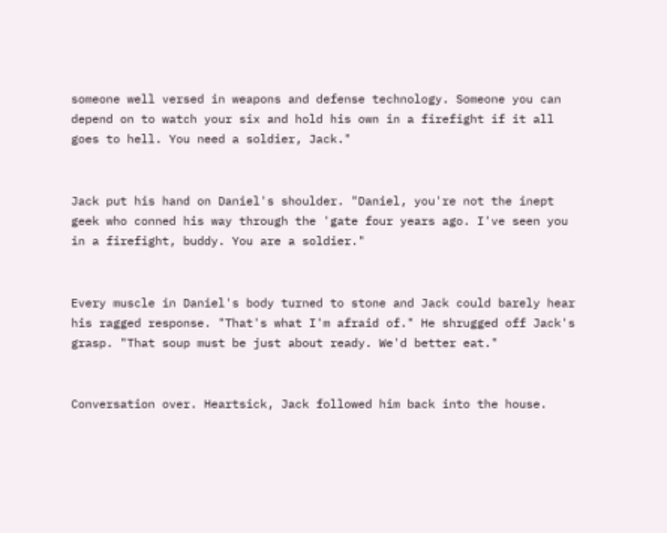someone well versed in weapons and defense technology. Someone you can depend on to watch your six and hold his own in a firefight if it all goes to hell. You need a soldier, Jack."


Jack put his hand on Daniel's shoulder. "Daniel, you're not the inept geek who conned his way through the 'gate four years ago. I've seen you in a firefight, buddy. You are a soldier."


Every muscle in Daniel's body turned to stone and Jack could barely hear his ragged response. "That's what I'm afraid of." He shrugged off Jack's grasp. "That soup must be just about ready. We'd better eat."


Conversation over. Heartsick, Jack followed him back into the house.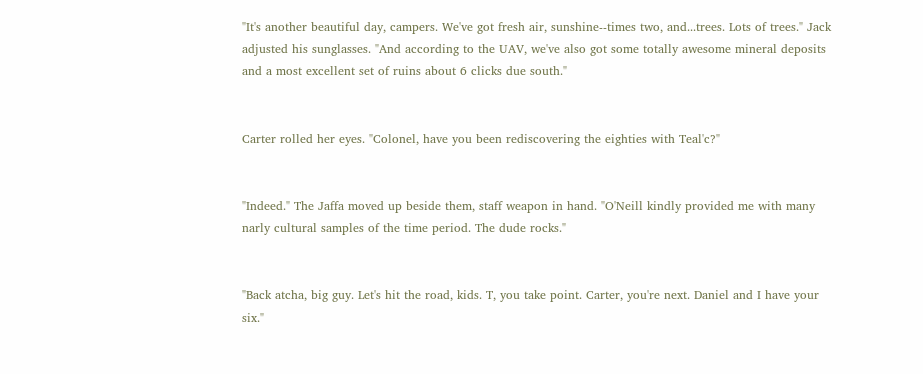"It's another beautiful day, campers. We've got fresh air, sunshine--times two, and...trees. Lots of trees." Jack adjusted his sunglasses. "And according to the UAV, we've also got some totally awesome mineral deposits and a most excellent set of ruins about 6 clicks due south."


Carter rolled her eyes. "Colonel, have you been rediscovering the eighties with Teal'c?"


"Indeed." The Jaffa moved up beside them, staff weapon in hand. "O'Neill kindly provided me with many narly cultural samples of the time period. The dude rocks."


"Back atcha, big guy. Let's hit the road, kids. T, you take point. Carter, you're next. Daniel and I have your six."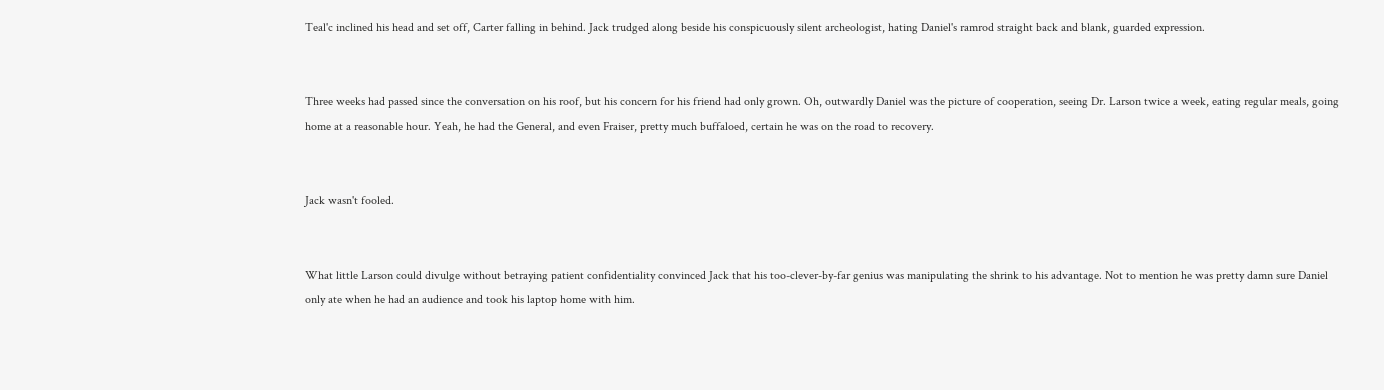Teal'c inclined his head and set off, Carter falling in behind. Jack trudged along beside his conspicuously silent archeologist, hating Daniel's ramrod straight back and blank, guarded expression.


Three weeks had passed since the conversation on his roof, but his concern for his friend had only grown. Oh, outwardly Daniel was the picture of cooperation, seeing Dr. Larson twice a week, eating regular meals, going home at a reasonable hour. Yeah, he had the General, and even Fraiser, pretty much buffaloed, certain he was on the road to recovery.


Jack wasn't fooled.


What little Larson could divulge without betraying patient confidentiality convinced Jack that his too-clever-by-far genius was manipulating the shrink to his advantage. Not to mention he was pretty damn sure Daniel only ate when he had an audience and took his laptop home with him.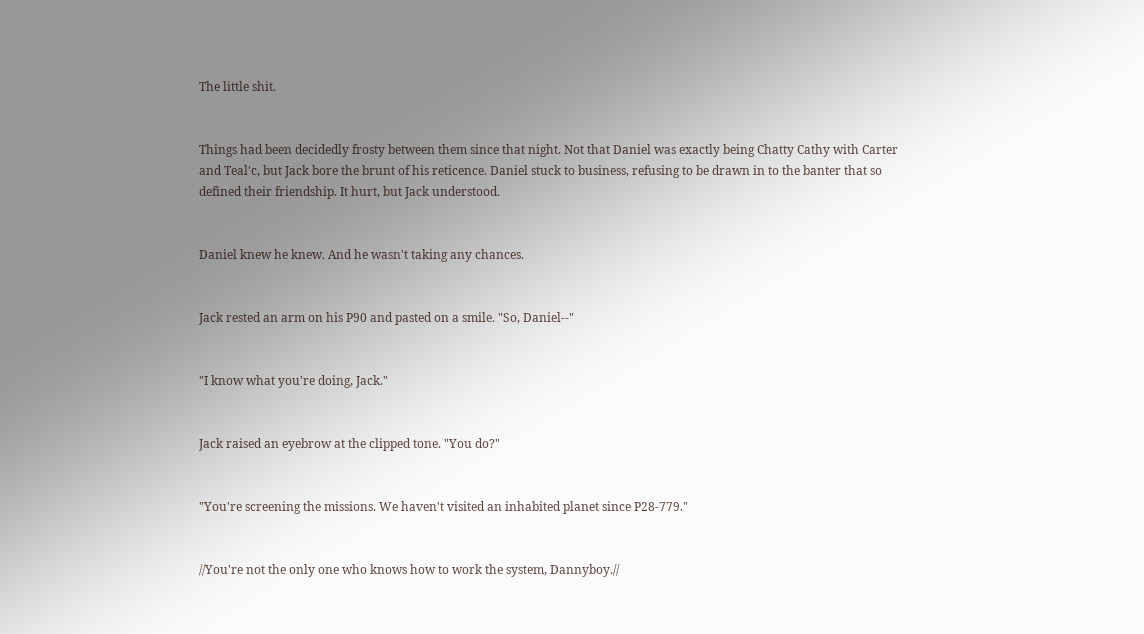The little shit.


Things had been decidedly frosty between them since that night. Not that Daniel was exactly being Chatty Cathy with Carter and Teal'c, but Jack bore the brunt of his reticence. Daniel stuck to business, refusing to be drawn in to the banter that so defined their friendship. It hurt, but Jack understood.


Daniel knew he knew. And he wasn't taking any chances.


Jack rested an arm on his P90 and pasted on a smile. "So, Daniel--"


"I know what you're doing, Jack."


Jack raised an eyebrow at the clipped tone. "You do?"


"You're screening the missions. We haven't visited an inhabited planet since P28-779."


//You're not the only one who knows how to work the system, Dannyboy.//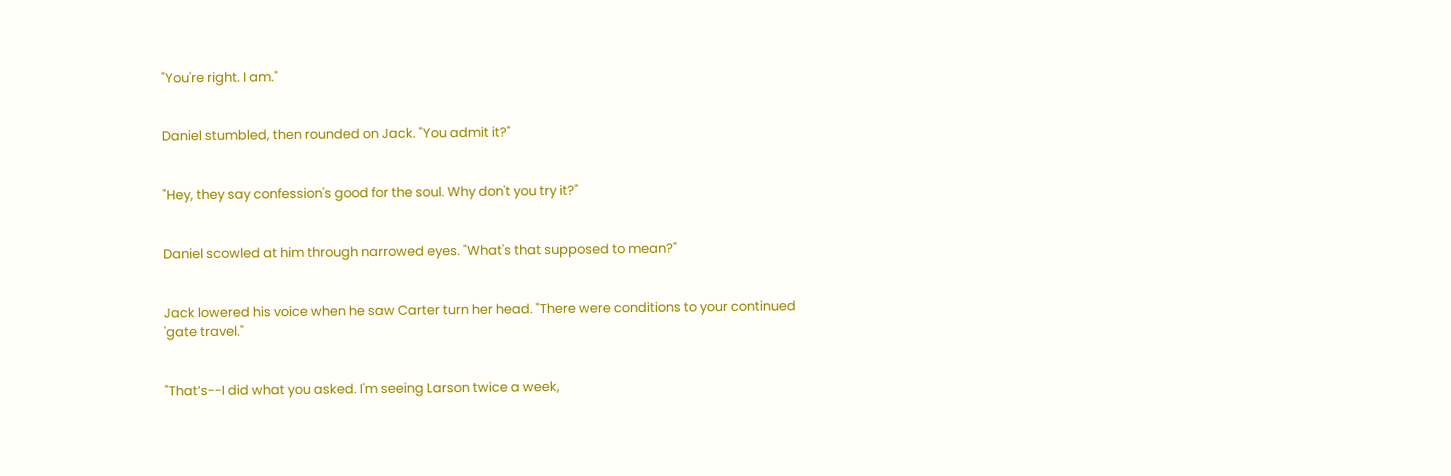"You're right. I am."


Daniel stumbled, then rounded on Jack. "You admit it?"


"Hey, they say confession's good for the soul. Why don't you try it?"


Daniel scowled at him through narrowed eyes. "What's that supposed to mean?"


Jack lowered his voice when he saw Carter turn her head. "There were conditions to your continued 'gate travel."


"That’s--I did what you asked. I'm seeing Larson twice a week,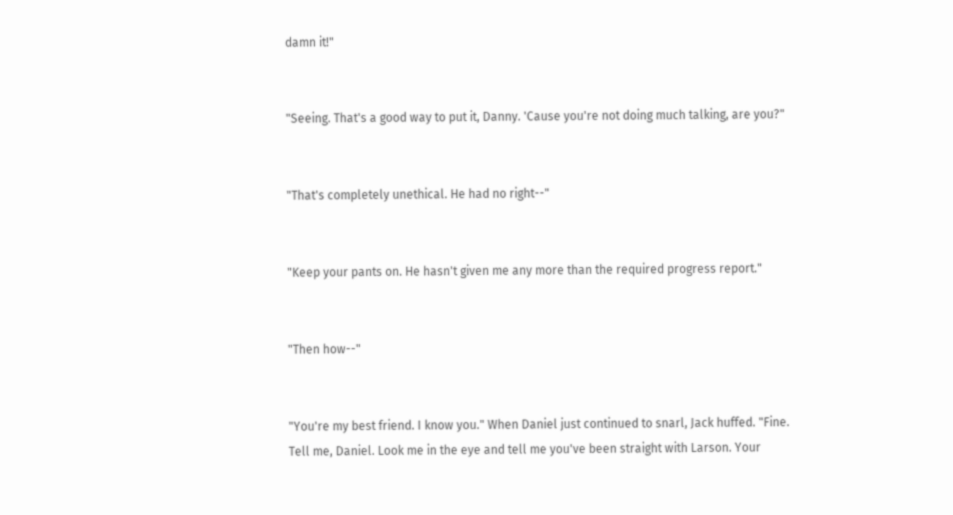damn it!"


"Seeing. That's a good way to put it, Danny. 'Cause you're not doing much talking, are you?"


"That's completely unethical. He had no right--"


"Keep your pants on. He hasn't given me any more than the required progress report."


"Then how--"


"You're my best friend. I know you." When Daniel just continued to snarl, Jack huffed. "Fine. Tell me, Daniel. Look me in the eye and tell me you've been straight with Larson. Your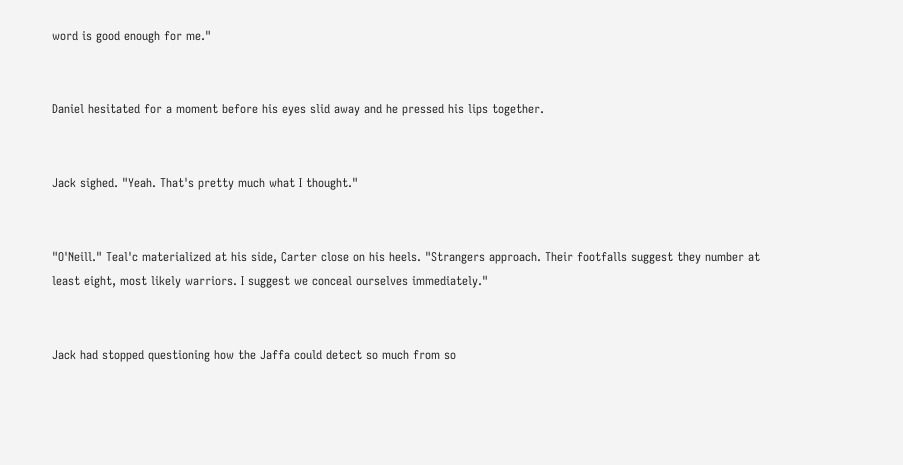word is good enough for me."


Daniel hesitated for a moment before his eyes slid away and he pressed his lips together.


Jack sighed. "Yeah. That's pretty much what I thought."


"O'Neill." Teal'c materialized at his side, Carter close on his heels. "Strangers approach. Their footfalls suggest they number at least eight, most likely warriors. I suggest we conceal ourselves immediately."


Jack had stopped questioning how the Jaffa could detect so much from so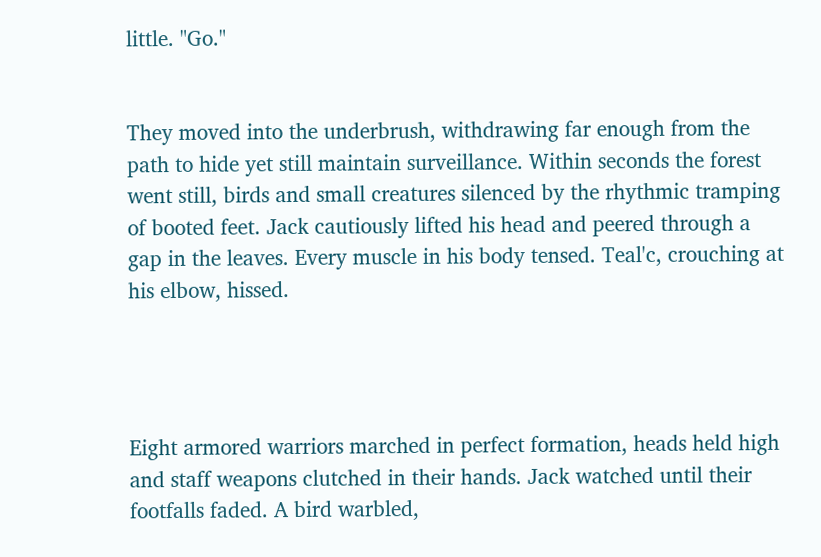little. "Go."


They moved into the underbrush, withdrawing far enough from the path to hide yet still maintain surveillance. Within seconds the forest went still, birds and small creatures silenced by the rhythmic tramping of booted feet. Jack cautiously lifted his head and peered through a gap in the leaves. Every muscle in his body tensed. Teal'c, crouching at his elbow, hissed.




Eight armored warriors marched in perfect formation, heads held high and staff weapons clutched in their hands. Jack watched until their footfalls faded. A bird warbled,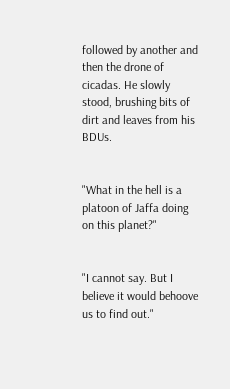followed by another and then the drone of cicadas. He slowly stood, brushing bits of dirt and leaves from his BDUs.


"What in the hell is a platoon of Jaffa doing on this planet?"


"I cannot say. But I believe it would behoove us to find out."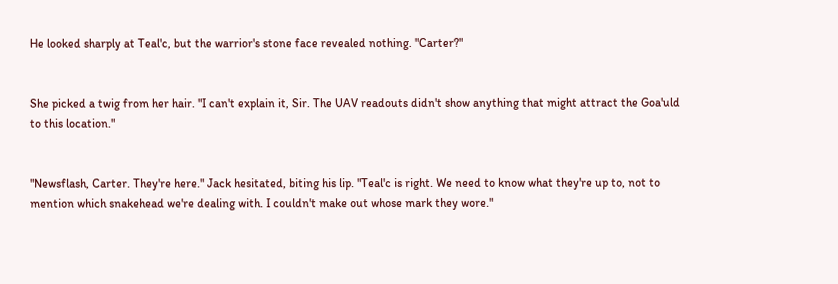He looked sharply at Teal'c, but the warrior's stone face revealed nothing. "Carter?"


She picked a twig from her hair. "I can't explain it, Sir. The UAV readouts didn't show anything that might attract the Goa'uld to this location."


"Newsflash, Carter. They're here." Jack hesitated, biting his lip. "Teal'c is right. We need to know what they're up to, not to mention which snakehead we're dealing with. I couldn't make out whose mark they wore."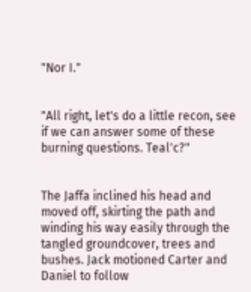"Nor I."


"All right, let's do a little recon, see if we can answer some of these burning questions. Teal'c?"


The Jaffa inclined his head and moved off, skirting the path and winding his way easily through the tangled groundcover, trees and bushes. Jack motioned Carter and Daniel to follow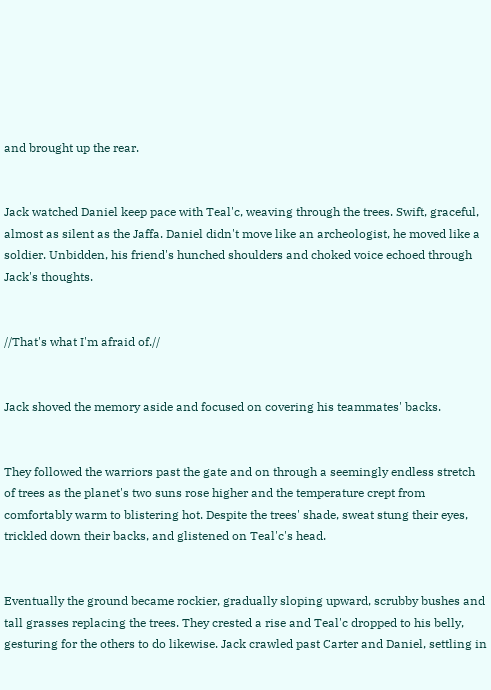and brought up the rear.


Jack watched Daniel keep pace with Teal'c, weaving through the trees. Swift, graceful, almost as silent as the Jaffa. Daniel didn't move like an archeologist, he moved like a soldier. Unbidden, his friend's hunched shoulders and choked voice echoed through Jack's thoughts.


//That's what I'm afraid of.//


Jack shoved the memory aside and focused on covering his teammates' backs.


They followed the warriors past the gate and on through a seemingly endless stretch of trees as the planet's two suns rose higher and the temperature crept from comfortably warm to blistering hot. Despite the trees' shade, sweat stung their eyes, trickled down their backs, and glistened on Teal'c's head.


Eventually the ground became rockier, gradually sloping upward, scrubby bushes and tall grasses replacing the trees. They crested a rise and Teal'c dropped to his belly, gesturing for the others to do likewise. Jack crawled past Carter and Daniel, settling in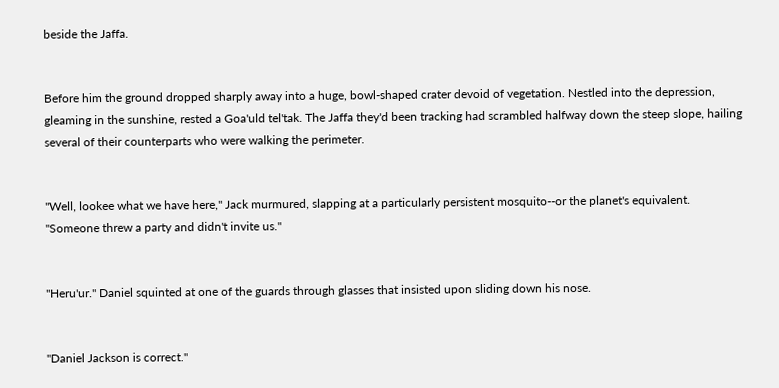beside the Jaffa.


Before him the ground dropped sharply away into a huge, bowl-shaped crater devoid of vegetation. Nestled into the depression, gleaming in the sunshine, rested a Goa'uld tel'tak. The Jaffa they'd been tracking had scrambled halfway down the steep slope, hailing several of their counterparts who were walking the perimeter.


"Well, lookee what we have here," Jack murmured, slapping at a particularly persistent mosquito--or the planet's equivalent. "Someone threw a party and didn't invite us."


"Heru'ur." Daniel squinted at one of the guards through glasses that insisted upon sliding down his nose.


"Daniel Jackson is correct."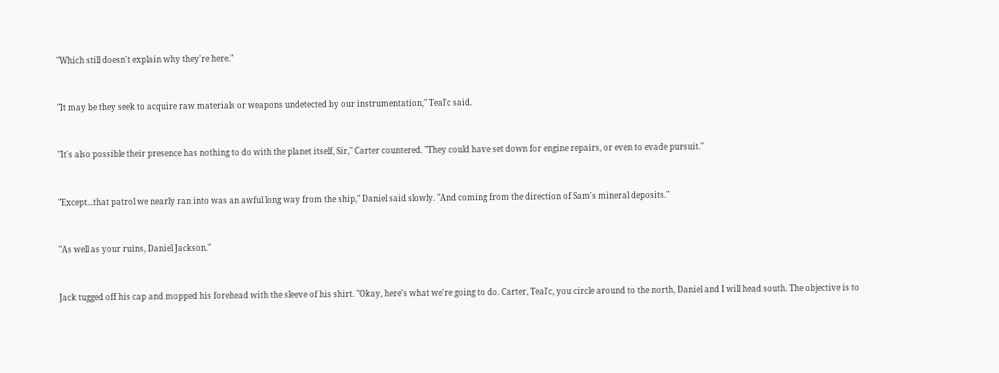"Which still doesn't explain why they're here."


"It may be they seek to acquire raw materials or weapons undetected by our instrumentation," Teal'c said.


"It's also possible their presence has nothing to do with the planet itself, Sir," Carter countered. "They could have set down for engine repairs, or even to evade pursuit."


"Except...that patrol we nearly ran into was an awful long way from the ship," Daniel said slowly. "And coming from the direction of Sam's mineral deposits."


"As well as your ruins, Daniel Jackson."


Jack tugged off his cap and mopped his forehead with the sleeve of his shirt. "Okay, here's what we're going to do. Carter, Teal'c, you circle around to the north, Daniel and I will head south. The objective is to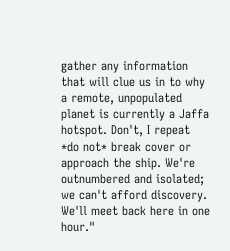gather any information that will clue us in to why a remote, unpopulated planet is currently a Jaffa hotspot. Don't, I repeat *do not* break cover or approach the ship. We're outnumbered and isolated; we can't afford discovery. We'll meet back here in one hour."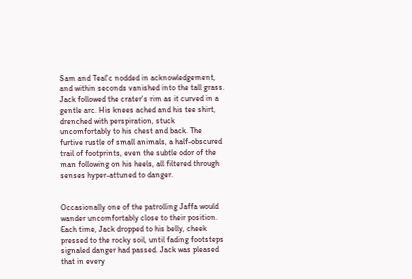Sam and Teal'c nodded in acknowledgement, and within seconds vanished into the tall grass. Jack followed the crater's rim as it curved in a gentle arc. His knees ached and his tee shirt, drenched with perspiration, stuck uncomfortably to his chest and back. The furtive rustle of small animals, a half-obscured trail of footprints, even the subtle odor of the man following on his heels, all filtered through senses hyper-attuned to danger.


Occasionally one of the patrolling Jaffa would wander uncomfortably close to their position. Each time, Jack dropped to his belly, cheek pressed to the rocky soil, until fading footsteps signaled danger had passed. Jack was pleased that in every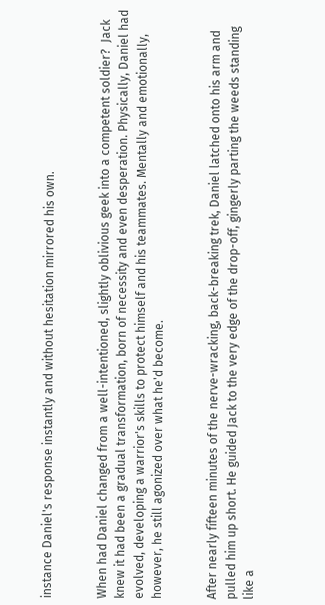instance Daniel's response instantly and without hesitation mirrored his own.


When had Daniel changed from a well-intentioned, slightly oblivious geek into a competent soldier?  Jack knew it had been a gradual transformation, born of necessity and even desperation. Physically, Daniel had evolved, developing a warrior's skills to protect himself and his teammates. Mentally and emotionally, however, he still agonized over what he'd become.


After nearly fifteen minutes of the nerve-wracking, back-breaking trek, Daniel latched onto his arm and pulled him up short. He guided Jack to the very edge of the drop-off, gingerly parting the weeds standing like a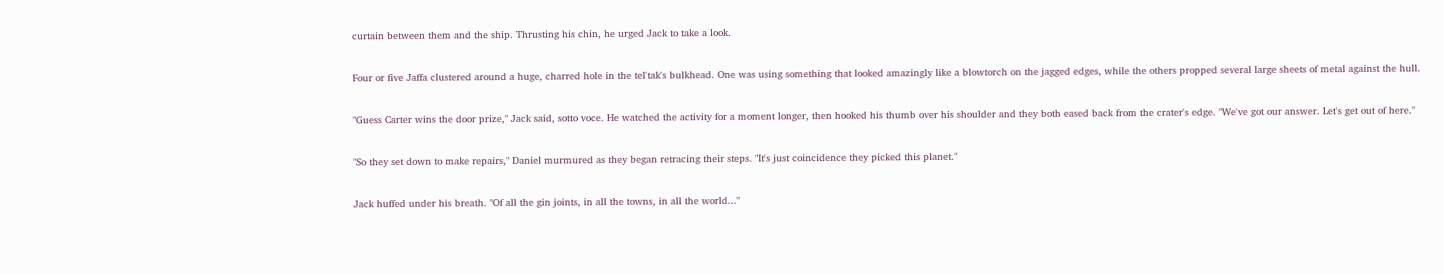curtain between them and the ship. Thrusting his chin, he urged Jack to take a look.


Four or five Jaffa clustered around a huge, charred hole in the tel'tak's bulkhead. One was using something that looked amazingly like a blowtorch on the jagged edges, while the others propped several large sheets of metal against the hull.


"Guess Carter wins the door prize," Jack said, sotto voce. He watched the activity for a moment longer, then hooked his thumb over his shoulder and they both eased back from the crater's edge. "We've got our answer. Let's get out of here."


"So they set down to make repairs," Daniel murmured as they began retracing their steps. "It's just coincidence they picked this planet."


Jack huffed under his breath. "Of all the gin joints, in all the towns, in all the world..."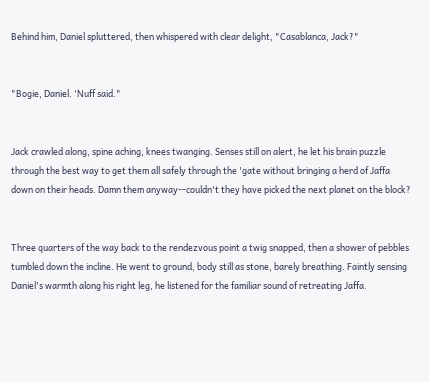Behind him, Daniel spluttered, then whispered with clear delight, "Casablanca, Jack?"


"Bogie, Daniel. 'Nuff said."


Jack crawled along, spine aching, knees twanging. Senses still on alert, he let his brain puzzle through the best way to get them all safely through the 'gate without bringing a herd of Jaffa down on their heads. Damn them anyway--couldn't they have picked the next planet on the block?


Three quarters of the way back to the rendezvous point a twig snapped, then a shower of pebbles tumbled down the incline. He went to ground, body still as stone, barely breathing. Faintly sensing Daniel's warmth along his right leg, he listened for the familiar sound of retreating Jaffa.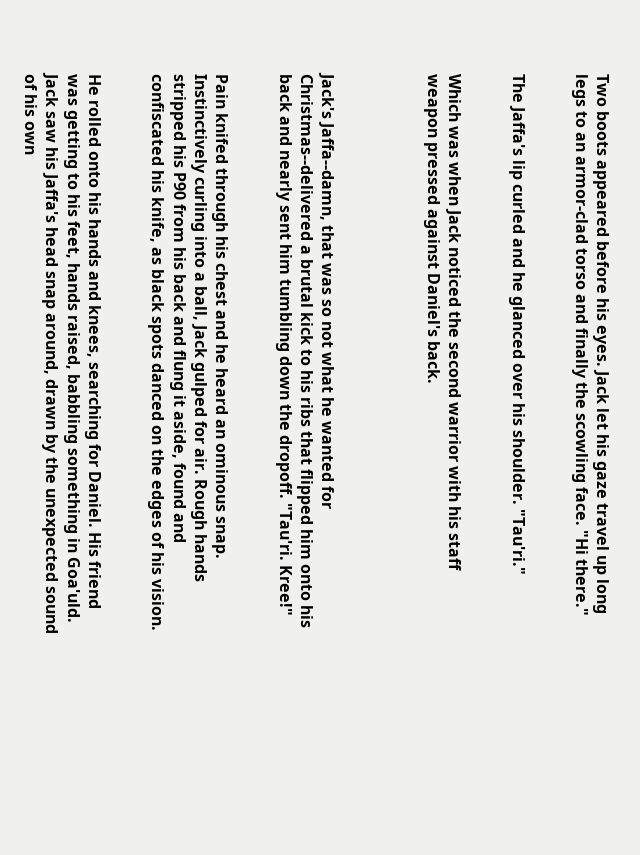Two boots appeared before his eyes. Jack let his gaze travel up long legs to an armor-clad torso and finally the scowling face. "Hi there."


The Jaffa's lip curled and he glanced over his shoulder. "Tau'ri."


Which was when Jack noticed the second warrior with his staff weapon pressed against Daniel's back.




Jack's Jaffa--damn, that was so not what he wanted for Christmas--delivered a brutal kick to his ribs that flipped him onto his back and nearly sent him tumbling down the dropoff. "Tau'ri. Kree!"


Pain knifed through his chest and he heard an ominous snap. Instinctively curling into a ball, Jack gulped for air. Rough hands stripped his P90 from his back and flung it aside, found and confiscated his knife, as black spots danced on the edges of his vision.


He rolled onto his hands and knees, searching for Daniel. His friend was getting to his feet, hands raised, babbling something in Goa'uld. Jack saw his Jaffa's head snap around, drawn by the unexpected sound of his own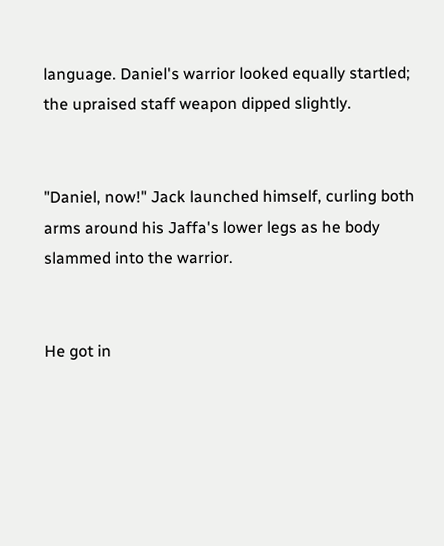language. Daniel's warrior looked equally startled; the upraised staff weapon dipped slightly.


"Daniel, now!" Jack launched himself, curling both arms around his Jaffa's lower legs as he body slammed into the warrior.


He got in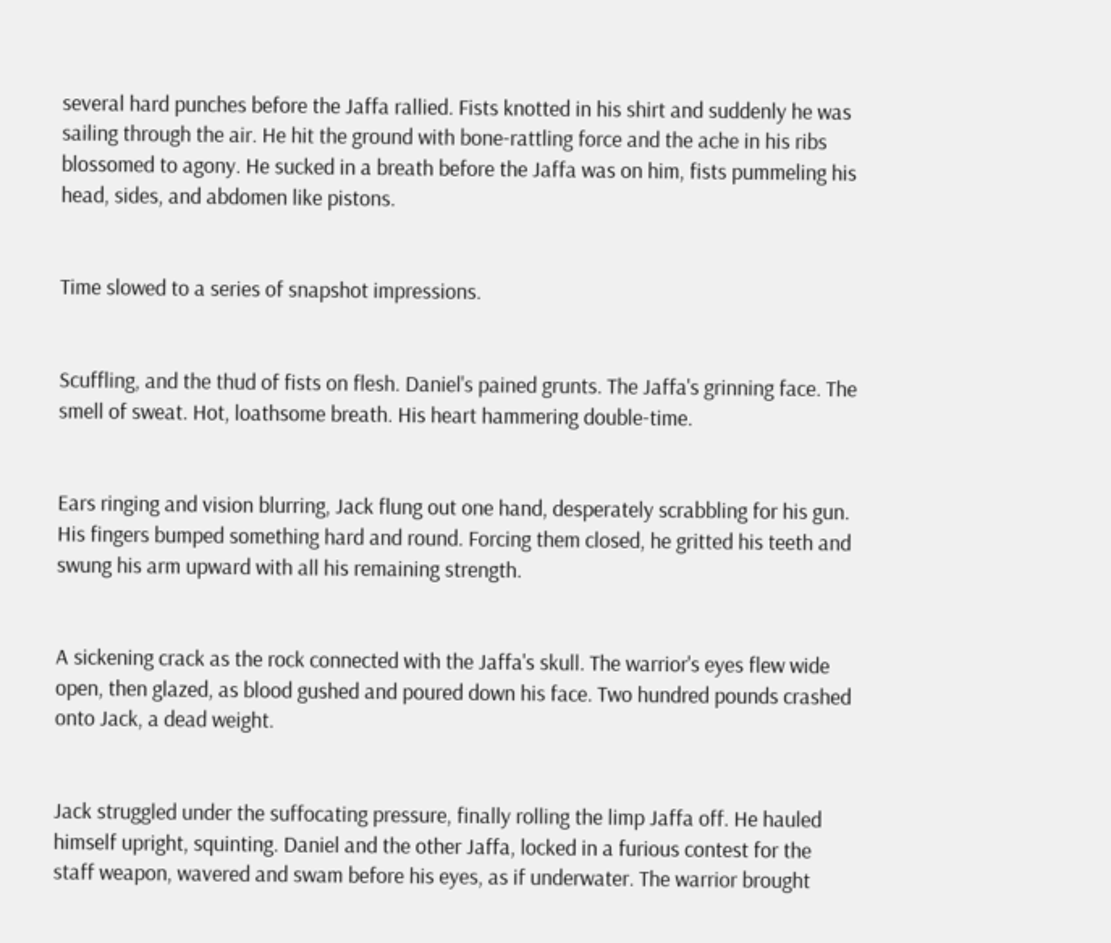several hard punches before the Jaffa rallied. Fists knotted in his shirt and suddenly he was sailing through the air. He hit the ground with bone-rattling force and the ache in his ribs blossomed to agony. He sucked in a breath before the Jaffa was on him, fists pummeling his head, sides, and abdomen like pistons.


Time slowed to a series of snapshot impressions.


Scuffling, and the thud of fists on flesh. Daniel's pained grunts. The Jaffa's grinning face. The smell of sweat. Hot, loathsome breath. His heart hammering double-time.


Ears ringing and vision blurring, Jack flung out one hand, desperately scrabbling for his gun. His fingers bumped something hard and round. Forcing them closed, he gritted his teeth and swung his arm upward with all his remaining strength.


A sickening crack as the rock connected with the Jaffa's skull. The warrior's eyes flew wide open, then glazed, as blood gushed and poured down his face. Two hundred pounds crashed onto Jack, a dead weight.


Jack struggled under the suffocating pressure, finally rolling the limp Jaffa off. He hauled himself upright, squinting. Daniel and the other Jaffa, locked in a furious contest for the staff weapon, wavered and swam before his eyes, as if underwater. The warrior brought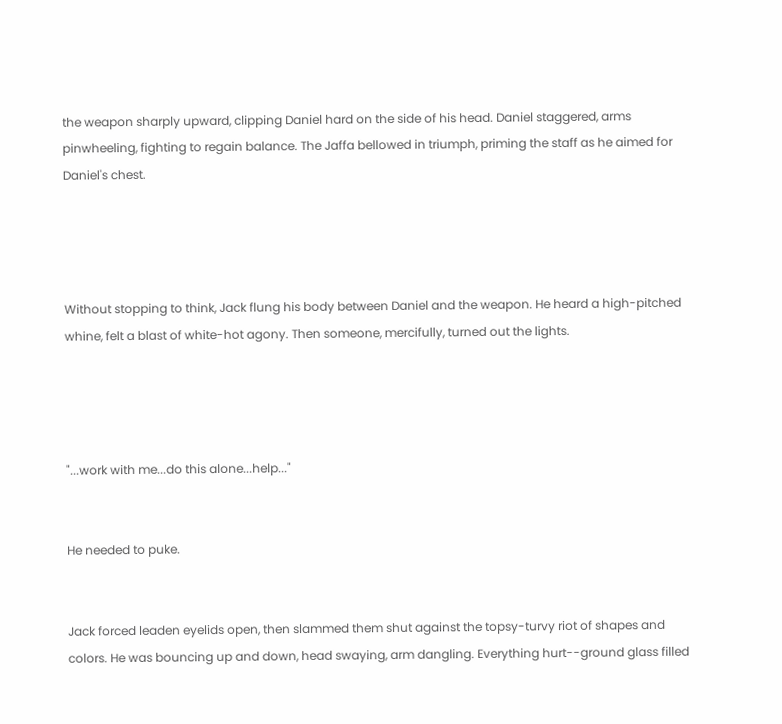the weapon sharply upward, clipping Daniel hard on the side of his head. Daniel staggered, arms pinwheeling, fighting to regain balance. The Jaffa bellowed in triumph, priming the staff as he aimed for Daniel's chest.




Without stopping to think, Jack flung his body between Daniel and the weapon. He heard a high-pitched whine, felt a blast of white-hot agony. Then someone, mercifully, turned out the lights.




"...work with me...do this alone...help..."


He needed to puke.


Jack forced leaden eyelids open, then slammed them shut against the topsy-turvy riot of shapes and colors. He was bouncing up and down, head swaying, arm dangling. Everything hurt--ground glass filled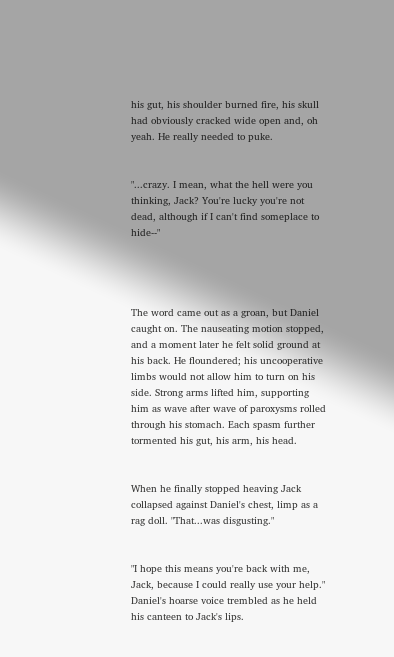his gut, his shoulder burned fire, his skull had obviously cracked wide open and, oh yeah. He really needed to puke.


"...crazy. I mean, what the hell were you thinking, Jack? You're lucky you're not dead, although if I can't find someplace to hide--"




The word came out as a groan, but Daniel caught on. The nauseating motion stopped, and a moment later he felt solid ground at his back. He floundered; his uncooperative limbs would not allow him to turn on his side. Strong arms lifted him, supporting him as wave after wave of paroxysms rolled through his stomach. Each spasm further tormented his gut, his arm, his head.


When he finally stopped heaving Jack collapsed against Daniel's chest, limp as a rag doll. "That...was disgusting."


"I hope this means you're back with me, Jack, because I could really use your help." Daniel's hoarse voice trembled as he held his canteen to Jack's lips.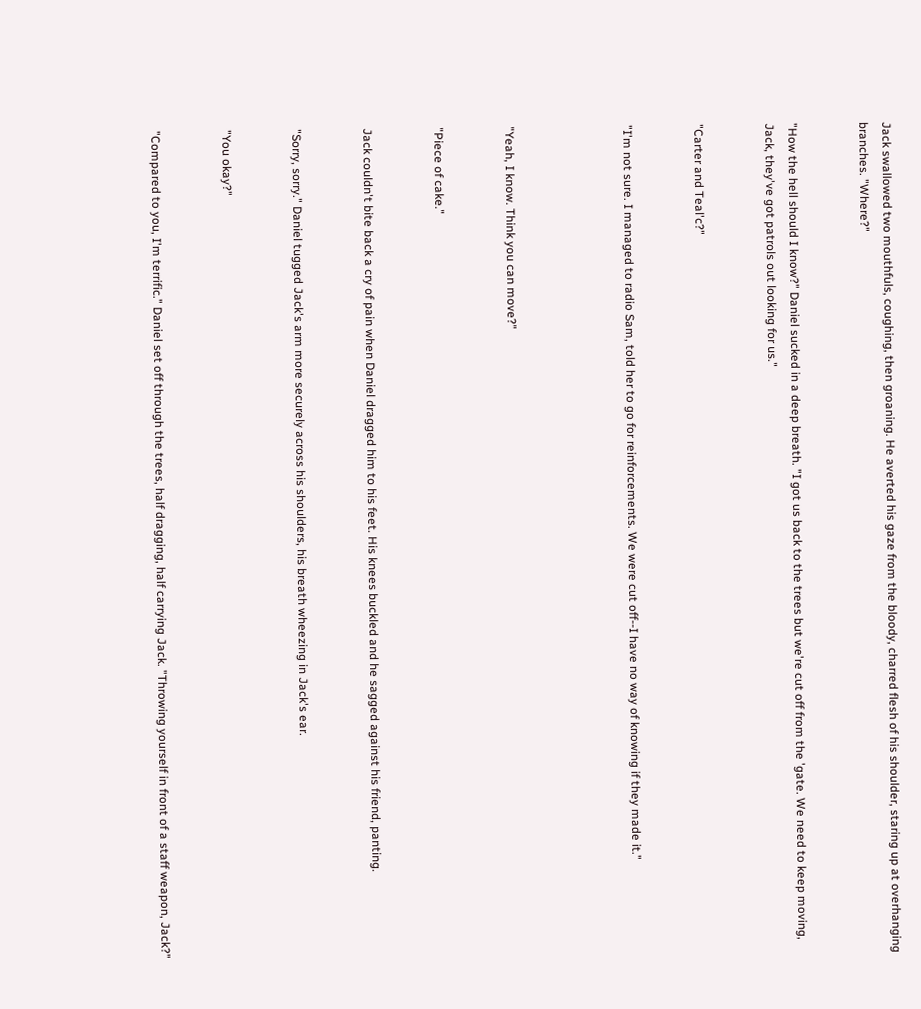Jack swallowed two mouthfuls, coughing, then groaning. He averted his gaze from the bloody, charred flesh of his shoulder, staring up at overhanging branches. "Where?"


"How the hell should I know?" Daniel sucked in a deep breath. "I got us back to the trees but we're cut off from the 'gate. We need to keep moving, Jack, they've got patrols out looking for us."


"Carter and Teal'c?"


"I'm not sure. I managed to radio Sam, told her to go for reinforcements. We were cut off--I have no way of knowing if they made it."




"Yeah, I know. Think you can move?"


"Piece of cake."


Jack couldn't bite back a cry of pain when Daniel dragged him to his feet. His knees buckled and he sagged against his friend, panting.


"Sorry, sorry." Daniel tugged Jack's arm more securely across his shoulders, his breath wheezing in Jack's ear.


"You okay?"


"Compared to you, I'm terrific." Daniel set off through the trees, half dragging, half carrying Jack. "Throwing yourself in front of a staff weapon, Jack?"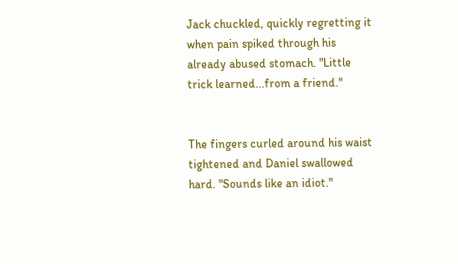Jack chuckled, quickly regretting it when pain spiked through his already abused stomach. "Little trick learned...from a friend."


The fingers curled around his waist tightened and Daniel swallowed hard. "Sounds like an idiot."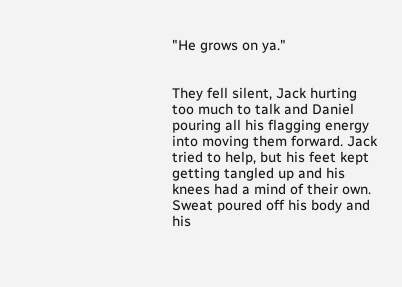"He grows on ya."


They fell silent, Jack hurting too much to talk and Daniel pouring all his flagging energy into moving them forward. Jack tried to help, but his feet kept getting tangled up and his knees had a mind of their own. Sweat poured off his body and his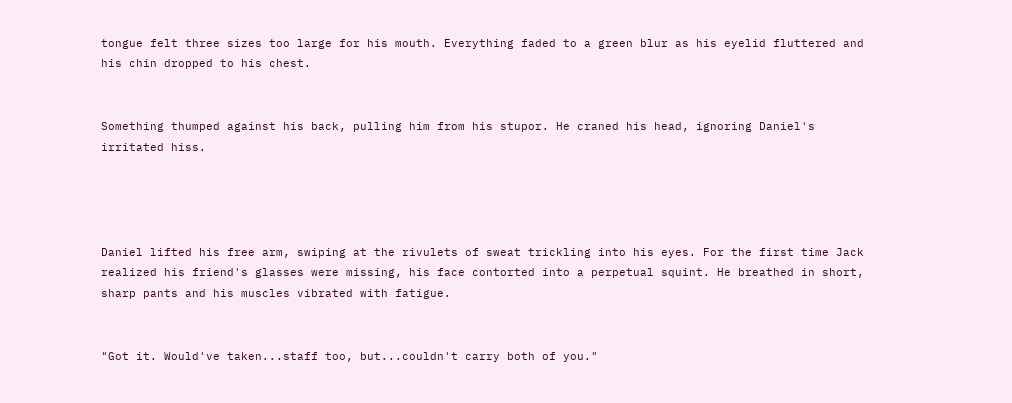tongue felt three sizes too large for his mouth. Everything faded to a green blur as his eyelid fluttered and his chin dropped to his chest.


Something thumped against his back, pulling him from his stupor. He craned his head, ignoring Daniel's irritated hiss.




Daniel lifted his free arm, swiping at the rivulets of sweat trickling into his eyes. For the first time Jack realized his friend's glasses were missing, his face contorted into a perpetual squint. He breathed in short, sharp pants and his muscles vibrated with fatigue.


"Got it. Would've taken...staff too, but...couldn't carry both of you."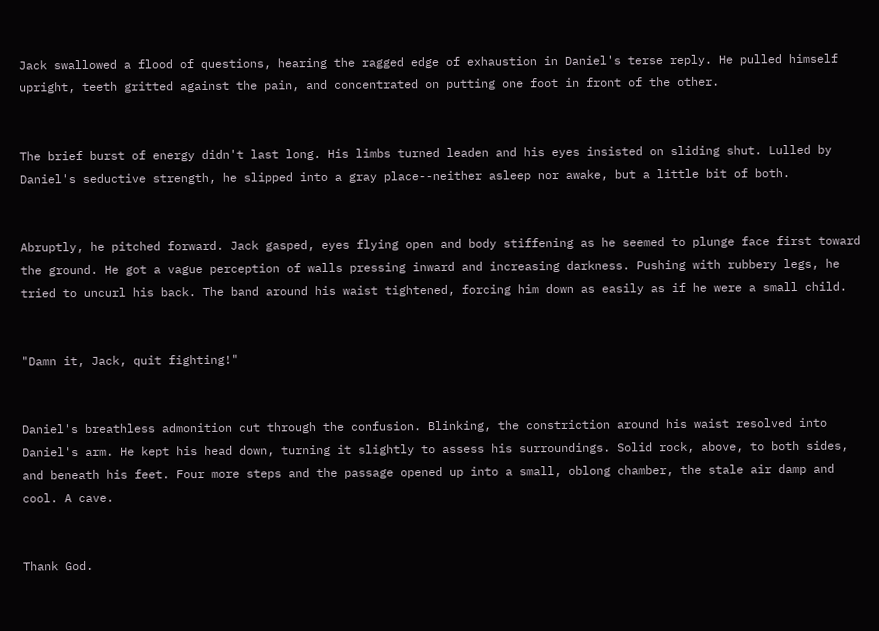Jack swallowed a flood of questions, hearing the ragged edge of exhaustion in Daniel's terse reply. He pulled himself upright, teeth gritted against the pain, and concentrated on putting one foot in front of the other.


The brief burst of energy didn't last long. His limbs turned leaden and his eyes insisted on sliding shut. Lulled by Daniel's seductive strength, he slipped into a gray place--neither asleep nor awake, but a little bit of both.


Abruptly, he pitched forward. Jack gasped, eyes flying open and body stiffening as he seemed to plunge face first toward the ground. He got a vague perception of walls pressing inward and increasing darkness. Pushing with rubbery legs, he tried to uncurl his back. The band around his waist tightened, forcing him down as easily as if he were a small child.


"Damn it, Jack, quit fighting!"


Daniel's breathless admonition cut through the confusion. Blinking, the constriction around his waist resolved into Daniel's arm. He kept his head down, turning it slightly to assess his surroundings. Solid rock, above, to both sides, and beneath his feet. Four more steps and the passage opened up into a small, oblong chamber, the stale air damp and cool. A cave.


Thank God.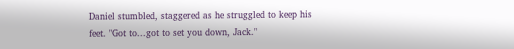Daniel stumbled, staggered as he struggled to keep his feet. "Got to...got to set you down, Jack."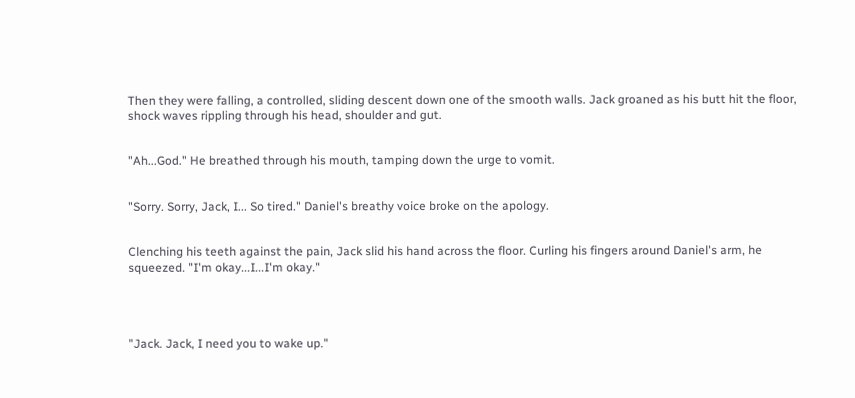Then they were falling, a controlled, sliding descent down one of the smooth walls. Jack groaned as his butt hit the floor, shock waves rippling through his head, shoulder and gut.


"Ah...God." He breathed through his mouth, tamping down the urge to vomit.


"Sorry. Sorry, Jack, I... So tired." Daniel's breathy voice broke on the apology.


Clenching his teeth against the pain, Jack slid his hand across the floor. Curling his fingers around Daniel's arm, he squeezed. "I'm okay...I...I'm okay."




"Jack. Jack, I need you to wake up."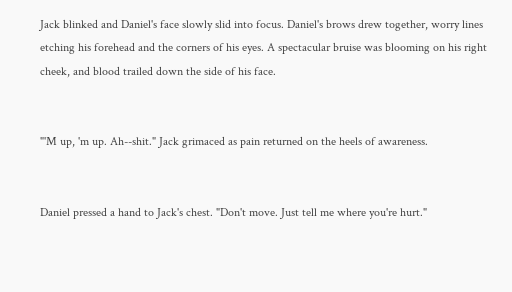Jack blinked and Daniel's face slowly slid into focus. Daniel's brows drew together, worry lines etching his forehead and the corners of his eyes. A spectacular bruise was blooming on his right cheek, and blood trailed down the side of his face.


"'M up, 'm up. Ah--shit." Jack grimaced as pain returned on the heels of awareness.


Daniel pressed a hand to Jack's chest. "Don't move. Just tell me where you're hurt."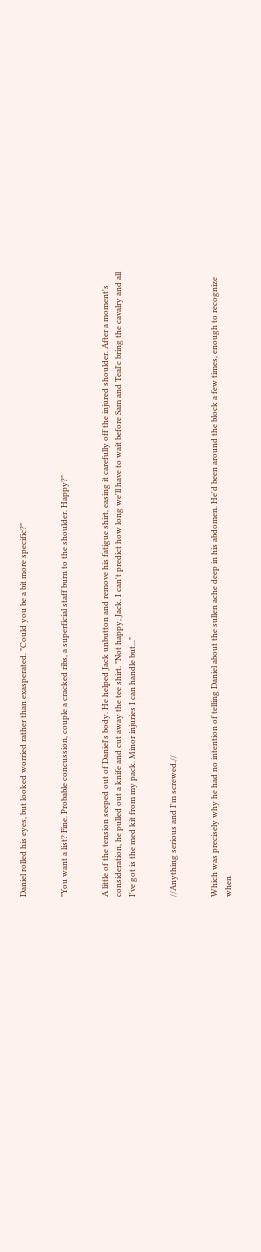Daniel rolled his eyes, but looked worried rather than exasperated. "Could you be a bit more specific?"


"You want a list? Fine. Probable concussion, couple a cracked ribs, a superficial staff burn to the shoulder. Happy?"


A little of the tension seeped out of Daniel's body. He helped Jack unbutton and remove his fatigue shirt, easing it carefully off the injured shoulder. After a moment's consideration, he pulled out a knife and cut away the tee shirt. "Not happy, Jack. I can't predict how long we'll have to wait before Sam and Teal'c bring the cavalry and all I've got is the med kit from my pack. Minor injuries I can handle but..."


//Anything serious and I'm screwed.//


Which was precisely why he had no intention of telling Daniel about the sullen ache deep in his abdomen. He'd been around the block a few times, enough to recognize when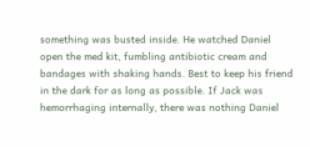something was busted inside. He watched Daniel open the med kit, fumbling antibiotic cream and bandages with shaking hands. Best to keep his friend in the dark for as long as possible. If Jack was hemorrhaging internally, there was nothing Daniel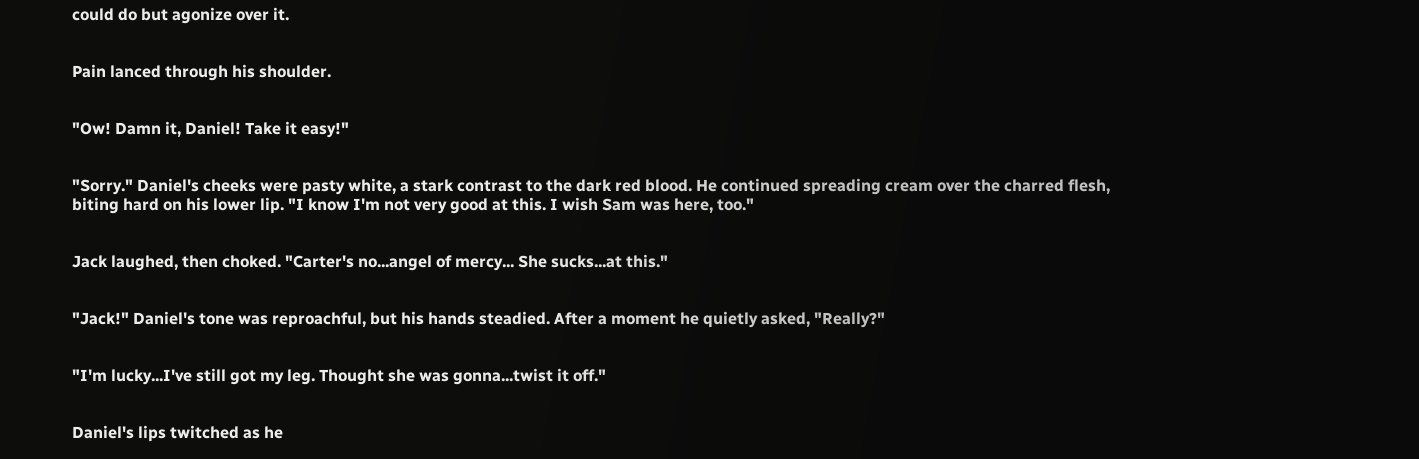could do but agonize over it.


Pain lanced through his shoulder.


"Ow! Damn it, Daniel! Take it easy!"


"Sorry." Daniel's cheeks were pasty white, a stark contrast to the dark red blood. He continued spreading cream over the charred flesh, biting hard on his lower lip. "I know I'm not very good at this. I wish Sam was here, too."


Jack laughed, then choked. "Carter's no...angel of mercy... She sucks...at this."


"Jack!" Daniel's tone was reproachful, but his hands steadied. After a moment he quietly asked, "Really?"


"I'm lucky...I've still got my leg. Thought she was gonna...twist it off."


Daniel's lips twitched as he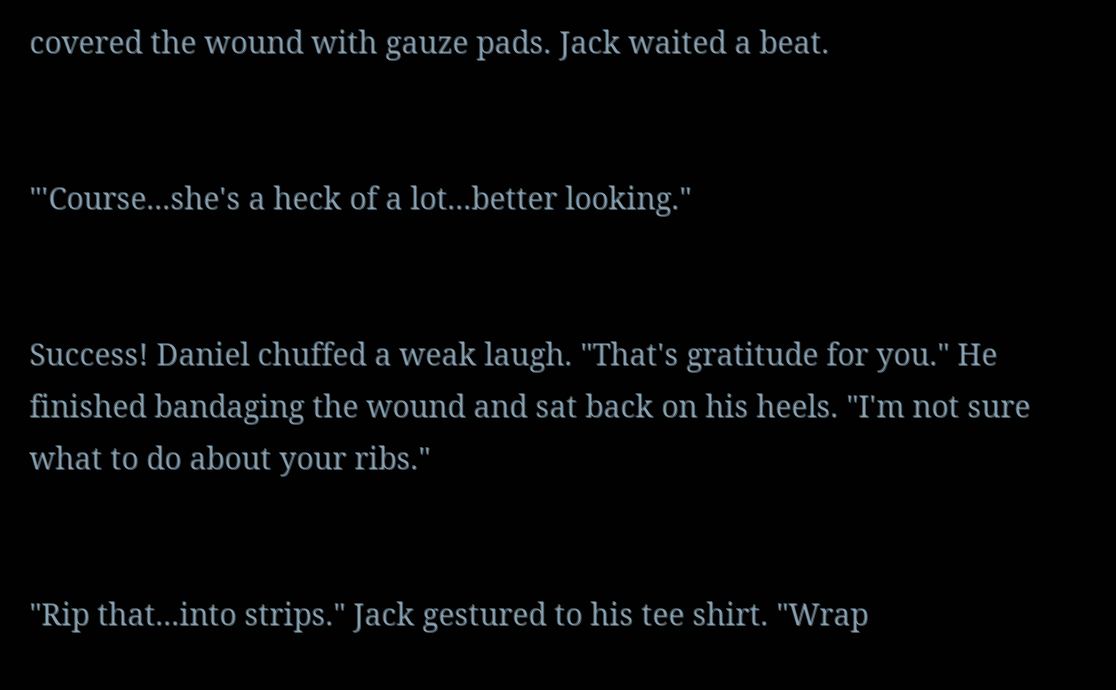covered the wound with gauze pads. Jack waited a beat.


"'Course...she's a heck of a lot...better looking."


Success! Daniel chuffed a weak laugh. "That's gratitude for you." He finished bandaging the wound and sat back on his heels. "I'm not sure what to do about your ribs."


"Rip that...into strips." Jack gestured to his tee shirt. "Wrap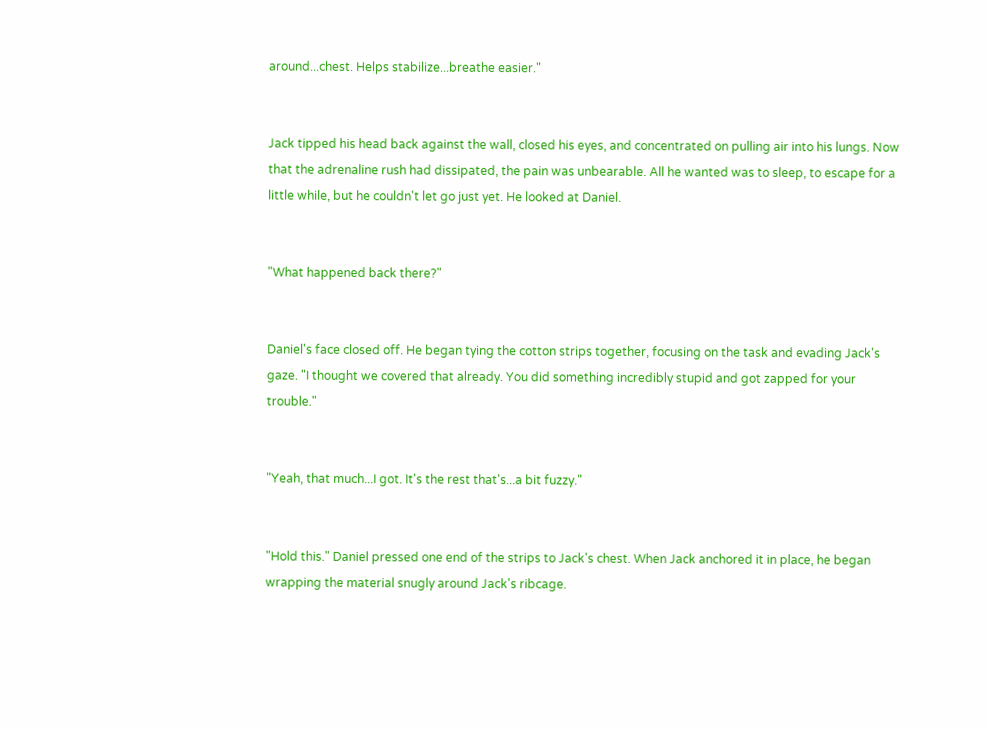around...chest. Helps stabilize...breathe easier."


Jack tipped his head back against the wall, closed his eyes, and concentrated on pulling air into his lungs. Now that the adrenaline rush had dissipated, the pain was unbearable. All he wanted was to sleep, to escape for a little while, but he couldn't let go just yet. He looked at Daniel.


"What happened back there?"


Daniel's face closed off. He began tying the cotton strips together, focusing on the task and evading Jack's gaze. "I thought we covered that already. You did something incredibly stupid and got zapped for your trouble."


"Yeah, that much...I got. It's the rest that's...a bit fuzzy."


"Hold this." Daniel pressed one end of the strips to Jack's chest. When Jack anchored it in place, he began wrapping the material snugly around Jack's ribcage.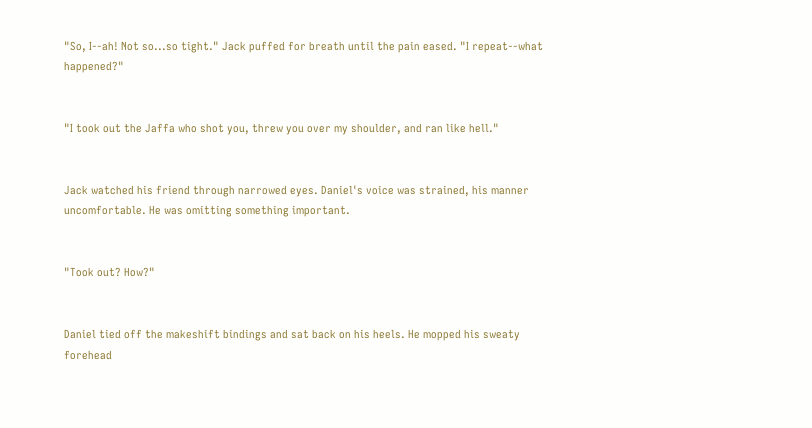"So, I--ah! Not so...so tight." Jack puffed for breath until the pain eased. "I repeat--what happened?"


"I took out the Jaffa who shot you, threw you over my shoulder, and ran like hell."


Jack watched his friend through narrowed eyes. Daniel's voice was strained, his manner uncomfortable. He was omitting something important.


"Took out? How?"


Daniel tied off the makeshift bindings and sat back on his heels. He mopped his sweaty forehead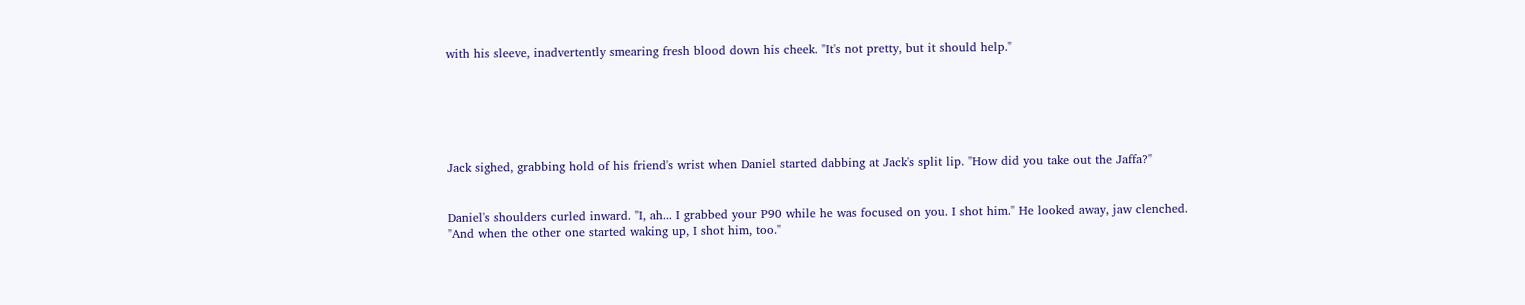with his sleeve, inadvertently smearing fresh blood down his cheek. "It's not pretty, but it should help."






Jack sighed, grabbing hold of his friend's wrist when Daniel started dabbing at Jack's split lip. "How did you take out the Jaffa?"


Daniel's shoulders curled inward. "I, ah... I grabbed your P90 while he was focused on you. I shot him." He looked away, jaw clenched. "And when the other one started waking up, I shot him, too."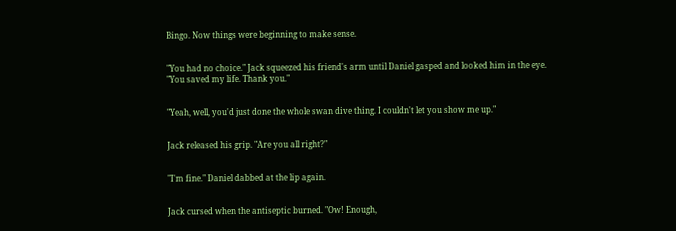Bingo. Now things were beginning to make sense.


"You had no choice." Jack squeezed his friend's arm until Daniel gasped and looked him in the eye. "You saved my life. Thank you."


"Yeah, well, you'd just done the whole swan dive thing. I couldn't let you show me up."


Jack released his grip. "Are you all right?"


"I'm fine." Daniel dabbed at the lip again.


Jack cursed when the antiseptic burned. "Ow! Enough,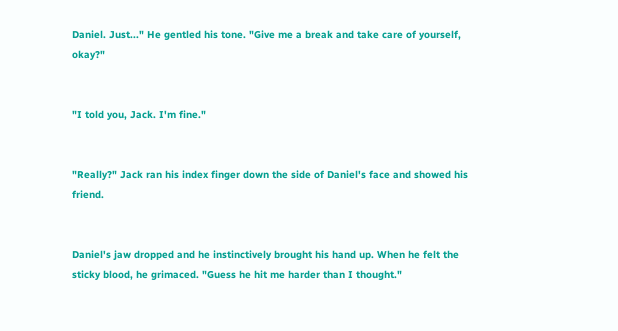Daniel. Just..." He gentled his tone. "Give me a break and take care of yourself, okay?"


"I told you, Jack. I'm fine."


"Really?" Jack ran his index finger down the side of Daniel's face and showed his friend.


Daniel's jaw dropped and he instinctively brought his hand up. When he felt the sticky blood, he grimaced. "Guess he hit me harder than I thought."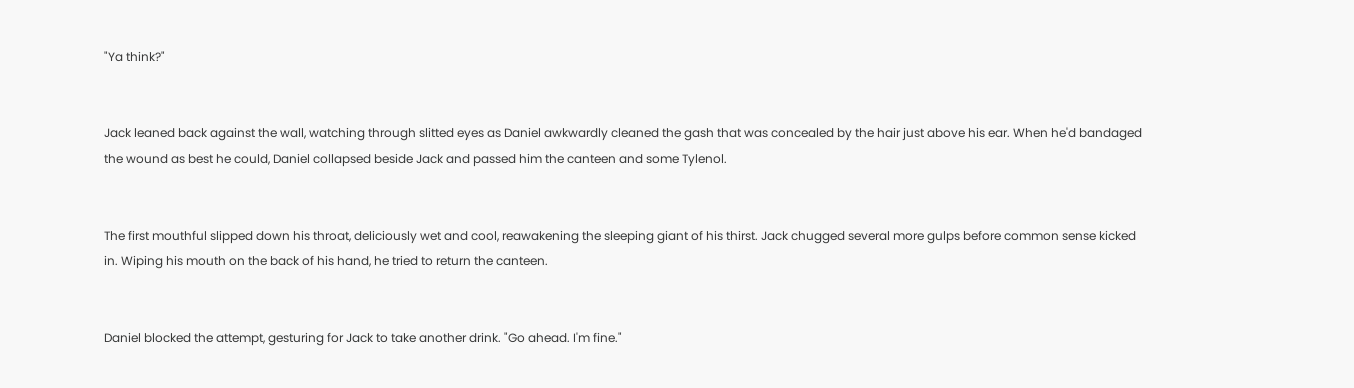"Ya think?"


Jack leaned back against the wall, watching through slitted eyes as Daniel awkwardly cleaned the gash that was concealed by the hair just above his ear. When he'd bandaged the wound as best he could, Daniel collapsed beside Jack and passed him the canteen and some Tylenol.


The first mouthful slipped down his throat, deliciously wet and cool, reawakening the sleeping giant of his thirst. Jack chugged several more gulps before common sense kicked in. Wiping his mouth on the back of his hand, he tried to return the canteen.


Daniel blocked the attempt, gesturing for Jack to take another drink. "Go ahead. I'm fine."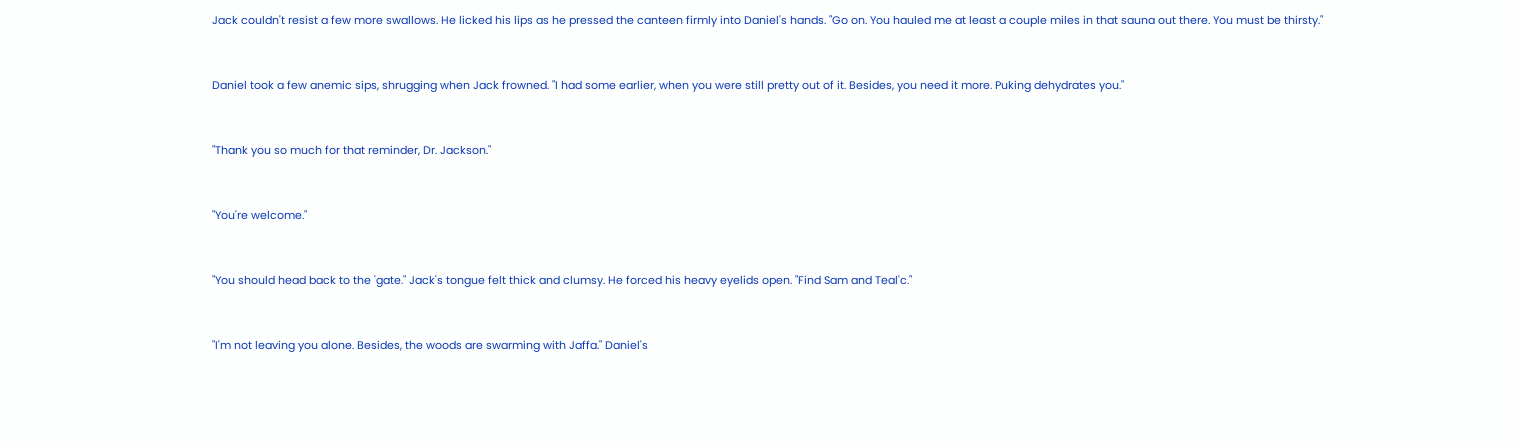Jack couldn't resist a few more swallows. He licked his lips as he pressed the canteen firmly into Daniel's hands. "Go on. You hauled me at least a couple miles in that sauna out there. You must be thirsty."


Daniel took a few anemic sips, shrugging when Jack frowned. "I had some earlier, when you were still pretty out of it. Besides, you need it more. Puking dehydrates you."


"Thank you so much for that reminder, Dr. Jackson."


"You're welcome."


"You should head back to the 'gate." Jack's tongue felt thick and clumsy. He forced his heavy eyelids open. "Find Sam and Teal'c."


"I'm not leaving you alone. Besides, the woods are swarming with Jaffa." Daniel's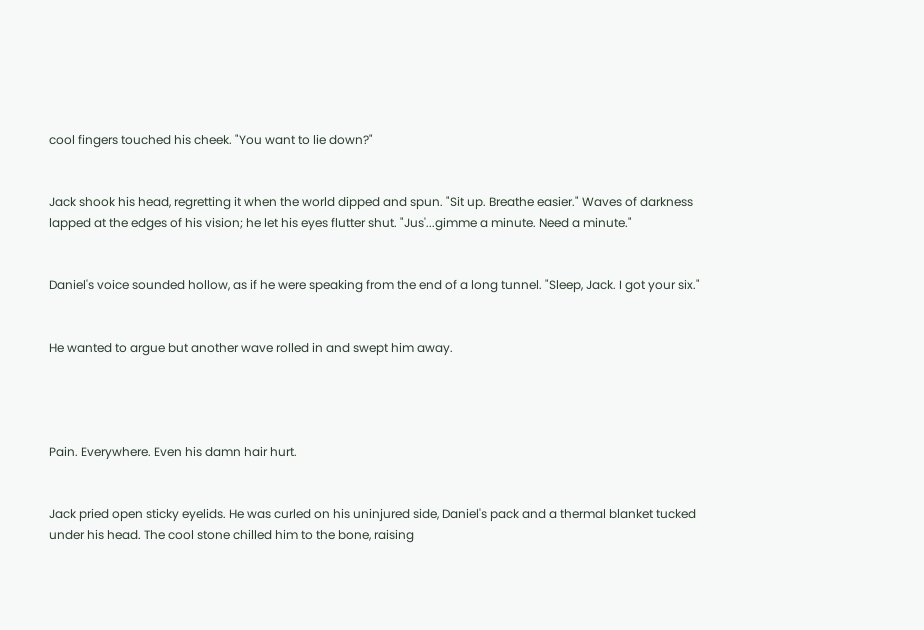cool fingers touched his cheek. "You want to lie down?"


Jack shook his head, regretting it when the world dipped and spun. "Sit up. Breathe easier." Waves of darkness lapped at the edges of his vision; he let his eyes flutter shut. "Jus'...gimme a minute. Need a minute."


Daniel's voice sounded hollow, as if he were speaking from the end of a long tunnel. "Sleep, Jack. I got your six."


He wanted to argue but another wave rolled in and swept him away.




Pain. Everywhere. Even his damn hair hurt.


Jack pried open sticky eyelids. He was curled on his uninjured side, Daniel's pack and a thermal blanket tucked under his head. The cool stone chilled him to the bone, raising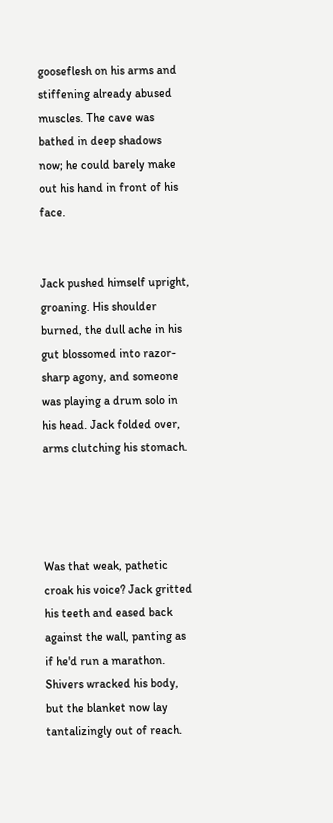gooseflesh on his arms and stiffening already abused muscles. The cave was bathed in deep shadows now; he could barely make out his hand in front of his face.


Jack pushed himself upright, groaning. His shoulder burned, the dull ache in his gut blossomed into razor-sharp agony, and someone was playing a drum solo in his head. Jack folded over, arms clutching his stomach.




Was that weak, pathetic croak his voice? Jack gritted his teeth and eased back against the wall, panting as if he'd run a marathon. Shivers wracked his body, but the blanket now lay tantalizingly out of reach.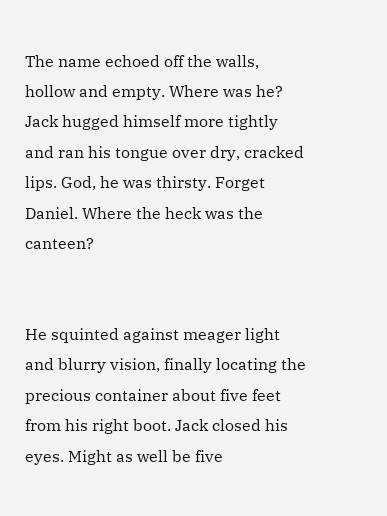The name echoed off the walls, hollow and empty. Where was he? Jack hugged himself more tightly and ran his tongue over dry, cracked lips. God, he was thirsty. Forget Daniel. Where the heck was the canteen?


He squinted against meager light and blurry vision, finally locating the precious container about five feet from his right boot. Jack closed his eyes. Might as well be five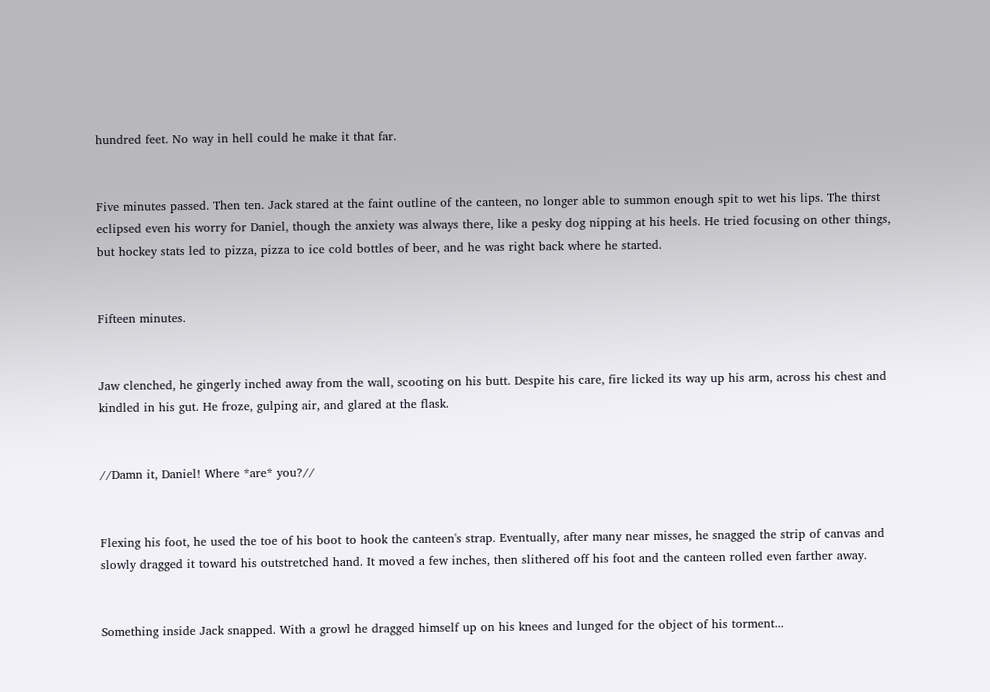hundred feet. No way in hell could he make it that far.


Five minutes passed. Then ten. Jack stared at the faint outline of the canteen, no longer able to summon enough spit to wet his lips. The thirst eclipsed even his worry for Daniel, though the anxiety was always there, like a pesky dog nipping at his heels. He tried focusing on other things, but hockey stats led to pizza, pizza to ice cold bottles of beer, and he was right back where he started.


Fifteen minutes.


Jaw clenched, he gingerly inched away from the wall, scooting on his butt. Despite his care, fire licked its way up his arm, across his chest and kindled in his gut. He froze, gulping air, and glared at the flask.


//Damn it, Daniel! Where *are* you?//


Flexing his foot, he used the toe of his boot to hook the canteen's strap. Eventually, after many near misses, he snagged the strip of canvas and slowly dragged it toward his outstretched hand. It moved a few inches, then slithered off his foot and the canteen rolled even farther away.


Something inside Jack snapped. With a growl he dragged himself up on his knees and lunged for the object of his torment...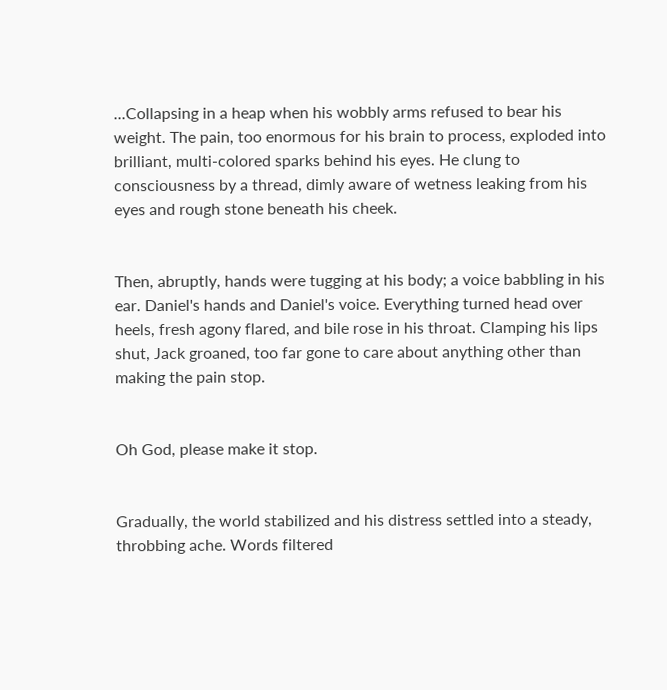...Collapsing in a heap when his wobbly arms refused to bear his weight. The pain, too enormous for his brain to process, exploded into brilliant, multi-colored sparks behind his eyes. He clung to consciousness by a thread, dimly aware of wetness leaking from his eyes and rough stone beneath his cheek.


Then, abruptly, hands were tugging at his body; a voice babbling in his ear. Daniel's hands and Daniel's voice. Everything turned head over heels, fresh agony flared, and bile rose in his throat. Clamping his lips shut, Jack groaned, too far gone to care about anything other than making the pain stop.


Oh God, please make it stop.


Gradually, the world stabilized and his distress settled into a steady, throbbing ache. Words filtered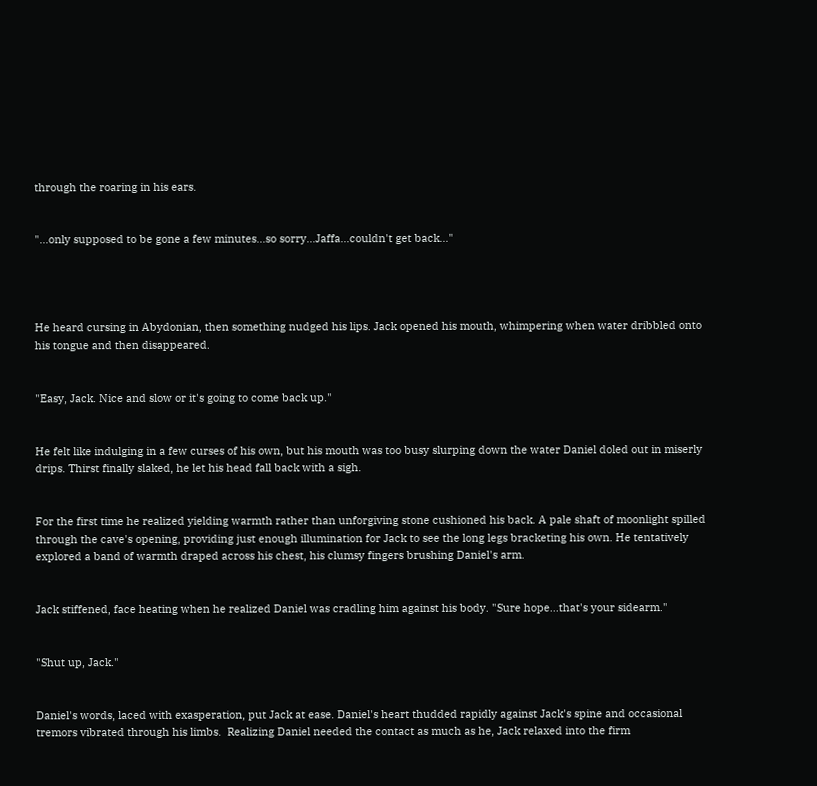through the roaring in his ears.


"...only supposed to be gone a few minutes...so sorry...Jaffa...couldn't get back..."




He heard cursing in Abydonian, then something nudged his lips. Jack opened his mouth, whimpering when water dribbled onto his tongue and then disappeared.


"Easy, Jack. Nice and slow or it's going to come back up."


He felt like indulging in a few curses of his own, but his mouth was too busy slurping down the water Daniel doled out in miserly drips. Thirst finally slaked, he let his head fall back with a sigh.


For the first time he realized yielding warmth rather than unforgiving stone cushioned his back. A pale shaft of moonlight spilled through the cave's opening, providing just enough illumination for Jack to see the long legs bracketing his own. He tentatively explored a band of warmth draped across his chest, his clumsy fingers brushing Daniel's arm.


Jack stiffened, face heating when he realized Daniel was cradling him against his body. "Sure hope...that's your sidearm."


"Shut up, Jack."


Daniel's words, laced with exasperation, put Jack at ease. Daniel's heart thudded rapidly against Jack's spine and occasional tremors vibrated through his limbs.  Realizing Daniel needed the contact as much as he, Jack relaxed into the firm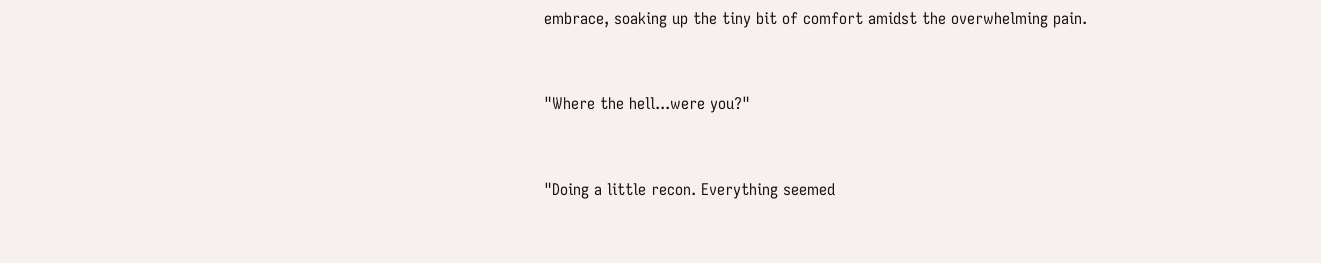embrace, soaking up the tiny bit of comfort amidst the overwhelming pain.


"Where the hell...were you?"


"Doing a little recon. Everything seemed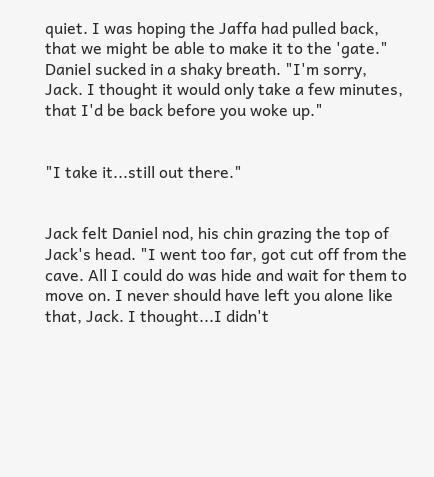quiet. I was hoping the Jaffa had pulled back, that we might be able to make it to the 'gate." Daniel sucked in a shaky breath. "I'm sorry, Jack. I thought it would only take a few minutes, that I'd be back before you woke up."


"I take it...still out there."


Jack felt Daniel nod, his chin grazing the top of Jack's head. "I went too far, got cut off from the cave. All I could do was hide and wait for them to move on. I never should have left you alone like that, Jack. I thought...I didn't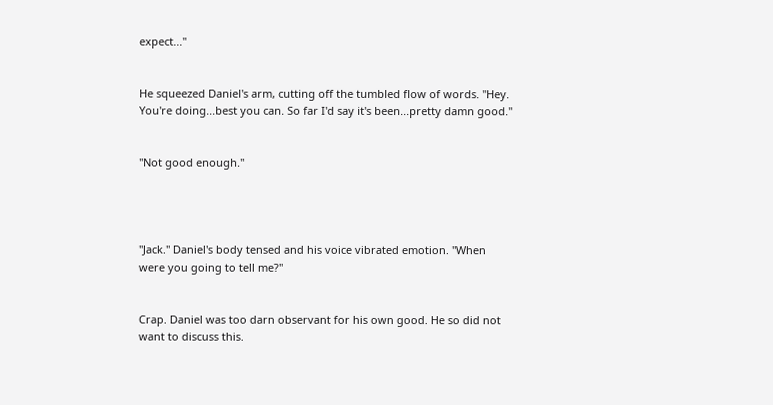expect..."


He squeezed Daniel's arm, cutting off the tumbled flow of words. "Hey. You're doing...best you can. So far I'd say it's been...pretty damn good."


"Not good enough."




"Jack." Daniel's body tensed and his voice vibrated emotion. "When were you going to tell me?"


Crap. Daniel was too darn observant for his own good. He so did not want to discuss this.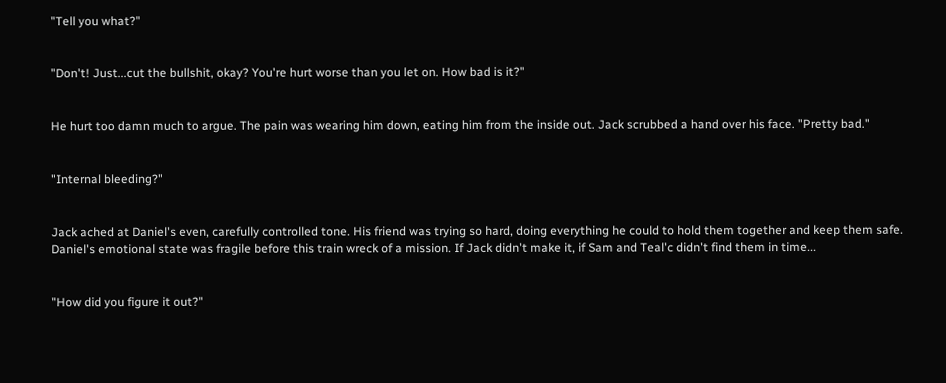"Tell you what?"


"Don't! Just...cut the bullshit, okay? You're hurt worse than you let on. How bad is it?"


He hurt too damn much to argue. The pain was wearing him down, eating him from the inside out. Jack scrubbed a hand over his face. "Pretty bad."


"Internal bleeding?"


Jack ached at Daniel's even, carefully controlled tone. His friend was trying so hard, doing everything he could to hold them together and keep them safe. Daniel's emotional state was fragile before this train wreck of a mission. If Jack didn't make it, if Sam and Teal'c didn't find them in time...


"How did you figure it out?"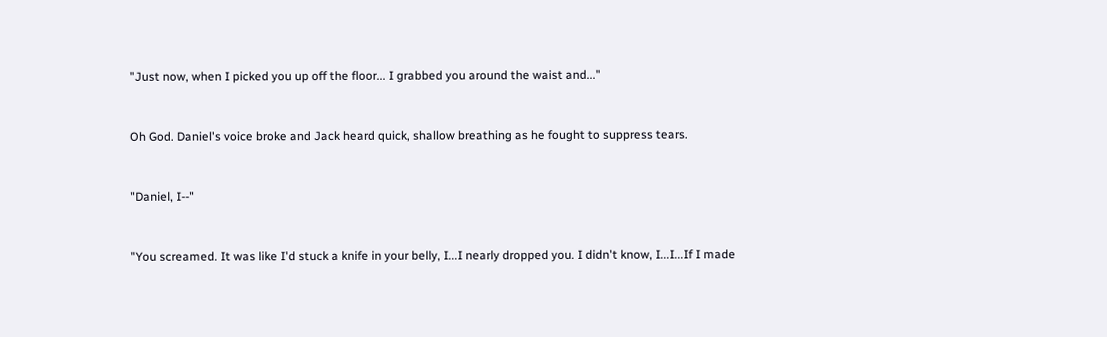"Just now, when I picked you up off the floor... I grabbed you around the waist and..."


Oh God. Daniel's voice broke and Jack heard quick, shallow breathing as he fought to suppress tears.


"Daniel, I--"


"You screamed. It was like I'd stuck a knife in your belly, I...I nearly dropped you. I didn't know, I...I...If I made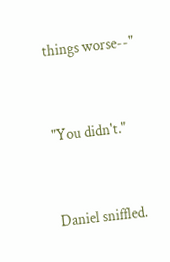things worse--"


"You didn't."


Daniel sniffled.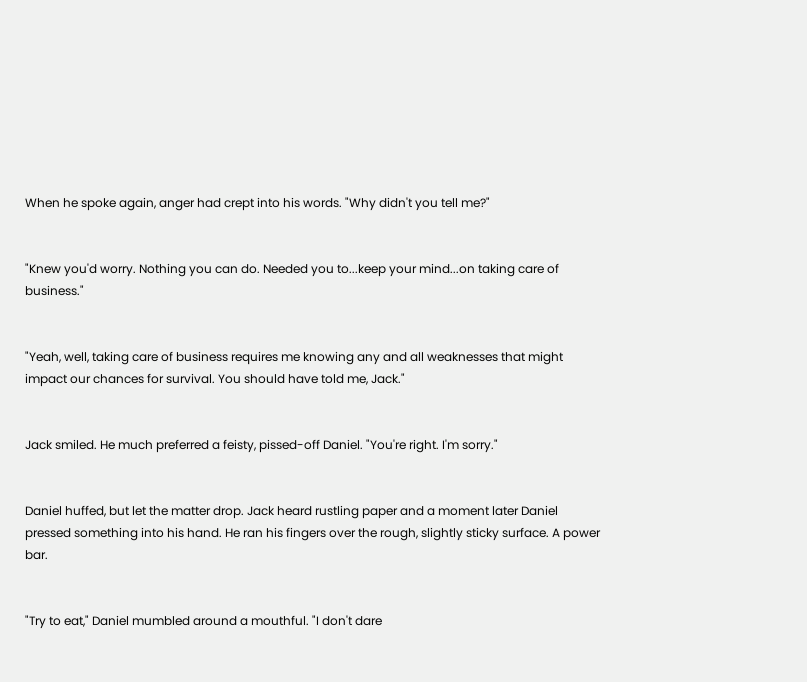When he spoke again, anger had crept into his words. "Why didn't you tell me?"


"Knew you'd worry. Nothing you can do. Needed you to...keep your mind...on taking care of business."


"Yeah, well, taking care of business requires me knowing any and all weaknesses that might impact our chances for survival. You should have told me, Jack."


Jack smiled. He much preferred a feisty, pissed-off Daniel. "You're right. I'm sorry."


Daniel huffed, but let the matter drop. Jack heard rustling paper and a moment later Daniel pressed something into his hand. He ran his fingers over the rough, slightly sticky surface. A power bar.


"Try to eat," Daniel mumbled around a mouthful. "I don't dare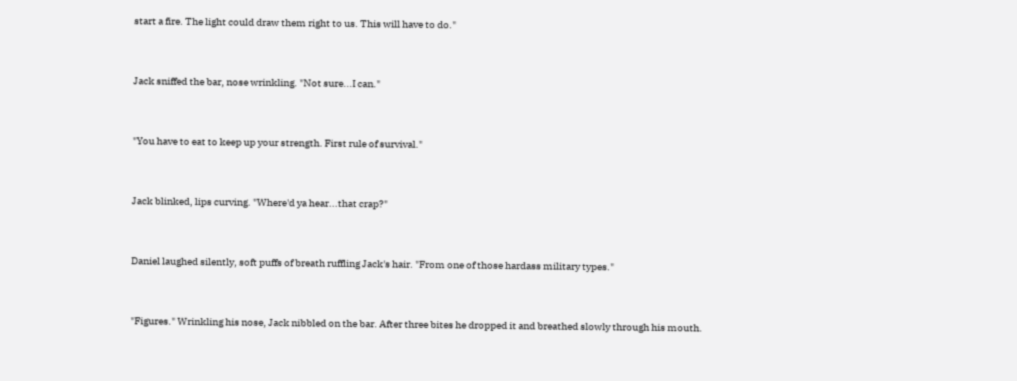start a fire. The light could draw them right to us. This will have to do."


Jack sniffed the bar, nose wrinkling. "Not sure...I can."


"You have to eat to keep up your strength. First rule of survival."


Jack blinked, lips curving. "Where'd ya hear...that crap?"


Daniel laughed silently, soft puffs of breath ruffling Jack's hair. "From one of those hardass military types."


"Figures." Wrinkling his nose, Jack nibbled on the bar. After three bites he dropped it and breathed slowly through his mouth.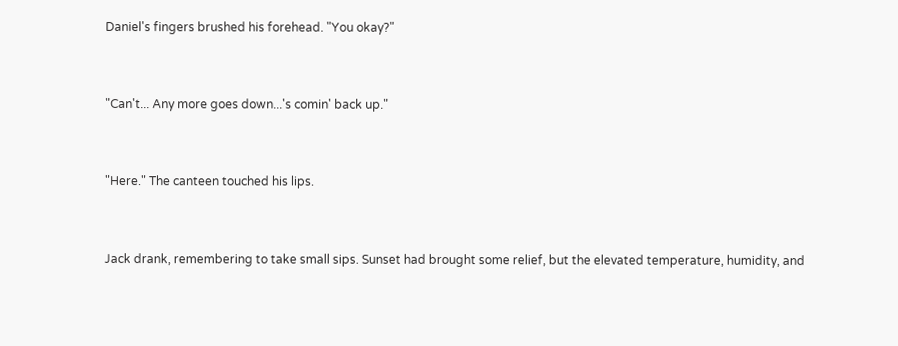Daniel's fingers brushed his forehead. "You okay?"


"Can't... Any more goes down...'s comin' back up."


"Here." The canteen touched his lips.


Jack drank, remembering to take small sips. Sunset had brought some relief, but the elevated temperature, humidity, and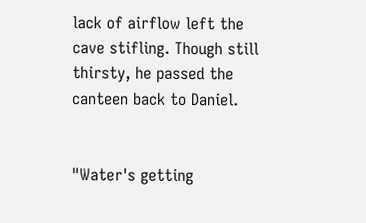lack of airflow left the cave stifling. Though still thirsty, he passed the canteen back to Daniel.


"Water's getting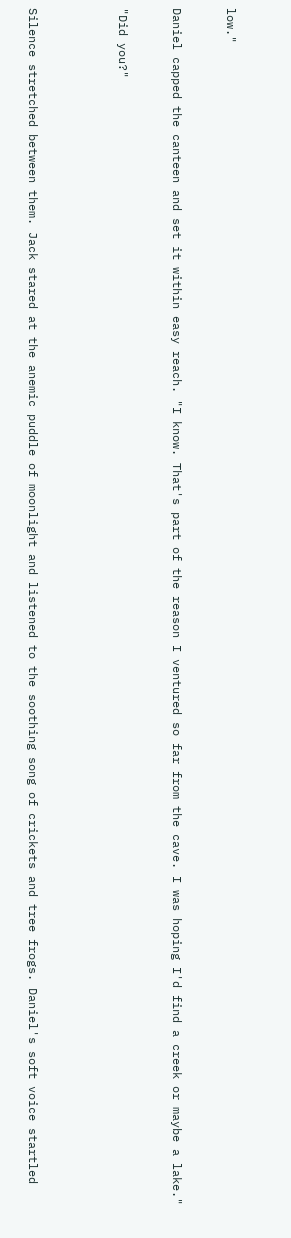low."


Daniel capped the canteen and set it within easy reach. "I know. That's part of the reason I ventured so far from the cave. I was hoping I'd find a creek or maybe a lake."


"Did you?"




Silence stretched between them. Jack stared at the anemic puddle of moonlight and listened to the soothing song of crickets and tree frogs. Daniel's soft voice startled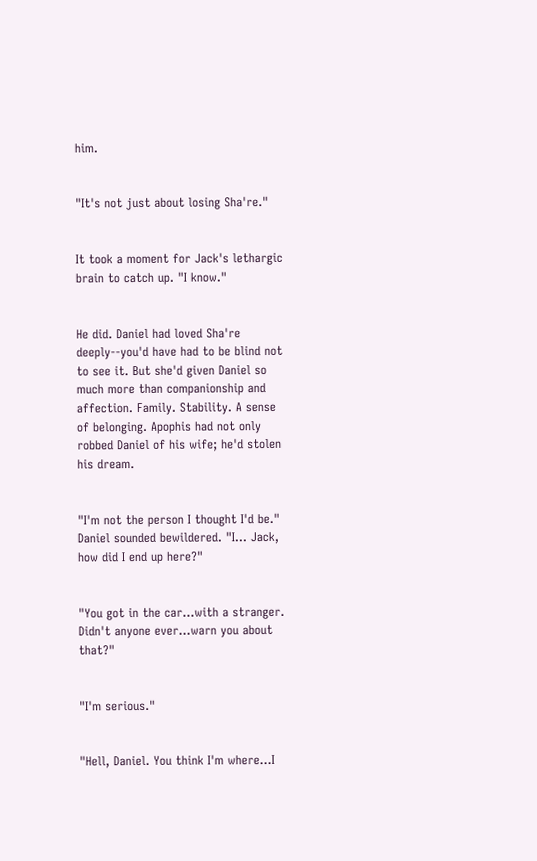him.


"It's not just about losing Sha're."


It took a moment for Jack's lethargic brain to catch up. "I know."


He did. Daniel had loved Sha're deeply--you'd have had to be blind not to see it. But she'd given Daniel so much more than companionship and affection. Family. Stability. A sense of belonging. Apophis had not only robbed Daniel of his wife; he'd stolen his dream.


"I'm not the person I thought I'd be." Daniel sounded bewildered. "I... Jack, how did I end up here?"


"You got in the car...with a stranger. Didn't anyone ever...warn you about that?"


"I'm serious."


"Hell, Daniel. You think I'm where...I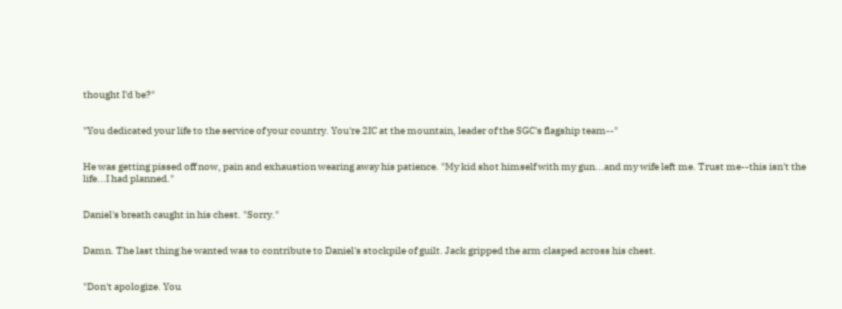thought I'd be?"


"You dedicated your life to the service of your country. You're 2IC at the mountain, leader of the SGC's flagship team--"


He was getting pissed off now, pain and exhaustion wearing away his patience. "My kid shot himself with my gun...and my wife left me. Trust me--this isn't the life...I had planned."


Daniel's breath caught in his chest. "Sorry."


Damn. The last thing he wanted was to contribute to Daniel's stockpile of guilt. Jack gripped the arm clasped across his chest.


"Don't apologize. You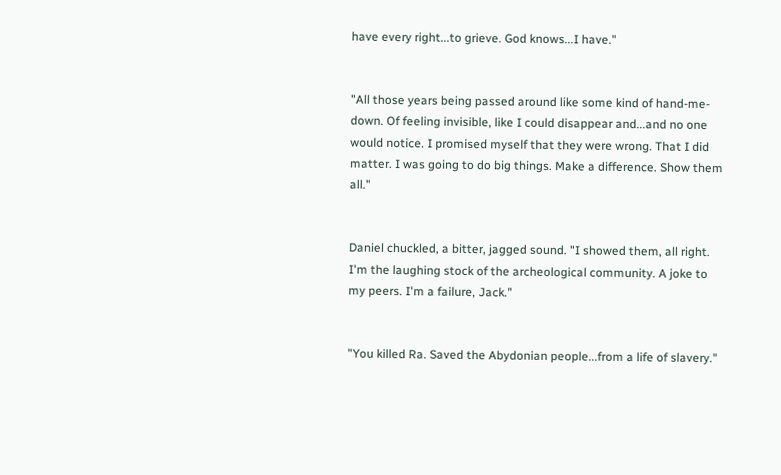have every right...to grieve. God knows...I have."


"All those years being passed around like some kind of hand-me-down. Of feeling invisible, like I could disappear and...and no one would notice. I promised myself that they were wrong. That I did matter. I was going to do big things. Make a difference. Show them all."


Daniel chuckled, a bitter, jagged sound. "I showed them, all right. I'm the laughing stock of the archeological community. A joke to my peers. I'm a failure, Jack."


"You killed Ra. Saved the Abydonian people...from a life of slavery."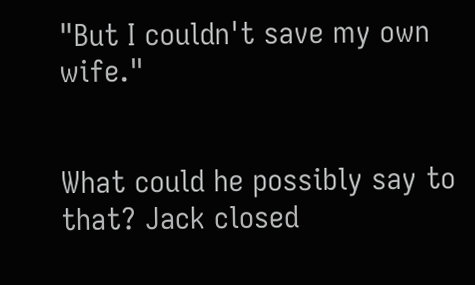"But I couldn't save my own wife."


What could he possibly say to that? Jack closed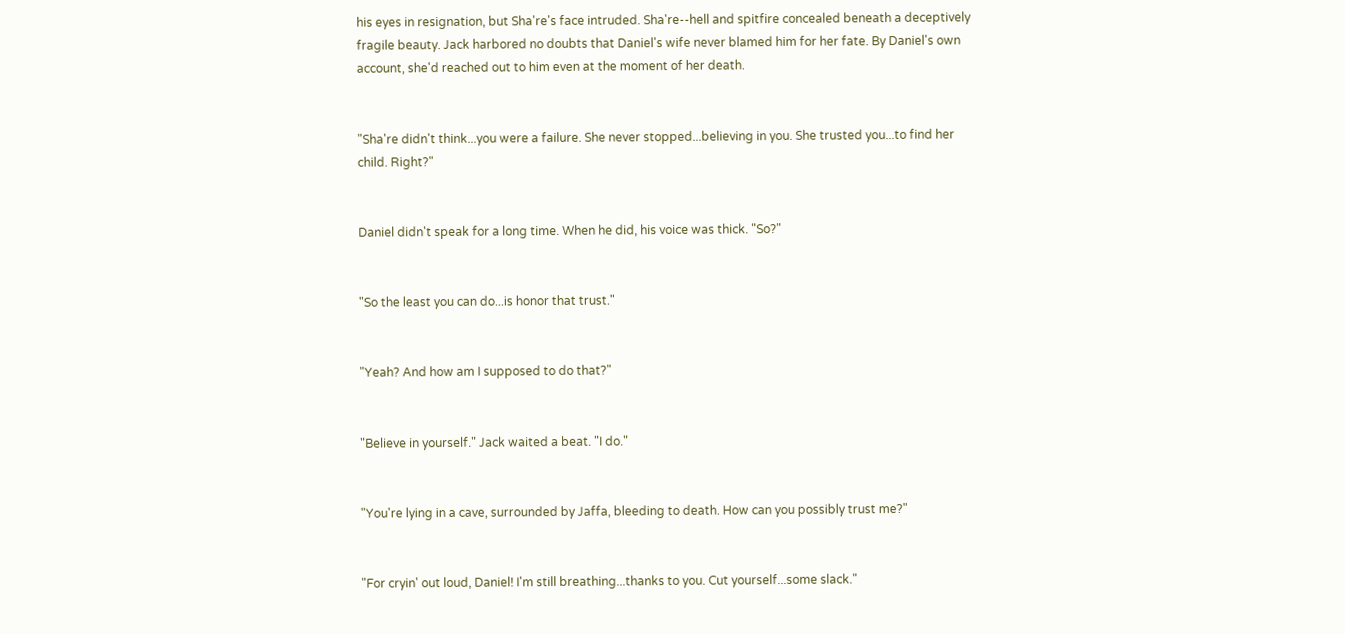his eyes in resignation, but Sha're's face intruded. Sha're--hell and spitfire concealed beneath a deceptively fragile beauty. Jack harbored no doubts that Daniel's wife never blamed him for her fate. By Daniel's own account, she'd reached out to him even at the moment of her death.


"Sha're didn't think...you were a failure. She never stopped...believing in you. She trusted you...to find her child. Right?"


Daniel didn't speak for a long time. When he did, his voice was thick. "So?"


"So the least you can do...is honor that trust."


"Yeah? And how am I supposed to do that?"


"Believe in yourself." Jack waited a beat. "I do."


"You're lying in a cave, surrounded by Jaffa, bleeding to death. How can you possibly trust me?"


"For cryin' out loud, Daniel! I'm still breathing...thanks to you. Cut yourself...some slack."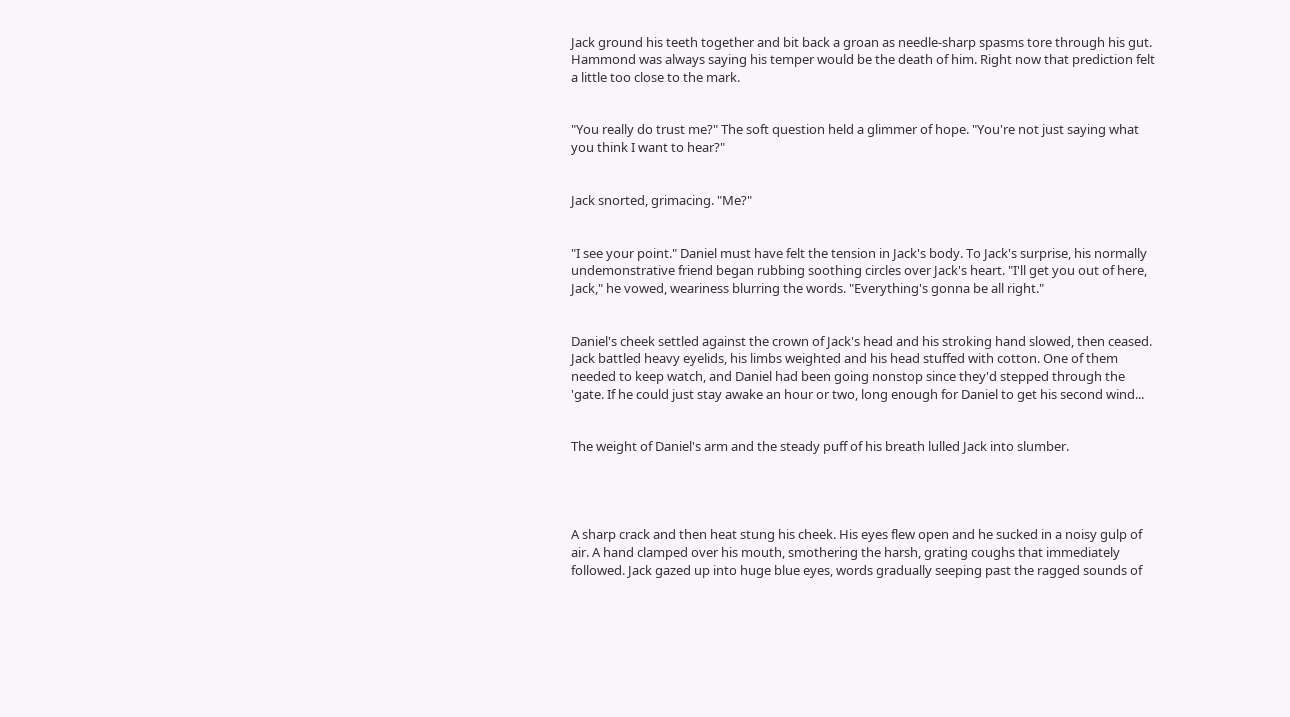Jack ground his teeth together and bit back a groan as needle-sharp spasms tore through his gut. Hammond was always saying his temper would be the death of him. Right now that prediction felt a little too close to the mark.


"You really do trust me?" The soft question held a glimmer of hope. "You're not just saying what you think I want to hear?"


Jack snorted, grimacing. "Me?"


"I see your point." Daniel must have felt the tension in Jack's body. To Jack's surprise, his normally undemonstrative friend began rubbing soothing circles over Jack's heart. "I'll get you out of here, Jack," he vowed, weariness blurring the words. "Everything's gonna be all right."


Daniel's cheek settled against the crown of Jack's head and his stroking hand slowed, then ceased. Jack battled heavy eyelids, his limbs weighted and his head stuffed with cotton. One of them needed to keep watch, and Daniel had been going nonstop since they'd stepped through the 'gate. If he could just stay awake an hour or two, long enough for Daniel to get his second wind...


The weight of Daniel's arm and the steady puff of his breath lulled Jack into slumber.




A sharp crack and then heat stung his cheek. His eyes flew open and he sucked in a noisy gulp of air. A hand clamped over his mouth, smothering the harsh, grating coughs that immediately followed. Jack gazed up into huge blue eyes, words gradually seeping past the ragged sounds of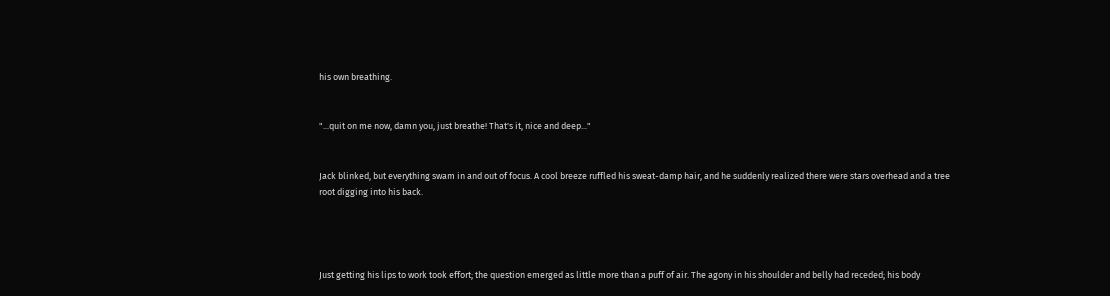his own breathing.


"...quit on me now, damn you, just breathe! That's it, nice and deep..."


Jack blinked, but everything swam in and out of focus. A cool breeze ruffled his sweat-damp hair, and he suddenly realized there were stars overhead and a tree root digging into his back.




Just getting his lips to work took effort; the question emerged as little more than a puff of air. The agony in his shoulder and belly had receded; his body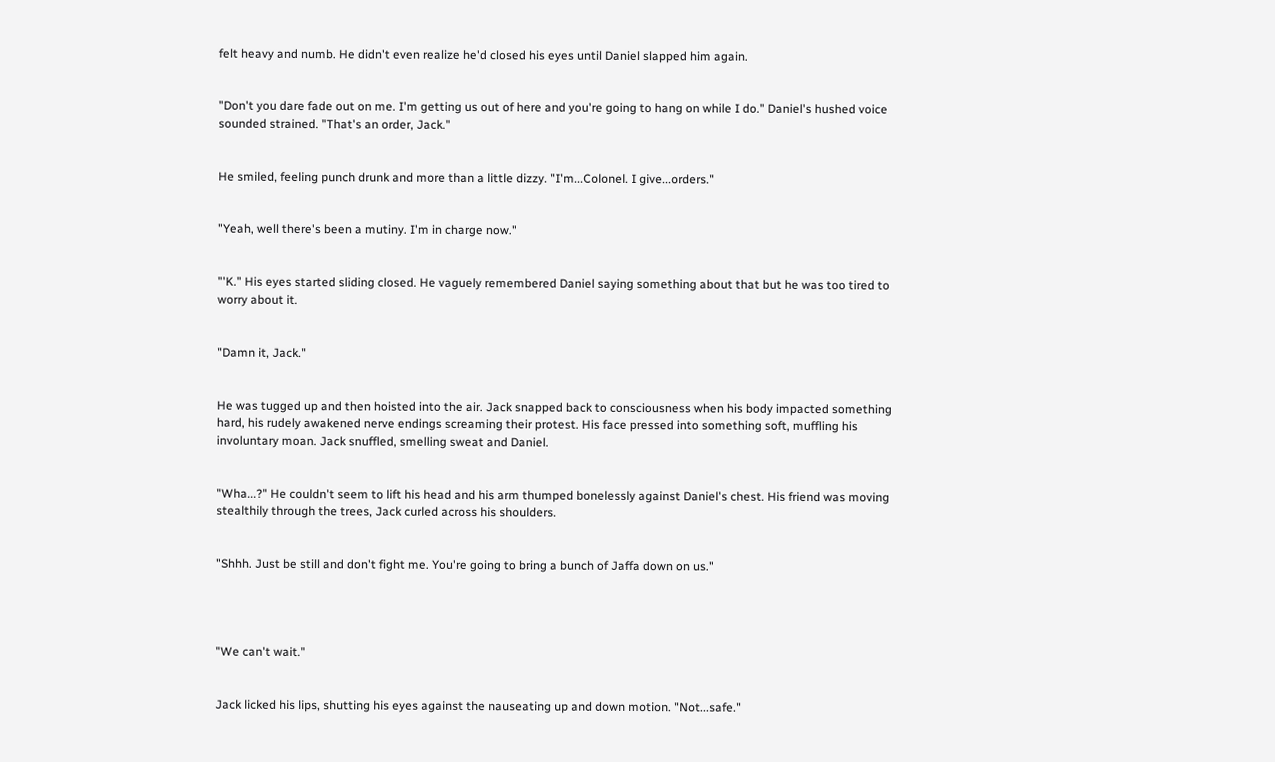felt heavy and numb. He didn't even realize he'd closed his eyes until Daniel slapped him again.


"Don't you dare fade out on me. I'm getting us out of here and you're going to hang on while I do." Daniel's hushed voice sounded strained. "That's an order, Jack."


He smiled, feeling punch drunk and more than a little dizzy. "I'm...Colonel. I give...orders."


"Yeah, well there's been a mutiny. I'm in charge now."


"'K." His eyes started sliding closed. He vaguely remembered Daniel saying something about that but he was too tired to worry about it.


"Damn it, Jack."


He was tugged up and then hoisted into the air. Jack snapped back to consciousness when his body impacted something hard, his rudely awakened nerve endings screaming their protest. His face pressed into something soft, muffling his involuntary moan. Jack snuffled, smelling sweat and Daniel.


"Wha...?" He couldn't seem to lift his head and his arm thumped bonelessly against Daniel's chest. His friend was moving stealthily through the trees, Jack curled across his shoulders.


"Shhh. Just be still and don't fight me. You're going to bring a bunch of Jaffa down on us."




"We can't wait."


Jack licked his lips, shutting his eyes against the nauseating up and down motion. "Not...safe."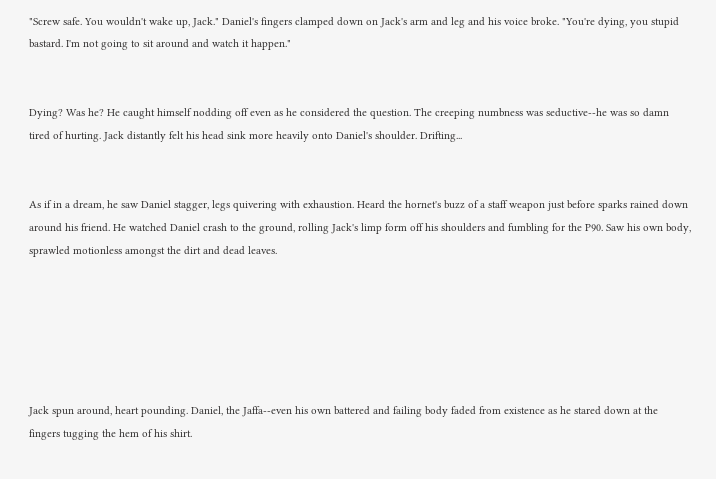"Screw safe. You wouldn't wake up, Jack." Daniel's fingers clamped down on Jack's arm and leg and his voice broke. "You're dying, you stupid bastard. I'm not going to sit around and watch it happen."


Dying? Was he? He caught himself nodding off even as he considered the question. The creeping numbness was seductive--he was so damn tired of hurting. Jack distantly felt his head sink more heavily onto Daniel's shoulder. Drifting...


As if in a dream, he saw Daniel stagger, legs quivering with exhaustion. Heard the hornet's buzz of a staff weapon just before sparks rained down around his friend. He watched Daniel crash to the ground, rolling Jack's limp form off his shoulders and fumbling for the P90. Saw his own body, sprawled motionless amongst the dirt and dead leaves.






Jack spun around, heart pounding. Daniel, the Jaffa--even his own battered and failing body faded from existence as he stared down at the fingers tugging the hem of his shirt.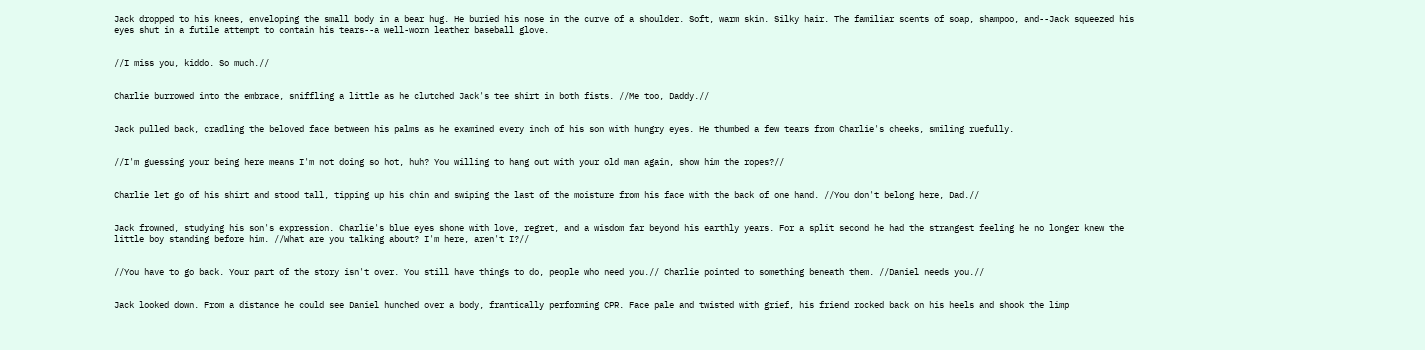Jack dropped to his knees, enveloping the small body in a bear hug. He buried his nose in the curve of a shoulder. Soft, warm skin. Silky hair. The familiar scents of soap, shampoo, and--Jack squeezed his eyes shut in a futile attempt to contain his tears--a well-worn leather baseball glove.


//I miss you, kiddo. So much.//


Charlie burrowed into the embrace, sniffling a little as he clutched Jack's tee shirt in both fists. //Me too, Daddy.//


Jack pulled back, cradling the beloved face between his palms as he examined every inch of his son with hungry eyes. He thumbed a few tears from Charlie's cheeks, smiling ruefully.


//I'm guessing your being here means I'm not doing so hot, huh? You willing to hang out with your old man again, show him the ropes?//


Charlie let go of his shirt and stood tall, tipping up his chin and swiping the last of the moisture from his face with the back of one hand. //You don't belong here, Dad.//


Jack frowned, studying his son's expression. Charlie's blue eyes shone with love, regret, and a wisdom far beyond his earthly years. For a split second he had the strangest feeling he no longer knew the little boy standing before him. //What are you talking about? I'm here, aren't I?//


//You have to go back. Your part of the story isn't over. You still have things to do, people who need you.// Charlie pointed to something beneath them. //Daniel needs you.//


Jack looked down. From a distance he could see Daniel hunched over a body, frantically performing CPR. Face pale and twisted with grief, his friend rocked back on his heels and shook the limp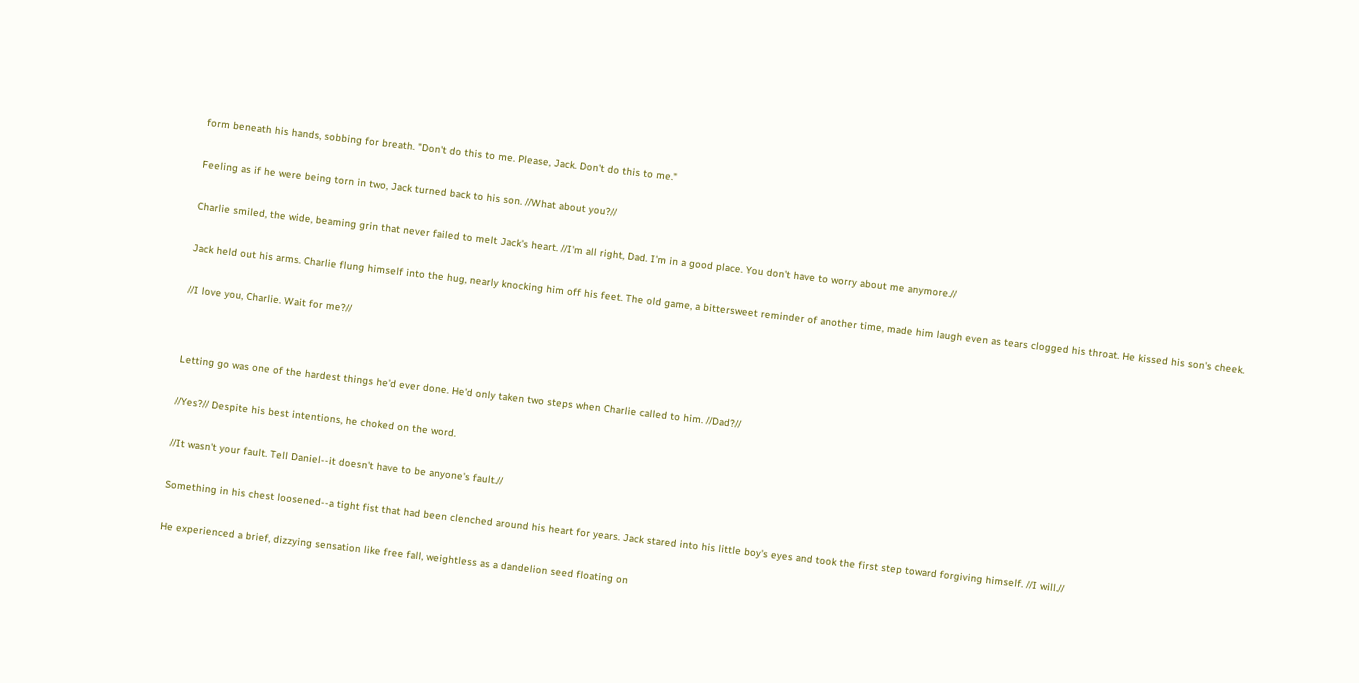form beneath his hands, sobbing for breath. "Don't do this to me. Please, Jack. Don't do this to me."


Feeling as if he were being torn in two, Jack turned back to his son. //What about you?//


Charlie smiled, the wide, beaming grin that never failed to melt Jack's heart. //I'm all right, Dad. I'm in a good place. You don't have to worry about me anymore.//


Jack held out his arms. Charlie flung himself into the hug, nearly knocking him off his feet. The old game, a bittersweet reminder of another time, made him laugh even as tears clogged his throat. He kissed his son's cheek.


//I love you, Charlie. Wait for me?//




Letting go was one of the hardest things he'd ever done. He'd only taken two steps when Charlie called to him. //Dad?//


//Yes?// Despite his best intentions, he choked on the word.


//It wasn't your fault. Tell Daniel--it doesn't have to be anyone's fault.//


Something in his chest loosened--a tight fist that had been clenched around his heart for years. Jack stared into his little boy's eyes and took the first step toward forgiving himself. //I will.//


He experienced a brief, dizzying sensation like free fall, weightless as a dandelion seed floating on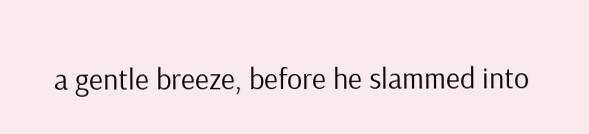a gentle breeze, before he slammed into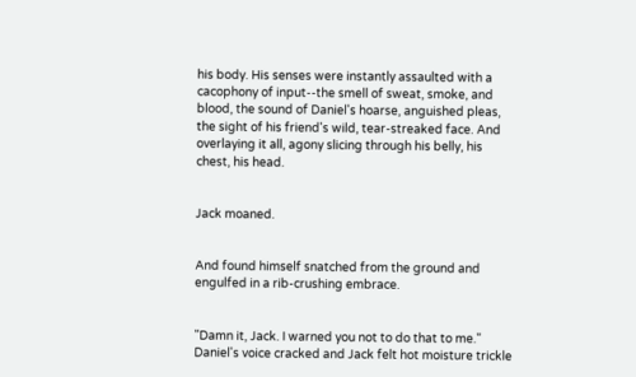his body. His senses were instantly assaulted with a cacophony of input--the smell of sweat, smoke, and blood, the sound of Daniel's hoarse, anguished pleas, the sight of his friend's wild, tear-streaked face. And overlaying it all, agony slicing through his belly, his chest, his head.


Jack moaned.


And found himself snatched from the ground and engulfed in a rib-crushing embrace.


"Damn it, Jack. I warned you not to do that to me." Daniel's voice cracked and Jack felt hot moisture trickle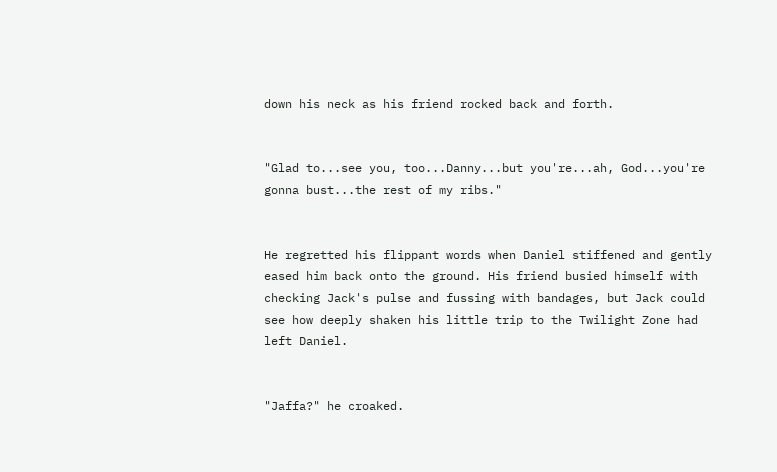down his neck as his friend rocked back and forth.


"Glad to...see you, too...Danny...but you're...ah, God...you're gonna bust...the rest of my ribs."


He regretted his flippant words when Daniel stiffened and gently eased him back onto the ground. His friend busied himself with checking Jack's pulse and fussing with bandages, but Jack could see how deeply shaken his little trip to the Twilight Zone had left Daniel.


"Jaffa?" he croaked.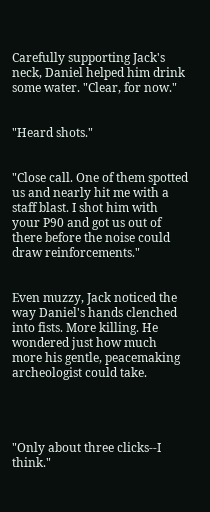Carefully supporting Jack's neck, Daniel helped him drink some water. "Clear, for now."


"Heard shots."


"Close call. One of them spotted us and nearly hit me with a staff blast. I shot him with your P90 and got us out of there before the noise could draw reinforcements."


Even muzzy, Jack noticed the way Daniel's hands clenched into fists. More killing. He wondered just how much more his gentle, peacemaking archeologist could take.




"Only about three clicks--I think."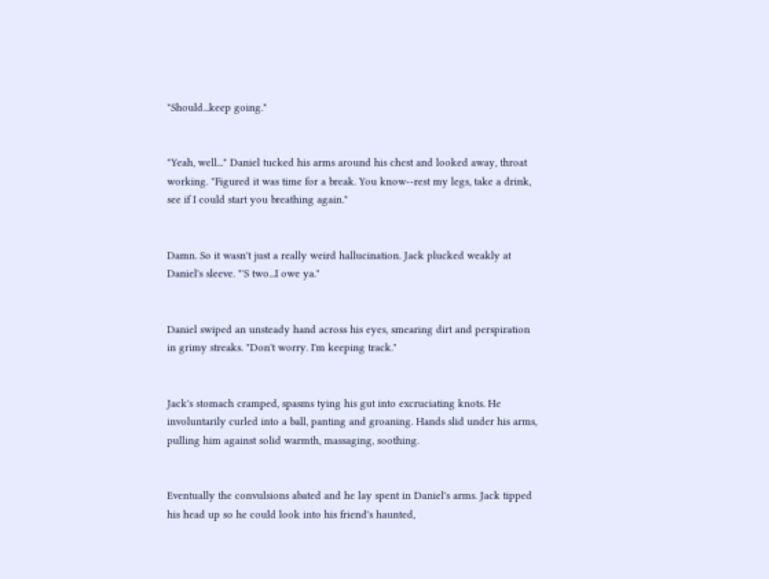"Should...keep going."


"Yeah, well..." Daniel tucked his arms around his chest and looked away, throat working. "Figured it was time for a break. You know--rest my legs, take a drink, see if I could start you breathing again."


Damn. So it wasn't just a really weird hallucination. Jack plucked weakly at Daniel's sleeve. "'S two...I owe ya."


Daniel swiped an unsteady hand across his eyes, smearing dirt and perspiration in grimy streaks. "Don't worry. I'm keeping track."


Jack's stomach cramped, spasms tying his gut into excruciating knots. He involuntarily curled into a ball, panting and groaning. Hands slid under his arms, pulling him against solid warmth, massaging, soothing.


Eventually the convulsions abated and he lay spent in Daniel's arms. Jack tipped his head up so he could look into his friend's haunted,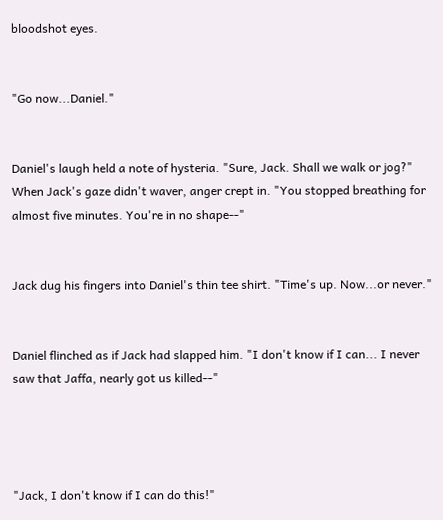bloodshot eyes.


"Go now...Daniel."


Daniel's laugh held a note of hysteria. "Sure, Jack. Shall we walk or jog?" When Jack's gaze didn't waver, anger crept in. "You stopped breathing for almost five minutes. You're in no shape--"


Jack dug his fingers into Daniel's thin tee shirt. "Time's up. Now...or never."


Daniel flinched as if Jack had slapped him. "I don't know if I can... I never saw that Jaffa, nearly got us killed--"




"Jack, I don't know if I can do this!"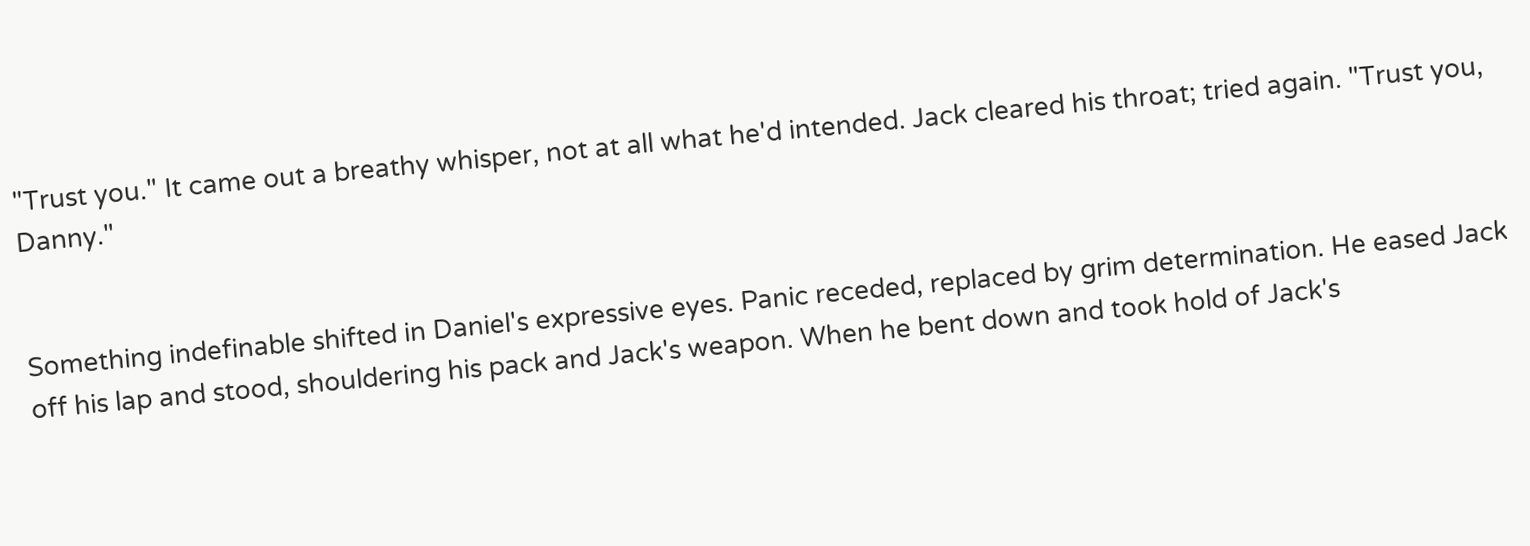"Trust you." It came out a breathy whisper, not at all what he'd intended. Jack cleared his throat; tried again. "Trust you, Danny."


Something indefinable shifted in Daniel's expressive eyes. Panic receded, replaced by grim determination. He eased Jack off his lap and stood, shouldering his pack and Jack's weapon. When he bent down and took hold of Jack's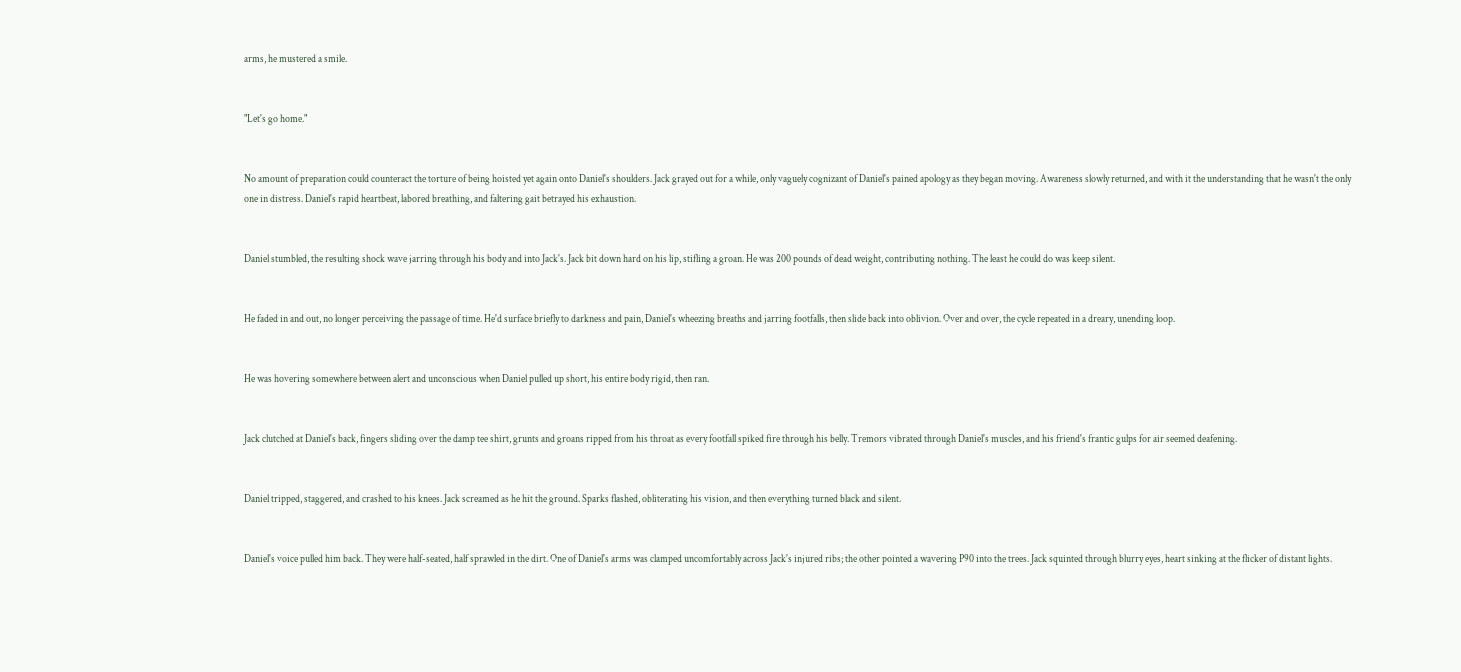arms, he mustered a smile.


"Let's go home."


No amount of preparation could counteract the torture of being hoisted yet again onto Daniel's shoulders. Jack grayed out for a while, only vaguely cognizant of Daniel's pained apology as they began moving. Awareness slowly returned, and with it the understanding that he wasn't the only one in distress. Daniel's rapid heartbeat, labored breathing, and faltering gait betrayed his exhaustion.


Daniel stumbled, the resulting shock wave jarring through his body and into Jack's. Jack bit down hard on his lip, stifling a groan. He was 200 pounds of dead weight, contributing nothing. The least he could do was keep silent.


He faded in and out, no longer perceiving the passage of time. He'd surface briefly to darkness and pain, Daniel's wheezing breaths and jarring footfalls, then slide back into oblivion. Over and over, the cycle repeated in a dreary, unending loop.


He was hovering somewhere between alert and unconscious when Daniel pulled up short, his entire body rigid, then ran.


Jack clutched at Daniel's back, fingers sliding over the damp tee shirt, grunts and groans ripped from his throat as every footfall spiked fire through his belly. Tremors vibrated through Daniel's muscles, and his friend's frantic gulps for air seemed deafening.


Daniel tripped, staggered, and crashed to his knees. Jack screamed as he hit the ground. Sparks flashed, obliterating his vision, and then everything turned black and silent.


Daniel's voice pulled him back. They were half-seated, half sprawled in the dirt. One of Daniel's arms was clamped uncomfortably across Jack's injured ribs; the other pointed a wavering P90 into the trees. Jack squinted through blurry eyes, heart sinking at the flicker of distant lights.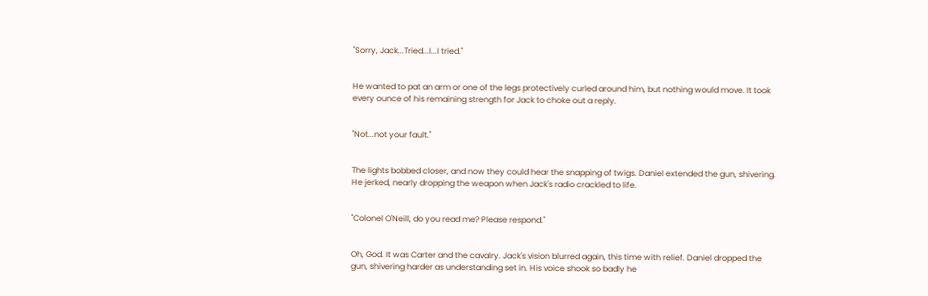"Sorry, Jack...Tried...I...I tried."


He wanted to pat an arm or one of the legs protectively curled around him, but nothing would move. It took every ounce of his remaining strength for Jack to choke out a reply.


"Not...not your fault."


The lights bobbed closer, and now they could hear the snapping of twigs. Daniel extended the gun, shivering. He jerked, nearly dropping the weapon when Jack's radio crackled to life.


"Colonel O'Neill, do you read me? Please respond."


Oh, God. It was Carter and the cavalry. Jack's vision blurred again, this time with relief. Daniel dropped the gun, shivering harder as understanding set in. His voice shook so badly he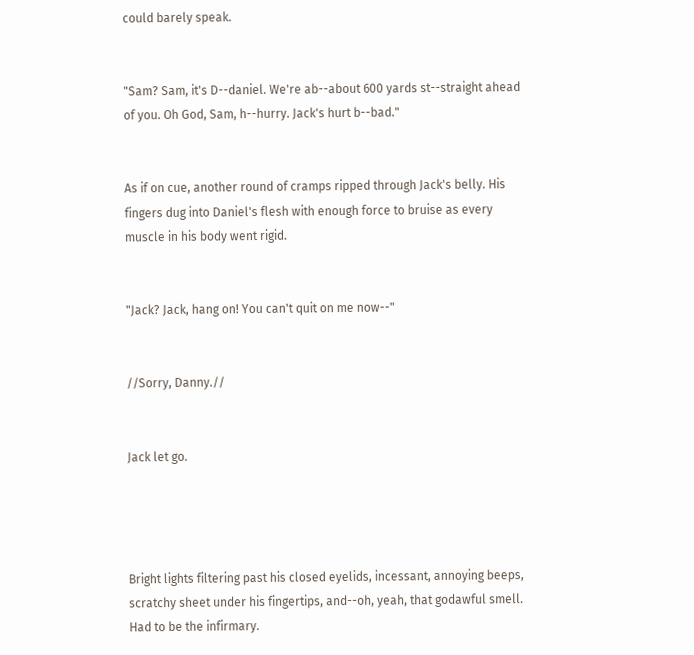could barely speak.


"Sam? Sam, it's D--daniel. We're ab--about 600 yards st--straight ahead of you. Oh God, Sam, h--hurry. Jack's hurt b--bad."


As if on cue, another round of cramps ripped through Jack's belly. His fingers dug into Daniel's flesh with enough force to bruise as every muscle in his body went rigid.


"Jack? Jack, hang on! You can't quit on me now--"


//Sorry, Danny.//


Jack let go.




Bright lights filtering past his closed eyelids, incessant, annoying beeps, scratchy sheet under his fingertips, and--oh, yeah, that godawful smell. Had to be the infirmary.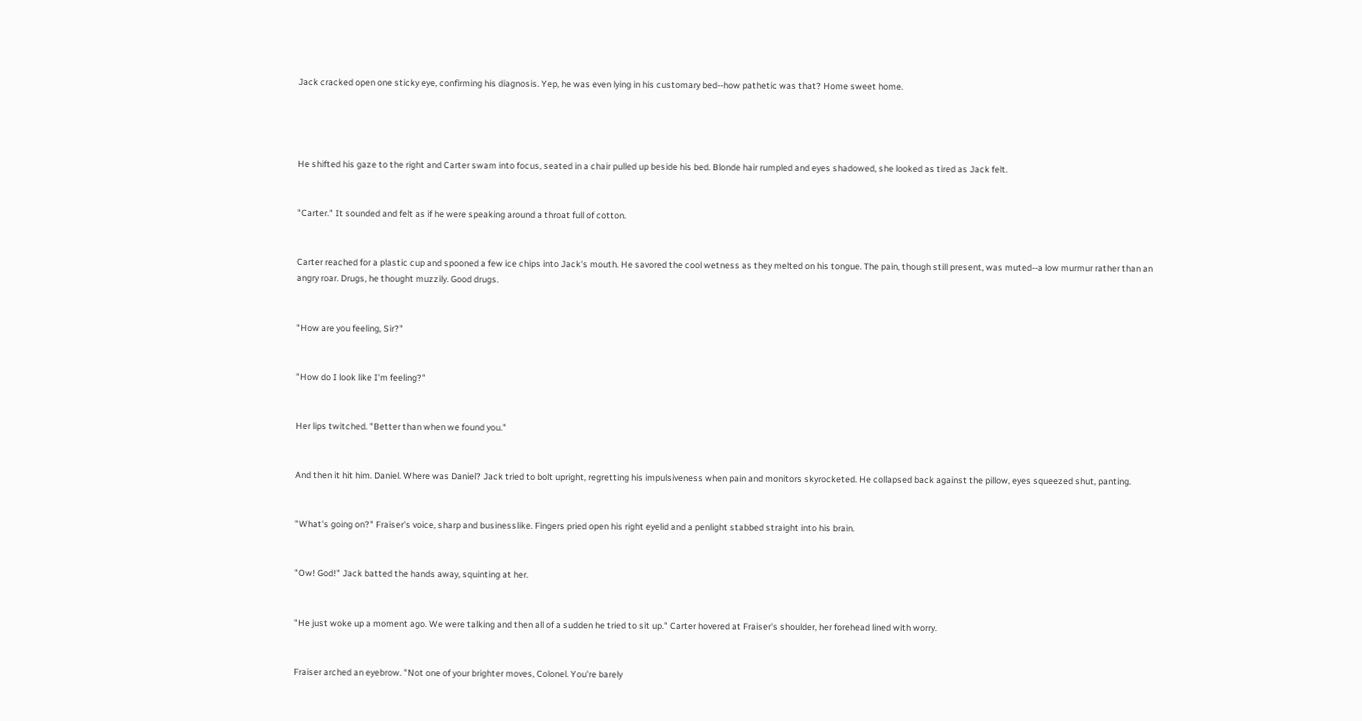Jack cracked open one sticky eye, confirming his diagnosis. Yep, he was even lying in his customary bed--how pathetic was that? Home sweet home.




He shifted his gaze to the right and Carter swam into focus, seated in a chair pulled up beside his bed. Blonde hair rumpled and eyes shadowed, she looked as tired as Jack felt.


"Carter." It sounded and felt as if he were speaking around a throat full of cotton.


Carter reached for a plastic cup and spooned a few ice chips into Jack's mouth. He savored the cool wetness as they melted on his tongue. The pain, though still present, was muted--a low murmur rather than an angry roar. Drugs, he thought muzzily. Good drugs.


"How are you feeling, Sir?"


"How do I look like I'm feeling?"


Her lips twitched. "Better than when we found you."


And then it hit him. Daniel. Where was Daniel? Jack tried to bolt upright, regretting his impulsiveness when pain and monitors skyrocketed. He collapsed back against the pillow, eyes squeezed shut, panting.


"What's going on?" Fraiser's voice, sharp and businesslike. Fingers pried open his right eyelid and a penlight stabbed straight into his brain.


"Ow! God!" Jack batted the hands away, squinting at her.


"He just woke up a moment ago. We were talking and then all of a sudden he tried to sit up." Carter hovered at Fraiser's shoulder, her forehead lined with worry.


Fraiser arched an eyebrow. "Not one of your brighter moves, Colonel. You're barely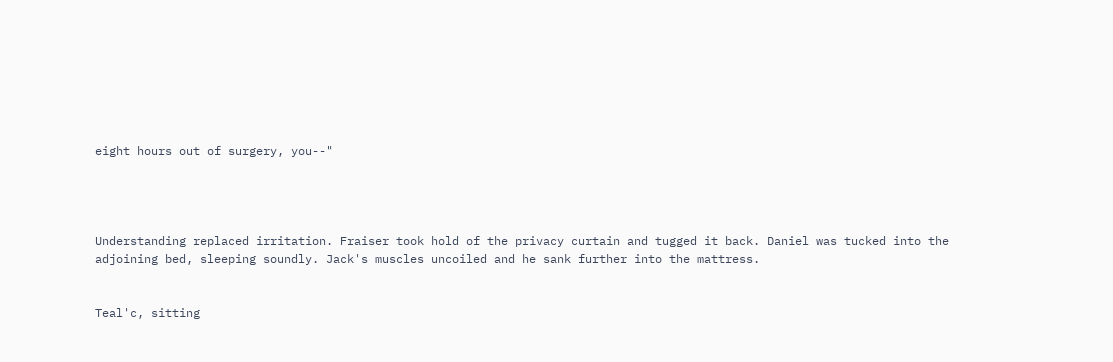eight hours out of surgery, you--"




Understanding replaced irritation. Fraiser took hold of the privacy curtain and tugged it back. Daniel was tucked into the adjoining bed, sleeping soundly. Jack's muscles uncoiled and he sank further into the mattress.


Teal'c, sitting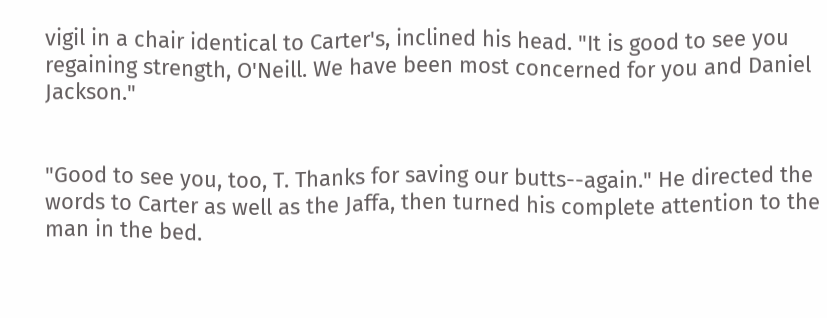vigil in a chair identical to Carter's, inclined his head. "It is good to see you regaining strength, O'Neill. We have been most concerned for you and Daniel Jackson."


"Good to see you, too, T. Thanks for saving our butts--again." He directed the words to Carter as well as the Jaffa, then turned his complete attention to the man in the bed.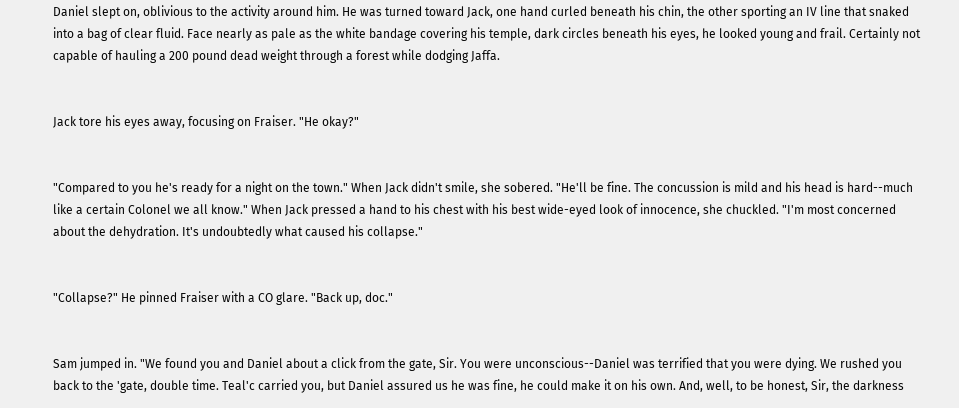Daniel slept on, oblivious to the activity around him. He was turned toward Jack, one hand curled beneath his chin, the other sporting an IV line that snaked into a bag of clear fluid. Face nearly as pale as the white bandage covering his temple, dark circles beneath his eyes, he looked young and frail. Certainly not capable of hauling a 200 pound dead weight through a forest while dodging Jaffa.


Jack tore his eyes away, focusing on Fraiser. "He okay?"


"Compared to you he's ready for a night on the town." When Jack didn't smile, she sobered. "He'll be fine. The concussion is mild and his head is hard--much like a certain Colonel we all know." When Jack pressed a hand to his chest with his best wide-eyed look of innocence, she chuckled. "I'm most concerned about the dehydration. It's undoubtedly what caused his collapse."


"Collapse?" He pinned Fraiser with a CO glare. "Back up, doc."


Sam jumped in. "We found you and Daniel about a click from the gate, Sir. You were unconscious--Daniel was terrified that you were dying. We rushed you back to the 'gate, double time. Teal'c carried you, but Daniel assured us he was fine, he could make it on his own. And, well, to be honest, Sir, the darkness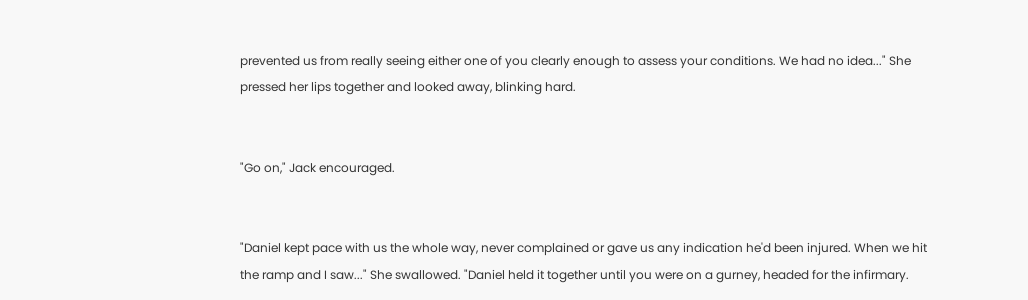prevented us from really seeing either one of you clearly enough to assess your conditions. We had no idea..." She pressed her lips together and looked away, blinking hard.


"Go on," Jack encouraged.


"Daniel kept pace with us the whole way, never complained or gave us any indication he'd been injured. When we hit the ramp and I saw..." She swallowed. "Daniel held it together until you were on a gurney, headed for the infirmary.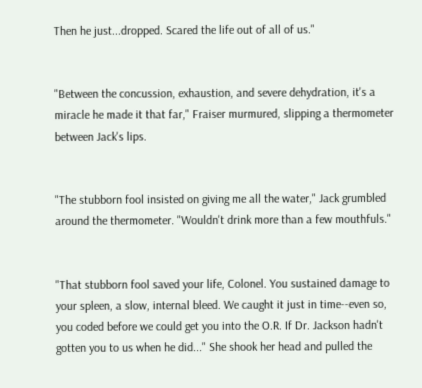Then he just...dropped. Scared the life out of all of us."


"Between the concussion, exhaustion, and severe dehydration, it's a miracle he made it that far," Fraiser murmured, slipping a thermometer between Jack's lips.


"The stubborn fool insisted on giving me all the water," Jack grumbled around the thermometer. "Wouldn't drink more than a few mouthfuls."


"That stubborn fool saved your life, Colonel. You sustained damage to your spleen, a slow, internal bleed. We caught it just in time--even so, you coded before we could get you into the O.R. If Dr. Jackson hadn't gotten you to us when he did..." She shook her head and pulled the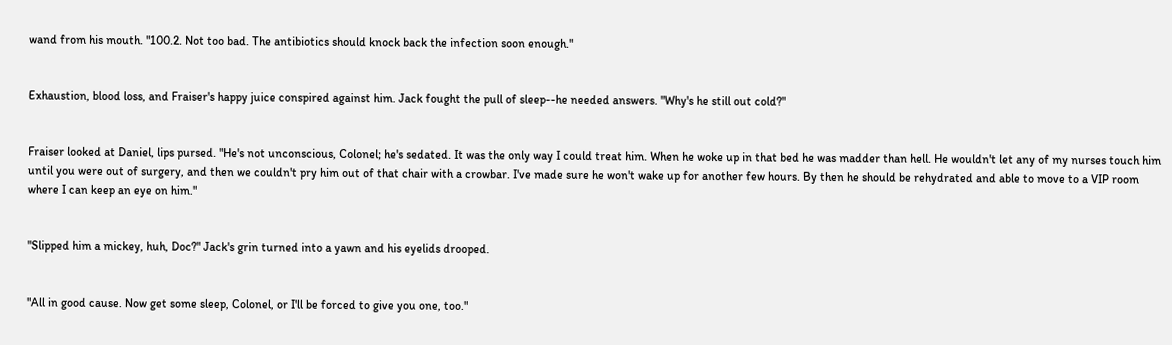wand from his mouth. "100.2. Not too bad. The antibiotics should knock back the infection soon enough."


Exhaustion, blood loss, and Fraiser's happy juice conspired against him. Jack fought the pull of sleep--he needed answers. "Why's he still out cold?"


Fraiser looked at Daniel, lips pursed. "He's not unconscious, Colonel; he's sedated. It was the only way I could treat him. When he woke up in that bed he was madder than hell. He wouldn't let any of my nurses touch him until you were out of surgery, and then we couldn't pry him out of that chair with a crowbar. I've made sure he won't wake up for another few hours. By then he should be rehydrated and able to move to a VIP room where I can keep an eye on him."


"Slipped him a mickey, huh, Doc?" Jack's grin turned into a yawn and his eyelids drooped.


"All in good cause. Now get some sleep, Colonel, or I'll be forced to give you one, too."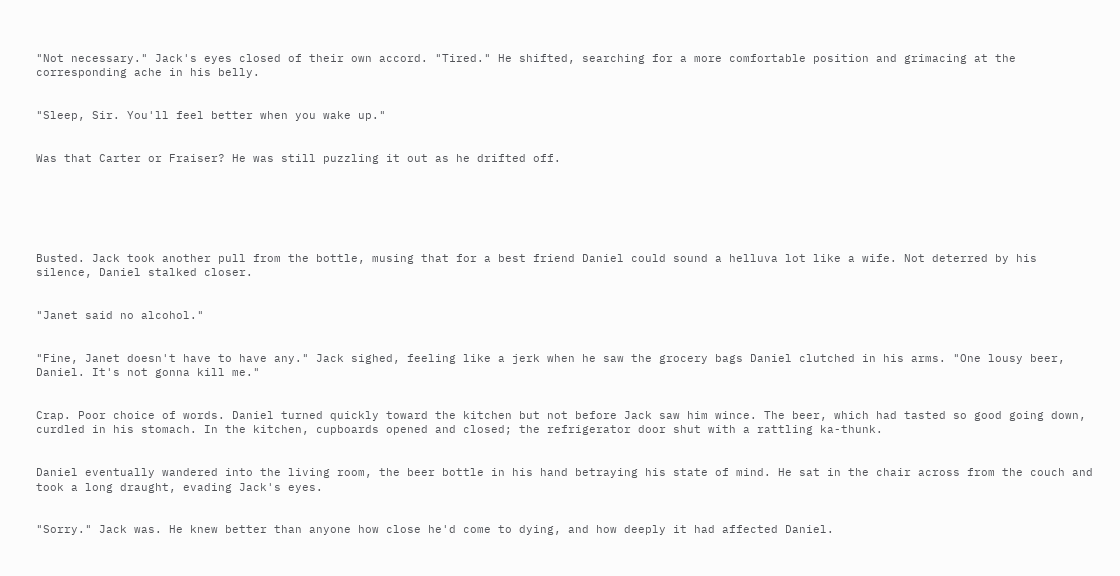"Not necessary." Jack's eyes closed of their own accord. "Tired." He shifted, searching for a more comfortable position and grimacing at the corresponding ache in his belly.


"Sleep, Sir. You'll feel better when you wake up."


Was that Carter or Fraiser? He was still puzzling it out as he drifted off.






Busted. Jack took another pull from the bottle, musing that for a best friend Daniel could sound a helluva lot like a wife. Not deterred by his silence, Daniel stalked closer.


"Janet said no alcohol."


"Fine, Janet doesn't have to have any." Jack sighed, feeling like a jerk when he saw the grocery bags Daniel clutched in his arms. "One lousy beer, Daniel. It's not gonna kill me."


Crap. Poor choice of words. Daniel turned quickly toward the kitchen but not before Jack saw him wince. The beer, which had tasted so good going down, curdled in his stomach. In the kitchen, cupboards opened and closed; the refrigerator door shut with a rattling ka-thunk.


Daniel eventually wandered into the living room, the beer bottle in his hand betraying his state of mind. He sat in the chair across from the couch and took a long draught, evading Jack's eyes.


"Sorry." Jack was. He knew better than anyone how close he'd come to dying, and how deeply it had affected Daniel.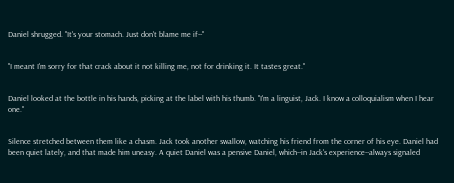Daniel shrugged. "It's your stomach. Just don't blame me if--"


"I meant I'm sorry for that crack about it not killing me, not for drinking it. It tastes great."


Daniel looked at the bottle in his hands, picking at the label with his thumb. "I'm a linguist, Jack. I know a colloquialism when I hear one."


Silence stretched between them like a chasm. Jack took another swallow, watching his friend from the corner of his eye. Daniel had been quiet lately, and that made him uneasy. A quiet Daniel was a pensive Daniel, which--in Jack's experience--always signaled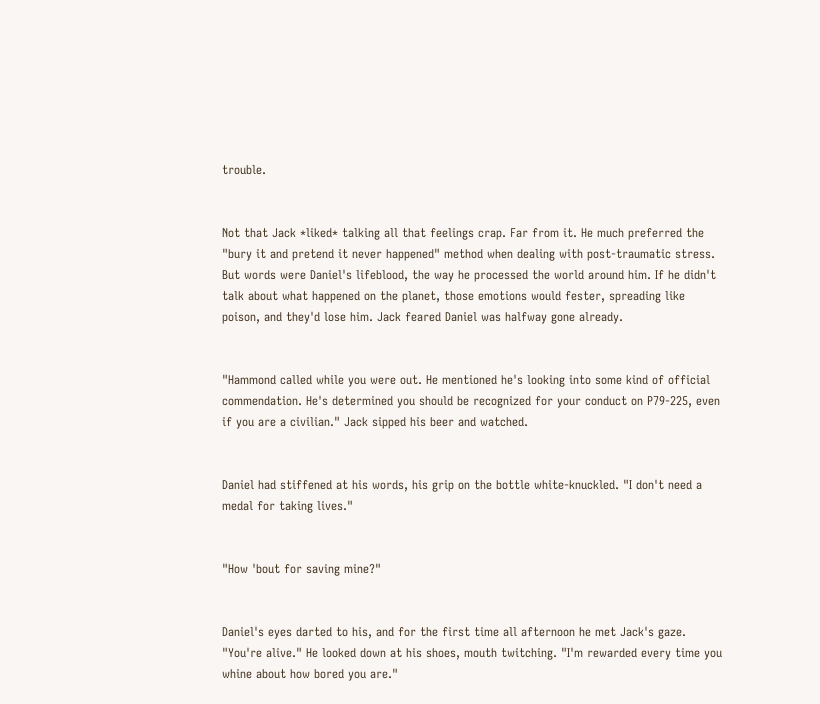trouble.


Not that Jack *liked* talking all that feelings crap. Far from it. He much preferred the "bury it and pretend it never happened" method when dealing with post-traumatic stress. But words were Daniel's lifeblood, the way he processed the world around him. If he didn't talk about what happened on the planet, those emotions would fester, spreading like poison, and they'd lose him. Jack feared Daniel was halfway gone already.


"Hammond called while you were out. He mentioned he's looking into some kind of official commendation. He's determined you should be recognized for your conduct on P79-225, even if you are a civilian." Jack sipped his beer and watched.


Daniel had stiffened at his words, his grip on the bottle white-knuckled. "I don't need a medal for taking lives."


"How 'bout for saving mine?"


Daniel's eyes darted to his, and for the first time all afternoon he met Jack's gaze. "You're alive." He looked down at his shoes, mouth twitching. "I'm rewarded every time you whine about how bored you are."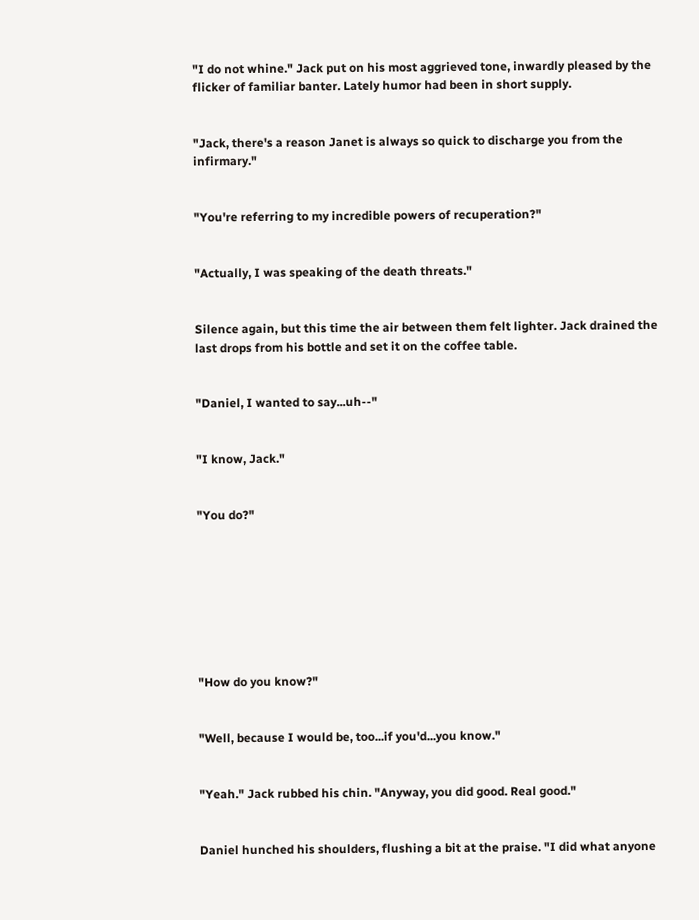"I do not whine." Jack put on his most aggrieved tone, inwardly pleased by the flicker of familiar banter. Lately humor had been in short supply.


"Jack, there's a reason Janet is always so quick to discharge you from the infirmary."


"You're referring to my incredible powers of recuperation?"


"Actually, I was speaking of the death threats."


Silence again, but this time the air between them felt lighter. Jack drained the last drops from his bottle and set it on the coffee table.


"Daniel, I wanted to say...uh--"


"I know, Jack."


"You do?"








"How do you know?"


"Well, because I would be, too...if you'd...you know."


"Yeah." Jack rubbed his chin. "Anyway, you did good. Real good."


Daniel hunched his shoulders, flushing a bit at the praise. "I did what anyone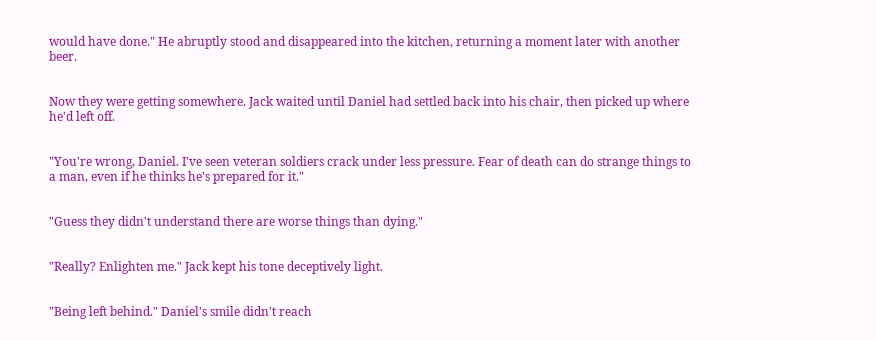would have done." He abruptly stood and disappeared into the kitchen, returning a moment later with another beer.


Now they were getting somewhere. Jack waited until Daniel had settled back into his chair, then picked up where he'd left off.


"You're wrong, Daniel. I've seen veteran soldiers crack under less pressure. Fear of death can do strange things to a man, even if he thinks he's prepared for it."


"Guess they didn't understand there are worse things than dying."


"Really? Enlighten me." Jack kept his tone deceptively light.


"Being left behind." Daniel's smile didn't reach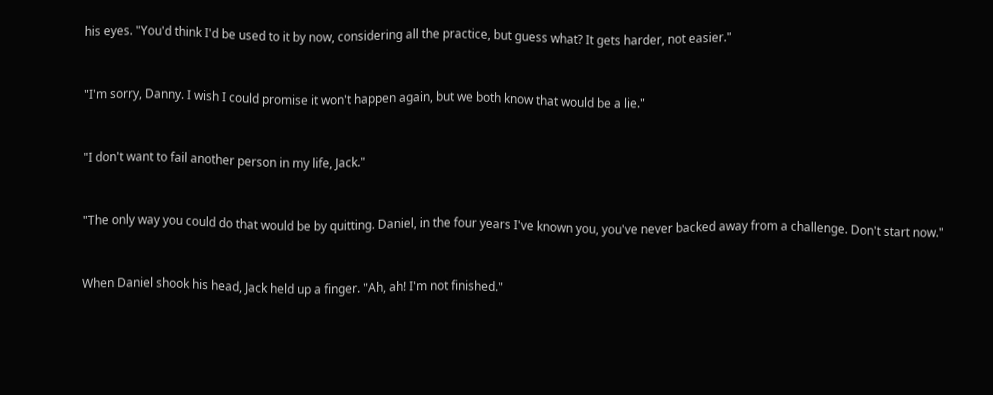his eyes. "You'd think I'd be used to it by now, considering all the practice, but guess what? It gets harder, not easier."


"I'm sorry, Danny. I wish I could promise it won't happen again, but we both know that would be a lie."


"I don't want to fail another person in my life, Jack."


"The only way you could do that would be by quitting. Daniel, in the four years I've known you, you've never backed away from a challenge. Don't start now."


When Daniel shook his head, Jack held up a finger. "Ah, ah! I'm not finished."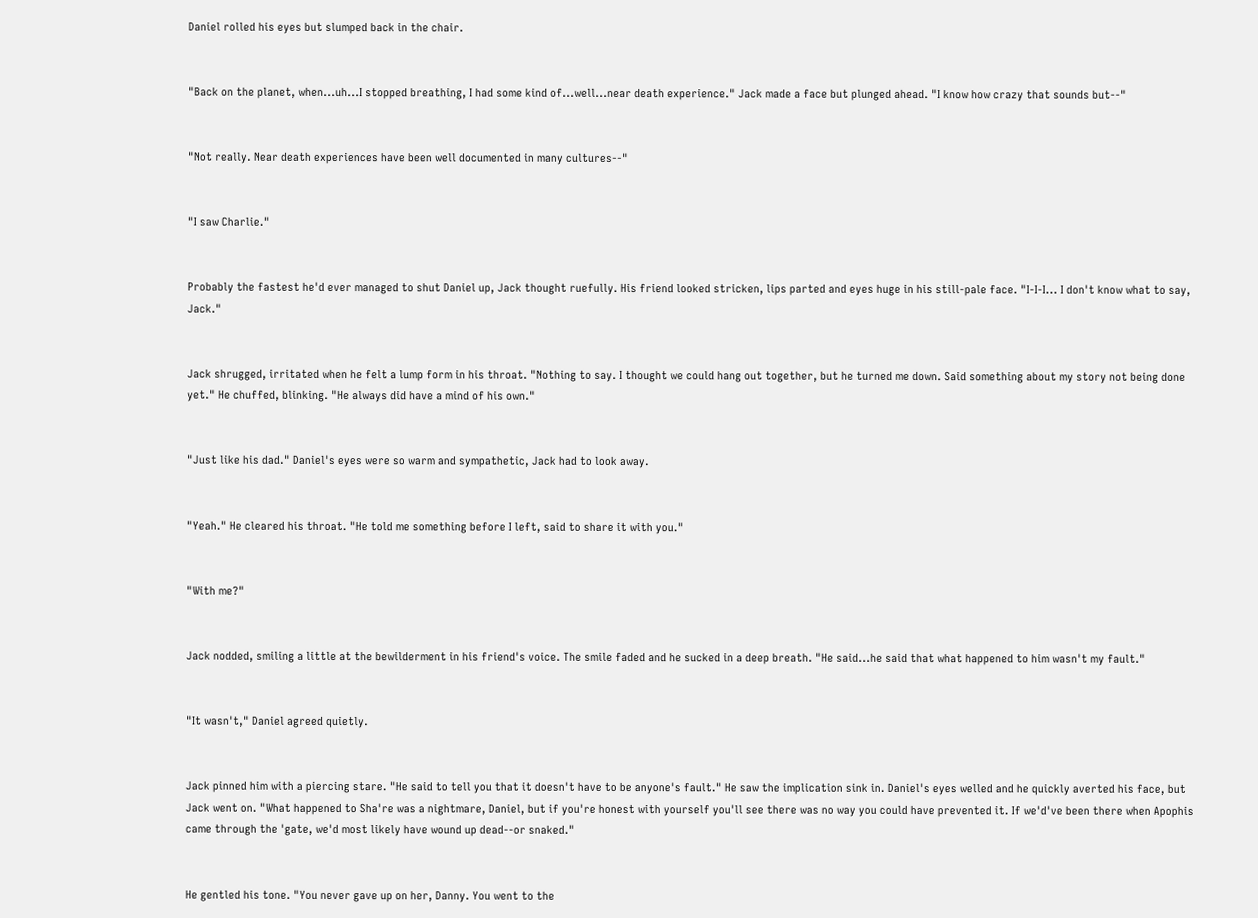Daniel rolled his eyes but slumped back in the chair.


"Back on the planet, when...uh...I stopped breathing, I had some kind of...well...near death experience." Jack made a face but plunged ahead. "I know how crazy that sounds but--"


"Not really. Near death experiences have been well documented in many cultures--"


"I saw Charlie."


Probably the fastest he'd ever managed to shut Daniel up, Jack thought ruefully. His friend looked stricken, lips parted and eyes huge in his still-pale face. "I-I-I... I don't know what to say, Jack."


Jack shrugged, irritated when he felt a lump form in his throat. "Nothing to say. I thought we could hang out together, but he turned me down. Said something about my story not being done yet." He chuffed, blinking. "He always did have a mind of his own."


"Just like his dad." Daniel's eyes were so warm and sympathetic, Jack had to look away.


"Yeah." He cleared his throat. "He told me something before I left, said to share it with you."


"With me?"


Jack nodded, smiling a little at the bewilderment in his friend's voice. The smile faded and he sucked in a deep breath. "He said...he said that what happened to him wasn't my fault."


"It wasn't," Daniel agreed quietly.


Jack pinned him with a piercing stare. "He said to tell you that it doesn't have to be anyone's fault." He saw the implication sink in. Daniel's eyes welled and he quickly averted his face, but Jack went on. "What happened to Sha're was a nightmare, Daniel, but if you're honest with yourself you'll see there was no way you could have prevented it. If we'd've been there when Apophis came through the 'gate, we'd most likely have wound up dead--or snaked."


He gentled his tone. "You never gave up on her, Danny. You went to the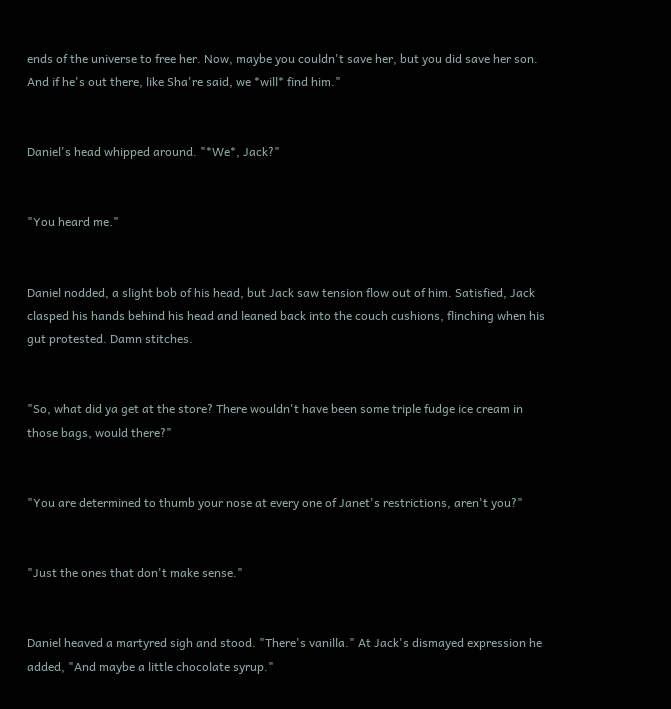ends of the universe to free her. Now, maybe you couldn't save her, but you did save her son. And if he's out there, like Sha're said, we *will* find him."


Daniel's head whipped around. "*We*, Jack?"


"You heard me."


Daniel nodded, a slight bob of his head, but Jack saw tension flow out of him. Satisfied, Jack clasped his hands behind his head and leaned back into the couch cushions, flinching when his gut protested. Damn stitches.


"So, what did ya get at the store? There wouldn't have been some triple fudge ice cream in those bags, would there?"


"You are determined to thumb your nose at every one of Janet's restrictions, aren't you?"


"Just the ones that don't make sense."


Daniel heaved a martyred sigh and stood. "There's vanilla." At Jack's dismayed expression he added, "And maybe a little chocolate syrup."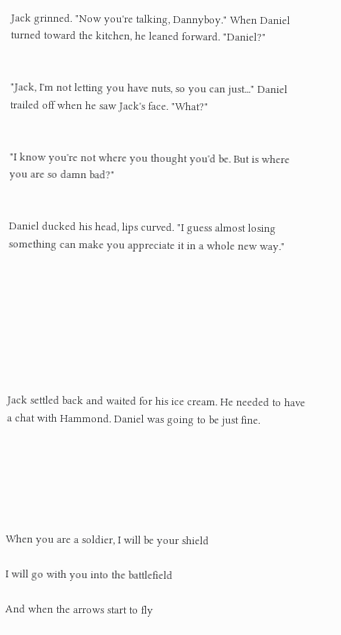Jack grinned. "Now you're talking, Dannyboy." When Daniel turned toward the kitchen, he leaned forward. "Daniel?"


"Jack, I'm not letting you have nuts, so you can just..." Daniel trailed off when he saw Jack's face. "What?"


"I know you're not where you thought you'd be. But is where you are so damn bad?"


Daniel ducked his head, lips curved. "I guess almost losing something can make you appreciate it in a whole new way."








Jack settled back and waited for his ice cream. He needed to have a chat with Hammond. Daniel was going to be just fine.






When you are a soldier, I will be your shield

I will go with you into the battlefield

And when the arrows start to fly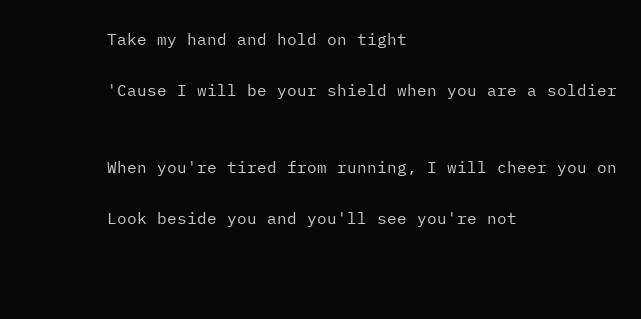Take my hand and hold on tight

'Cause I will be your shield when you are a soldier


When you're tired from running, I will cheer you on

Look beside you and you'll see you're not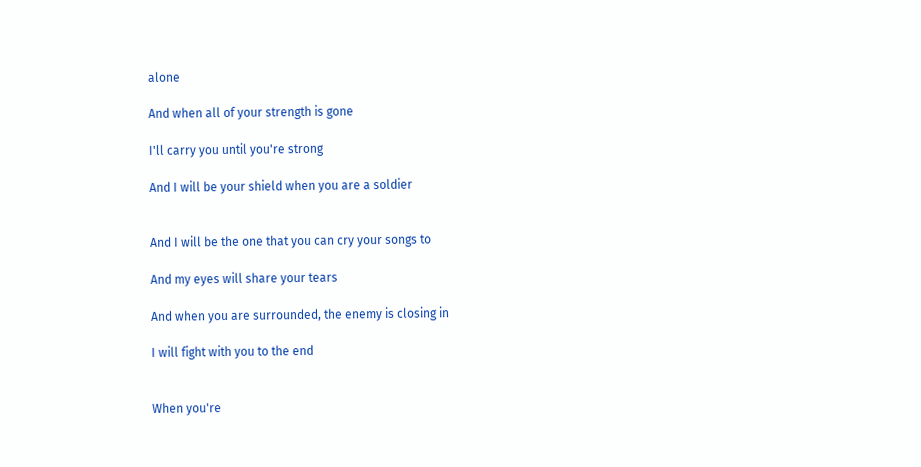alone

And when all of your strength is gone

I'll carry you until you're strong

And I will be your shield when you are a soldier


And I will be the one that you can cry your songs to

And my eyes will share your tears

And when you are surrounded, the enemy is closing in

I will fight with you to the end


When you're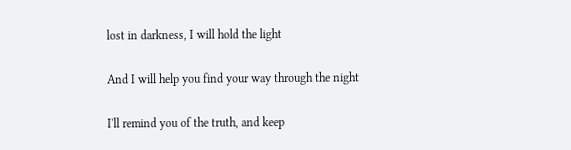lost in darkness, I will hold the light

And I will help you find your way through the night

I'll remind you of the truth, and keep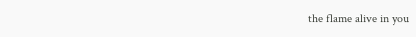the flame alive in you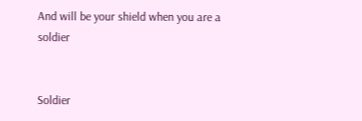And will be your shield when you are a soldier


Soldier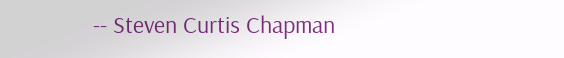-- Steven Curtis Chapman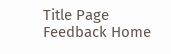Title Page Feedback Home